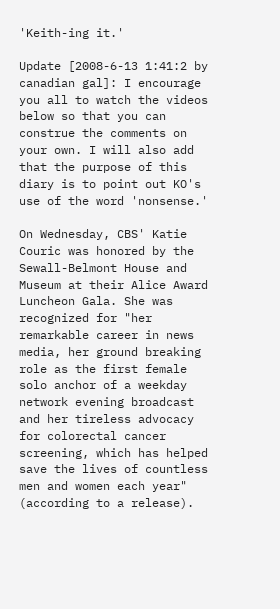'Keith-ing it.'

Update [2008-6-13 1:41:2 by canadian gal]: I encourage you all to watch the videos below so that you can construe the comments on your own. I will also add that the purpose of this diary is to point out KO's use of the word 'nonsense.'

On Wednesday, CBS' Katie Couric was honored by the Sewall-Belmont House and Museum at their Alice Award Luncheon Gala. She was recognized for "her remarkable career in news media, her ground breaking role as the first female solo anchor of a weekday network evening broadcast and her tireless advocacy for colorectal cancer screening, which has helped save the lives of countless men and women each year" (according to a release).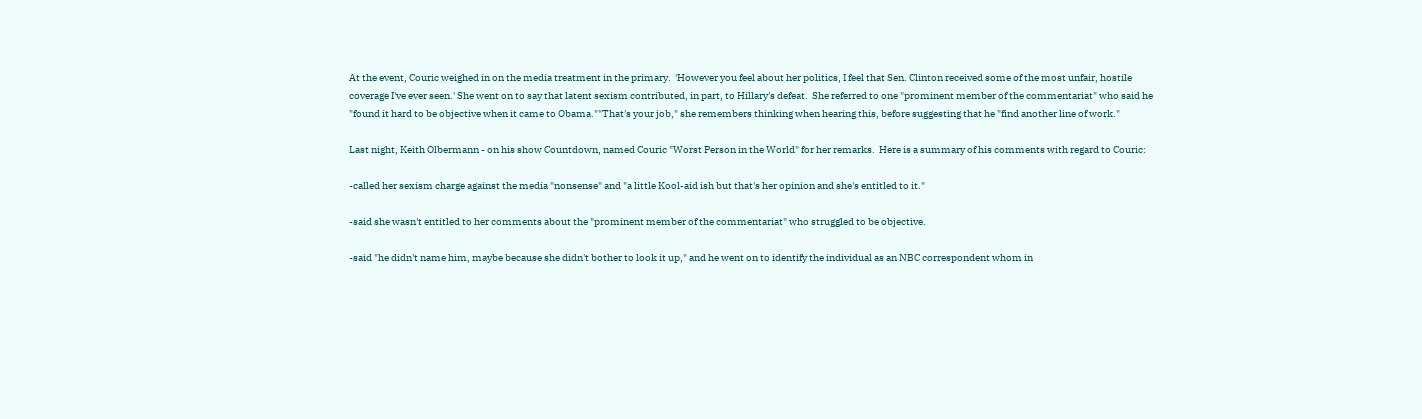At the event, Couric weighed in on the media treatment in the primary.  'However you feel about her politics, I feel that Sen. Clinton received some of the most unfair, hostile coverage I've ever seen.' She went on to say that latent sexism contributed, in part, to Hillary's defeat.  She referred to one "prominent member of the commentariat" who said he "found it hard to be objective when it came to Obama.""That's your job," she remembers thinking when hearing this, before suggesting that he "find another line of work."

Last night, Keith Olbermann - on his show Countdown, named Couric "Worst Person in the World" for her remarks.  Here is a summary of his comments with regard to Couric:

-called her sexism charge against the media "nonsense" and "a little Kool-aid ish but that's her opinion and she's entitled to it."

-said she wasn't entitled to her comments about the "prominent member of the commentariat" who struggled to be objective.

-said "he didn't name him, maybe because she didn't bother to look it up," and he went on to identify the individual as an NBC correspondent whom in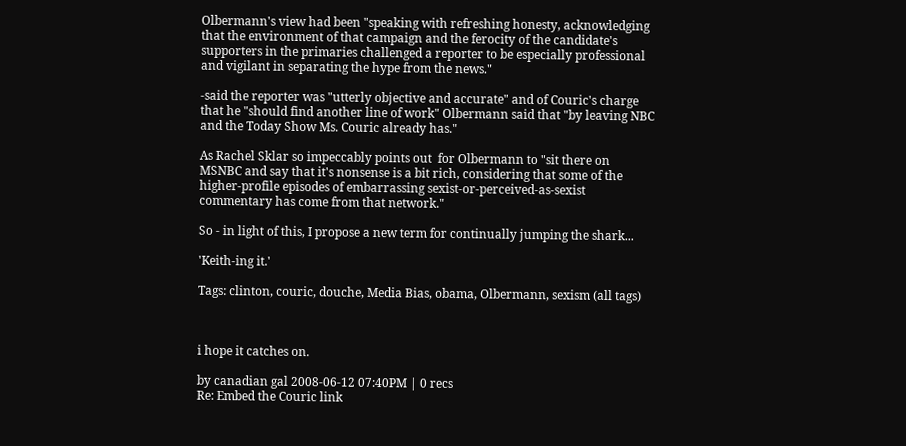Olbermann's view had been "speaking with refreshing honesty, acknowledging that the environment of that campaign and the ferocity of the candidate's supporters in the primaries challenged a reporter to be especially professional and vigilant in separating the hype from the news."

-said the reporter was "utterly objective and accurate" and of Couric's charge that he "should find another line of work" Olbermann said that "by leaving NBC and the Today Show Ms. Couric already has."

As Rachel Sklar so impeccably points out  for Olbermann to "sit there on MSNBC and say that it's nonsense is a bit rich, considering that some of the higher-profile episodes of embarrassing sexist-or-perceived-as-sexist commentary has come from that network."

So - in light of this, I propose a new term for continually jumping the shark...

'Keith-ing it.'

Tags: clinton, couric, douche, Media Bias, obama, Olbermann, sexism (all tags)



i hope it catches on.

by canadian gal 2008-06-12 07:40PM | 0 recs
Re: Embed the Couric link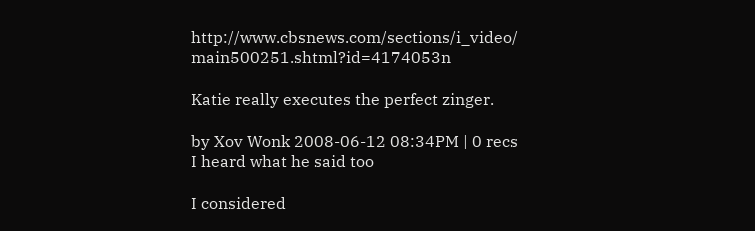http://www.cbsnews.com/sections/i_video/ main500251.shtml?id=4174053n

Katie really executes the perfect zinger.

by Xov Wonk 2008-06-12 08:34PM | 0 recs
I heard what he said too

I considered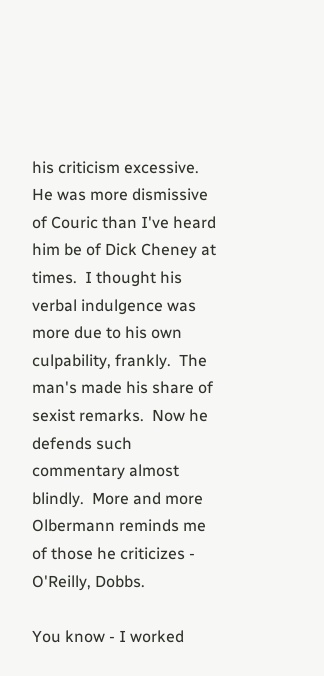his criticism excessive.  He was more dismissive of Couric than I've heard him be of Dick Cheney at times.  I thought his verbal indulgence was more due to his own culpability, frankly.  The man's made his share of sexist remarks.  Now he defends such commentary almost blindly.  More and more Olbermann reminds me of those he criticizes - O'Reilly, Dobbs.

You know - I worked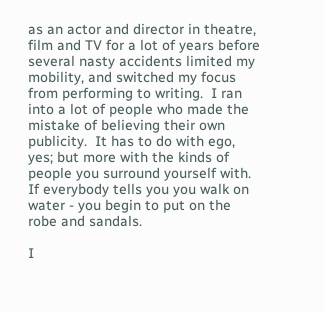as an actor and director in theatre, film and TV for a lot of years before several nasty accidents limited my mobility, and switched my focus from performing to writing.  I ran into a lot of people who made the mistake of believing their own publicity.  It has to do with ego, yes; but more with the kinds of people you surround yourself with.  If everybody tells you you walk on water - you begin to put on the robe and sandals.

I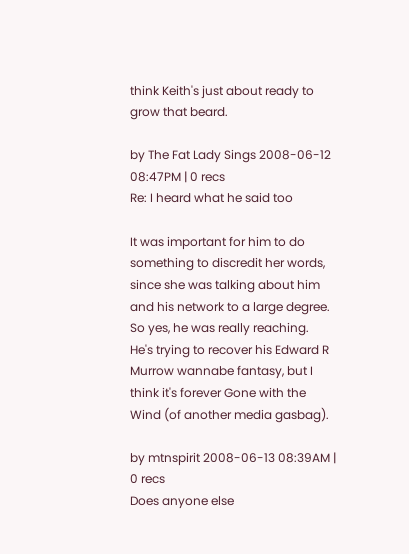think Keith's just about ready to grow that beard.

by The Fat Lady Sings 2008-06-12 08:47PM | 0 recs
Re: I heard what he said too

It was important for him to do something to discredit her words, since she was talking about him and his network to a large degree.  So yes, he was really reaching.  He's trying to recover his Edward R Murrow wannabe fantasy, but I think it's forever Gone with the Wind (of another media gasbag).

by mtnspirit 2008-06-13 08:39AM | 0 recs
Does anyone else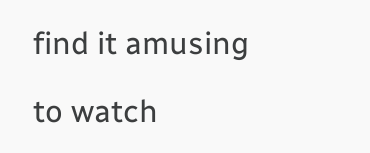find it amusing

to watch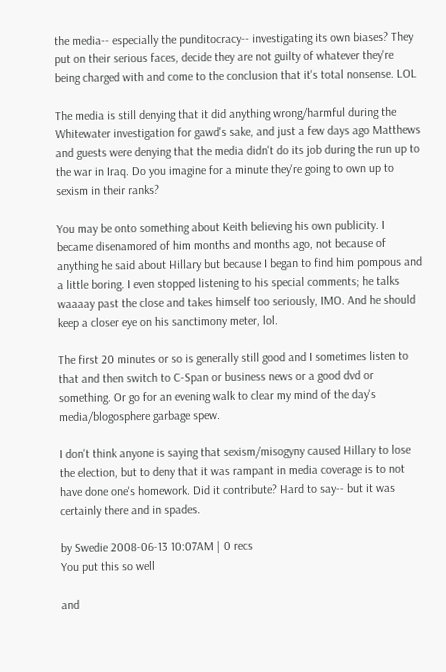the media-- especially the punditocracy-- investigating its own biases? They put on their serious faces, decide they are not guilty of whatever they're being charged with and come to the conclusion that it's total nonsense. LOL

The media is still denying that it did anything wrong/harmful during the Whitewater investigation for gawd's sake, and just a few days ago Matthews and guests were denying that the media didn't do its job during the run up to the war in Iraq. Do you imagine for a minute they're going to own up to sexism in their ranks?

You may be onto something about Keith believing his own publicity. I became disenamored of him months and months ago, not because of anything he said about Hillary but because I began to find him pompous and a little boring. I even stopped listening to his special comments; he talks waaaay past the close and takes himself too seriously, IMO. And he should keep a closer eye on his sanctimony meter, lol.

The first 20 minutes or so is generally still good and I sometimes listen to that and then switch to C-Span or business news or a good dvd or something. Or go for an evening walk to clear my mind of the day's media/blogosphere garbage spew.

I don't think anyone is saying that sexism/misogyny caused Hillary to lose the election, but to deny that it was rampant in media coverage is to not have done one's homework. Did it contribute? Hard to say-- but it was certainly there and in spades.

by Swedie 2008-06-13 10:07AM | 0 recs
You put this so well

and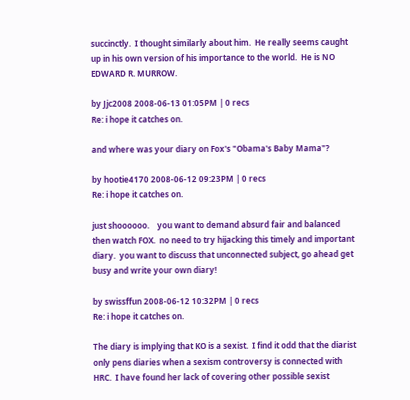succinctly.  I thought similarly about him.  He really seems caught up in his own version of his importance to the world.  He is NO EDWARD R. MURROW.

by Jjc2008 2008-06-13 01:05PM | 0 recs
Re: i hope it catches on.

and where was your diary on Fox's "Obama's Baby Mama"?

by hootie4170 2008-06-12 09:23PM | 0 recs
Re: i hope it catches on.

just shoooooo.    you want to demand absurd fair and balanced then watch FOX.  no need to try hijacking this timely and important diary.  you want to discuss that unconnected subject, go ahead get busy and write your own diary!

by swissffun 2008-06-12 10:32PM | 0 recs
Re: i hope it catches on.

The diary is implying that KO is a sexist.  I find it odd that the diarist only pens diaries when a sexism controversy is connected with HRC.  I have found her lack of covering other possible sexist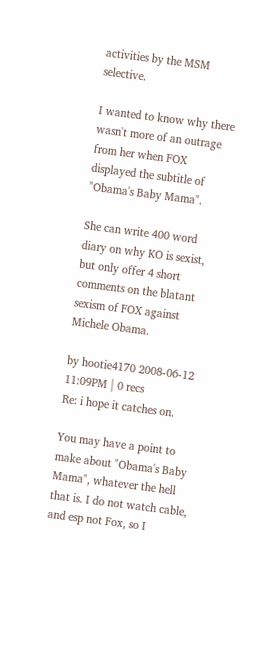activities by the MSM selective.

I wanted to know why there wasn't more of an outrage from her when FOX displayed the subtitle of "Obama's Baby Mama".

She can write 400 word diary on why KO is sexist, but only offer 4 short comments on the blatant sexism of FOX against Michele Obama.

by hootie4170 2008-06-12 11:09PM | 0 recs
Re: i hope it catches on.

You may have a point to make about "Obama's Baby Mama", whatever the hell that is. I do not watch cable, and esp not Fox, so I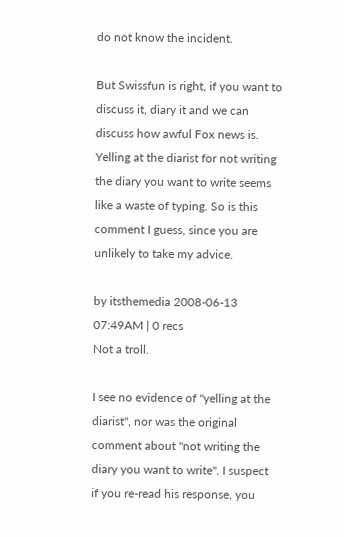do not know the incident.

But Swissfun is right, if you want to discuss it, diary it and we can discuss how awful Fox news is. Yelling at the diarist for not writing the diary you want to write seems like a waste of typing. So is this comment I guess, since you are unlikely to take my advice.

by itsthemedia 2008-06-13 07:49AM | 0 recs
Not a troll.

I see no evidence of "yelling at the diarist", nor was the original comment about "not writing the diary you want to write". I suspect if you re-read his response, you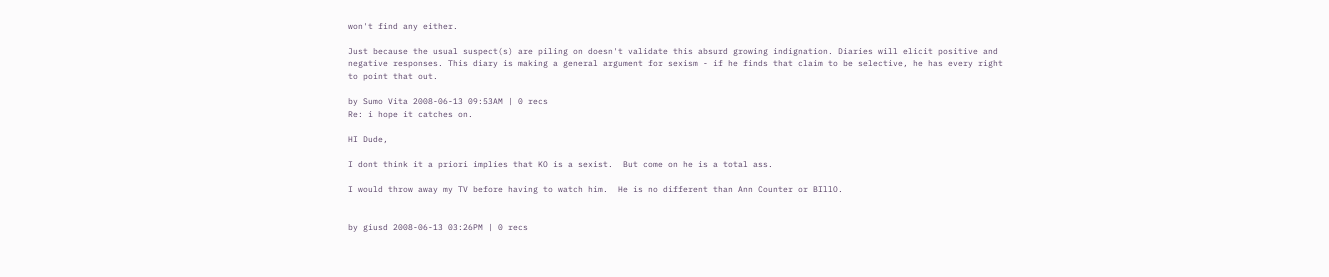won't find any either.

Just because the usual suspect(s) are piling on doesn't validate this absurd growing indignation. Diaries will elicit positive and negative responses. This diary is making a general argument for sexism - if he finds that claim to be selective, he has every right to point that out.

by Sumo Vita 2008-06-13 09:53AM | 0 recs
Re: i hope it catches on.

HI Dude,

I dont think it a priori implies that KO is a sexist.  But come on he is a total ass.

I would throw away my TV before having to watch him.  He is no different than Ann Counter or BIllO.


by giusd 2008-06-13 03:26PM | 0 recs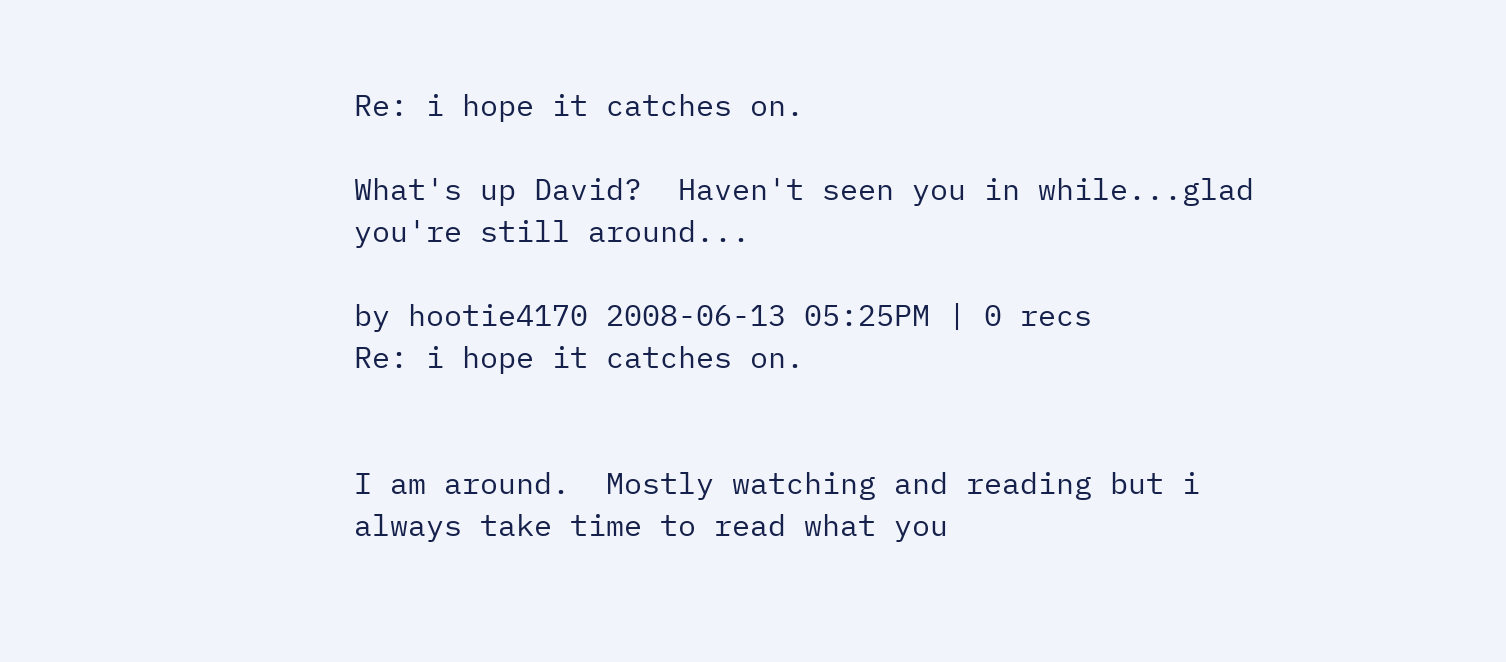Re: i hope it catches on.

What's up David?  Haven't seen you in while...glad you're still around...

by hootie4170 2008-06-13 05:25PM | 0 recs
Re: i hope it catches on.


I am around.  Mostly watching and reading but i always take time to read what you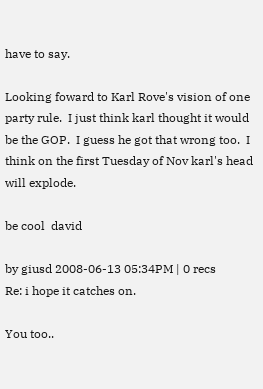have to say.

Looking foward to Karl Rove's vision of one party rule.  I just think karl thought it would be the GOP.  I guess he got that wrong too.  I think on the first Tuesday of Nov karl's head will explode.

be cool  david

by giusd 2008-06-13 05:34PM | 0 recs
Re: i hope it catches on.

You too..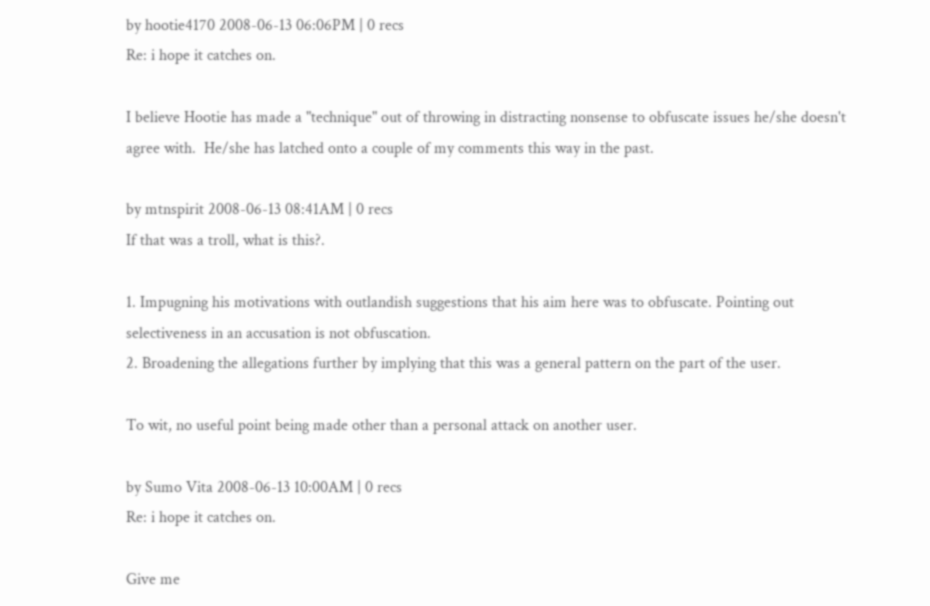by hootie4170 2008-06-13 06:06PM | 0 recs
Re: i hope it catches on.

I believe Hootie has made a "technique" out of throwing in distracting nonsense to obfuscate issues he/she doesn't agree with.  He/she has latched onto a couple of my comments this way in the past.

by mtnspirit 2008-06-13 08:41AM | 0 recs
If that was a troll, what is this?.

1. Impugning his motivations with outlandish suggestions that his aim here was to obfuscate. Pointing out selectiveness in an accusation is not obfuscation.
2. Broadening the allegations further by implying that this was a general pattern on the part of the user.

To wit, no useful point being made other than a personal attack on another user.

by Sumo Vita 2008-06-13 10:00AM | 0 recs
Re: i hope it catches on.

Give me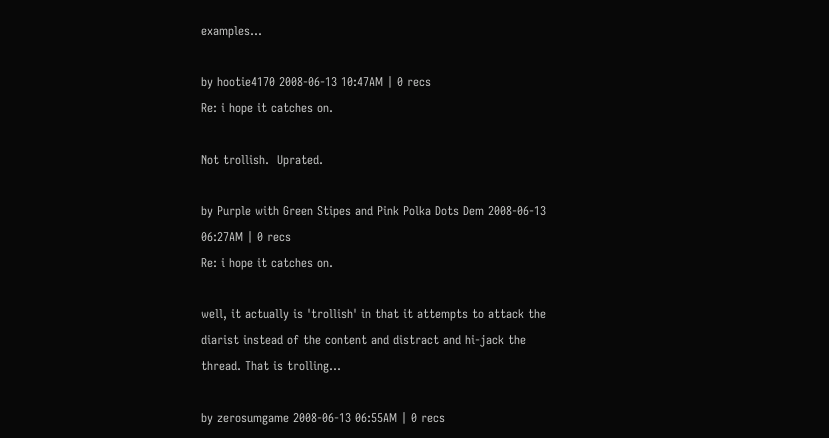examples...

by hootie4170 2008-06-13 10:47AM | 0 recs
Re: i hope it catches on.

Not trollish.  Uprated.

by Purple with Green Stipes and Pink Polka Dots Dem 2008-06-13 06:27AM | 0 recs
Re: i hope it catches on.

well, it actually is 'trollish' in that it attempts to attack the diarist instead of the content and distract and hi-jack the thread. That is trolling...

by zerosumgame 2008-06-13 06:55AM | 0 recs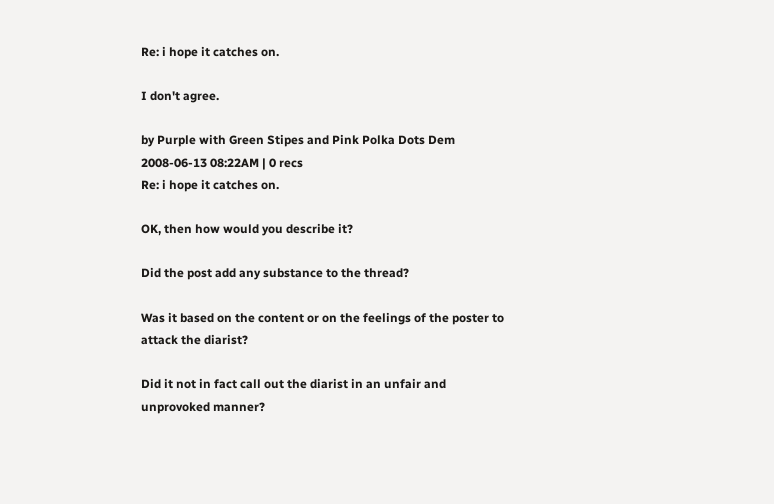Re: i hope it catches on.

I don't agree.

by Purple with Green Stipes and Pink Polka Dots Dem 2008-06-13 08:22AM | 0 recs
Re: i hope it catches on.

OK, then how would you describe it?

Did the post add any substance to the thread?

Was it based on the content or on the feelings of the poster to attack the diarist?

Did it not in fact call out the diarist in an unfair and unprovoked manner?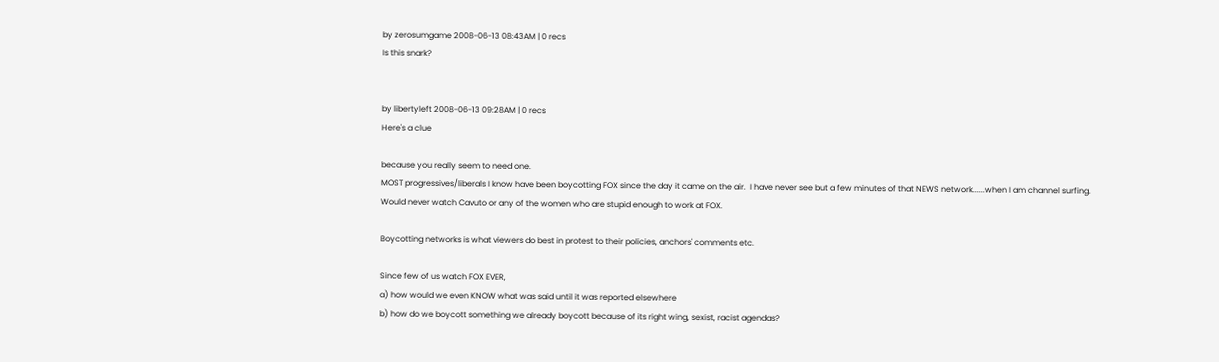by zerosumgame 2008-06-13 08:43AM | 0 recs
Is this snark?


by libertyleft 2008-06-13 09:28AM | 0 recs
Here's a clue

because you really seem to need one.
MOST progressives/liberals I know have been boycotting FOX since the day it came on the air.  I have never see but a few minutes of that NEWS network......when I am channel surfing.
Would never watch Cavuto or any of the women who are stupid enough to work at FOX.

Boycotting networks is what viewers do best in protest to their policies, anchors' comments etc.

Since few of us watch FOX EVER,
a) how would we even KNOW what was said until it was reported elsewhere
b) how do we boycott something we already boycott because of its right wing, sexist, racist agendas?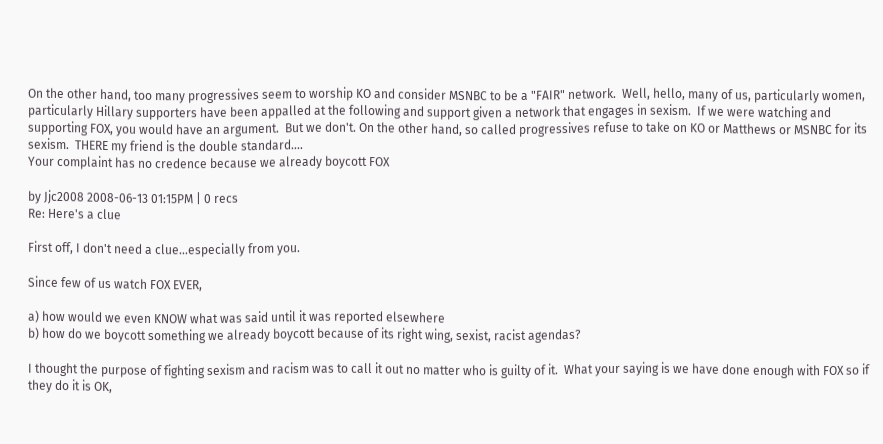On the other hand, too many progressives seem to worship KO and consider MSNBC to be a "FAIR" network.  Well, hello, many of us, particularly women, particularly Hillary supporters have been appalled at the following and support given a network that engages in sexism.  If we were watching and supporting FOX, you would have an argument.  But we don't. On the other hand, so called progressives refuse to take on KO or Matthews or MSNBC for its sexism.  THERE my friend is the double standard....
Your complaint has no credence because we already boycott FOX

by Jjc2008 2008-06-13 01:15PM | 0 recs
Re: Here's a clue

First off, I don't need a clue...especially from you.

Since few of us watch FOX EVER,

a) how would we even KNOW what was said until it was reported elsewhere
b) how do we boycott something we already boycott because of its right wing, sexist, racist agendas?

I thought the purpose of fighting sexism and racism was to call it out no matter who is guilty of it.  What your saying is we have done enough with FOX so if they do it is OK,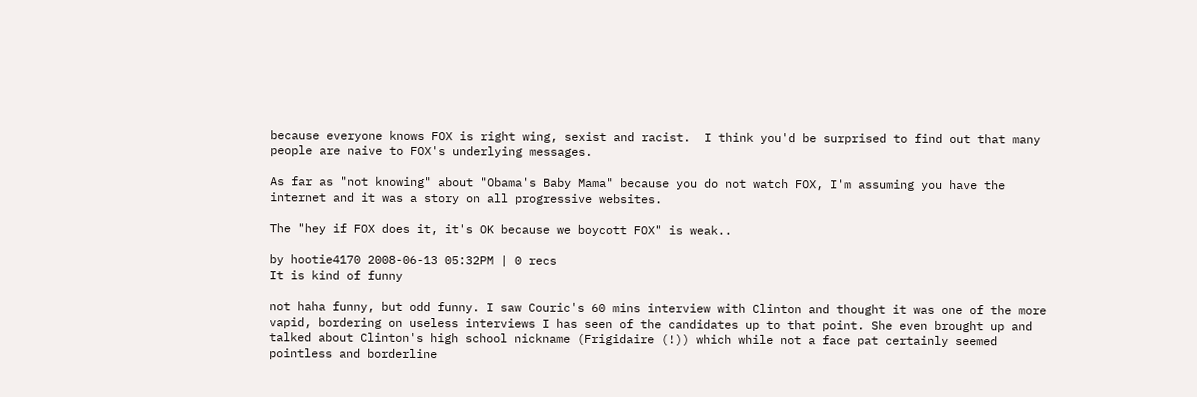because everyone knows FOX is right wing, sexist and racist.  I think you'd be surprised to find out that many people are naive to FOX's underlying messages.

As far as "not knowing" about "Obama's Baby Mama" because you do not watch FOX, I'm assuming you have the internet and it was a story on all progressive websites.

The "hey if FOX does it, it's OK because we boycott FOX" is weak..

by hootie4170 2008-06-13 05:32PM | 0 recs
It is kind of funny

not haha funny, but odd funny. I saw Couric's 60 mins interview with Clinton and thought it was one of the more vapid, bordering on useless interviews I has seen of the candidates up to that point. She even brought up and talked about Clinton's high school nickname (Frigidaire (!)) which while not a face pat certainly seemed pointless and borderline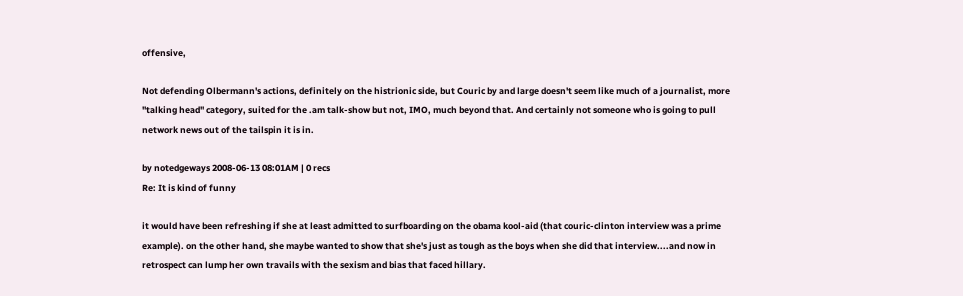offensive,

Not defending Olbermann's actions, definitely on the histrionic side, but Couric by and large doesn't seem like much of a journalist, more "talking head" category, suited for the .am talk-show but not, IMO, much beyond that. And certainly not someone who is going to pull network news out of the tailspin it is in.

by notedgeways 2008-06-13 08:01AM | 0 recs
Re: It is kind of funny

it would have been refreshing if she at least admitted to surfboarding on the obama kool-aid (that couric-clinton interview was a prime example). on the other hand, she maybe wanted to show that she's just as tough as the boys when she did that interview....and now in retrospect can lump her own travails with the sexism and bias that faced hillary.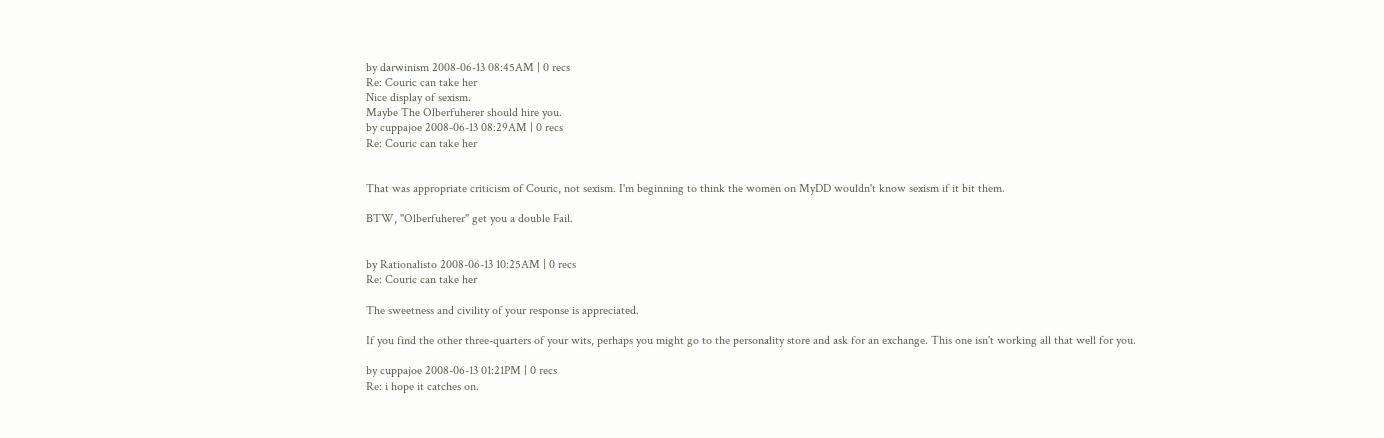by darwinism 2008-06-13 08:45AM | 0 recs
Re: Couric can take her
Nice display of sexism.
Maybe The Olberfuherer should hire you.
by cuppajoe 2008-06-13 08:29AM | 0 recs
Re: Couric can take her


That was appropriate criticism of Couric, not sexism. I'm beginning to think the women on MyDD wouldn't know sexism if it bit them.

BTW, "Olberfuherer" get you a double Fail.


by Rationalisto 2008-06-13 10:25AM | 0 recs
Re: Couric can take her

The sweetness and civility of your response is appreciated.

If you find the other three-quarters of your wits, perhaps you might go to the personality store and ask for an exchange. This one isn't working all that well for you.

by cuppajoe 2008-06-13 01:21PM | 0 recs
Re: i hope it catches on.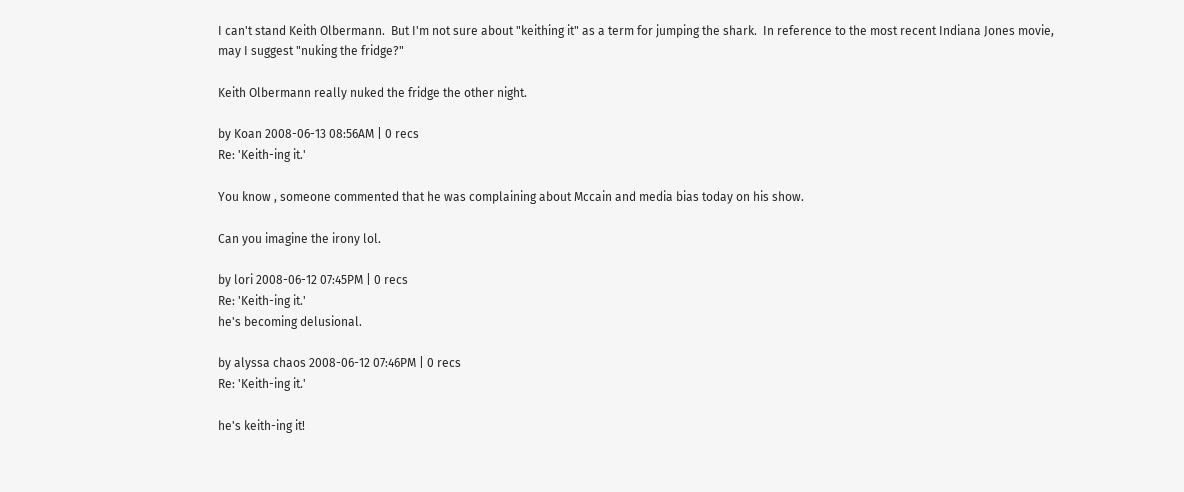I can't stand Keith Olbermann.  But I'm not sure about "keithing it" as a term for jumping the shark.  In reference to the most recent Indiana Jones movie, may I suggest "nuking the fridge?"

Keith Olbermann really nuked the fridge the other night.

by Koan 2008-06-13 08:56AM | 0 recs
Re: 'Keith-ing it.'

You know , someone commented that he was complaining about Mccain and media bias today on his show.

Can you imagine the irony lol.

by lori 2008-06-12 07:45PM | 0 recs
Re: 'Keith-ing it.'
he's becoming delusional.

by alyssa chaos 2008-06-12 07:46PM | 0 recs
Re: 'Keith-ing it.'

he's keith-ing it!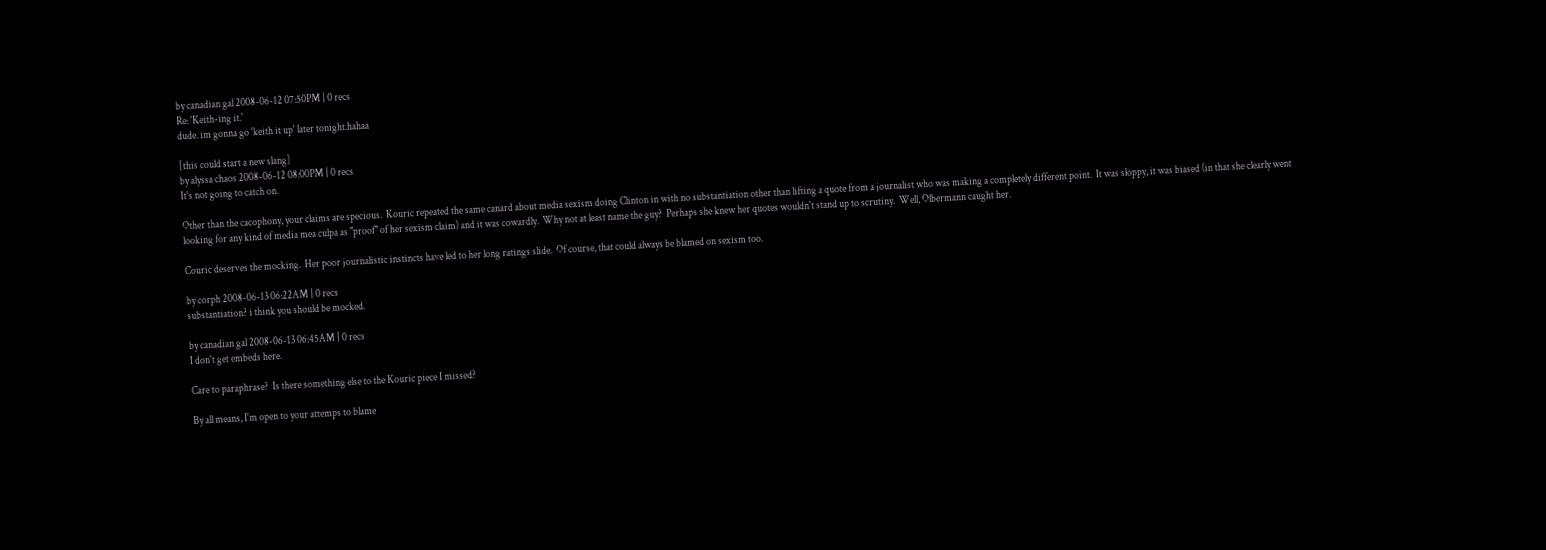by canadian gal 2008-06-12 07:50PM | 0 recs
Re: 'Keith-ing it.'
dude. im gonna go 'keith it up' later tonight.hahaa

[this could start a new slang]
by alyssa chaos 2008-06-12 08:00PM | 0 recs
It's not going to catch on.

Other than the cacophony, your claims are specious.  Kouric repeated the same canard about media sexism doing Clinton in with no substantiation other than lifting a quote from a journalist who was making a completely different point.  It was sloppy, it was biased (in that she clearly went looking for any kind of media mea culpa as "proof" of her sexism claim) and it was cowardly.  Why not at least name the guy?  Perhaps she knew her quotes wouldn't stand up to scrutiny.  Well, Olbermann caught her.

Couric deserves the mocking.  Her poor journalistic instincts have led to her long ratings slide.  Of course, that could always be blamed on sexism too.

by corph 2008-06-13 06:22AM | 0 recs
substantiation? i think you should be mocked.

by canadian gal 2008-06-13 06:45AM | 0 recs
I don't get embeds here.

Care to paraphrase?  Is there something else to the Kouric piece I missed?

By all means, I'm open to your attemps to blame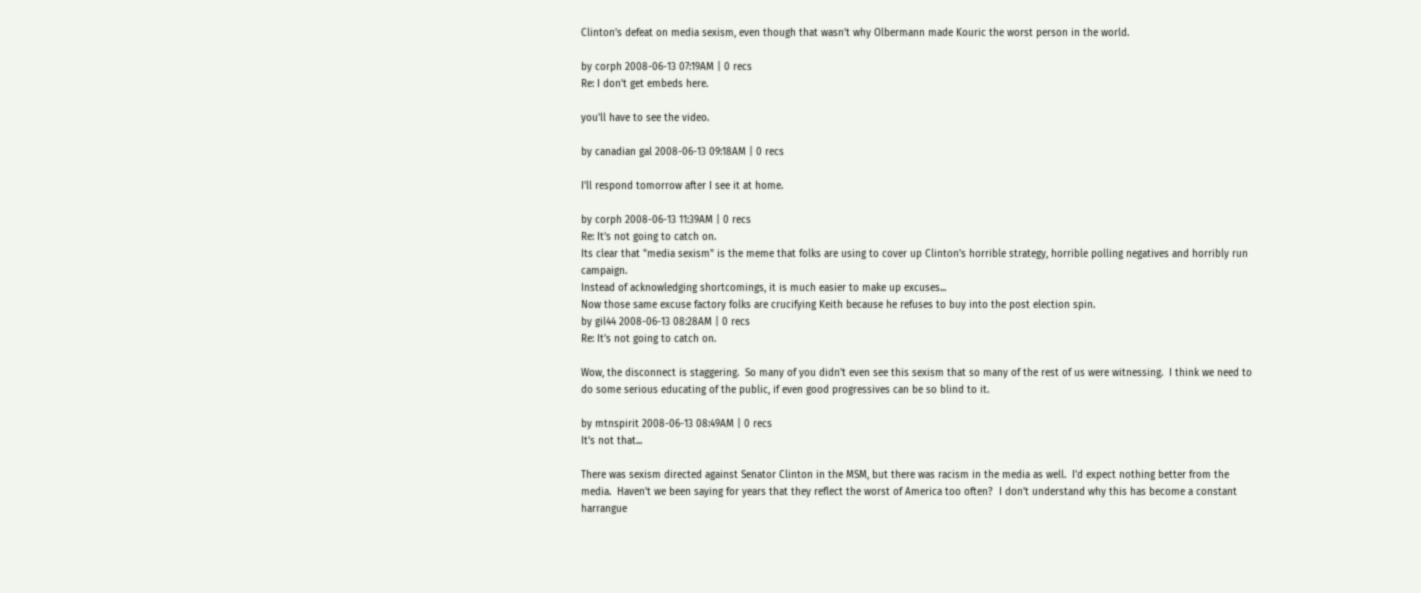Clinton's defeat on media sexism, even though that wasn't why Olbermann made Kouric the worst person in the world.

by corph 2008-06-13 07:19AM | 0 recs
Re: I don't get embeds here.

you'll have to see the video.

by canadian gal 2008-06-13 09:18AM | 0 recs

I'll respond tomorrow after I see it at home.

by corph 2008-06-13 11:39AM | 0 recs
Re: It's not going to catch on.
Its clear that "media sexism" is the meme that folks are using to cover up Clinton's horrible strategy, horrible polling negatives and horribly run campaign.
Instead of acknowledging shortcomings, it is much easier to make up excuses...
Now those same excuse factory folks are crucifying Keith because he refuses to buy into the post election spin.
by gil44 2008-06-13 08:28AM | 0 recs
Re: It's not going to catch on.

Wow, the disconnect is staggering.  So many of you didn't even see this sexism that so many of the rest of us were witnessing.  I think we need to do some serious educating of the public, if even good progressives can be so blind to it.

by mtnspirit 2008-06-13 08:49AM | 0 recs
It's not that...

There was sexism directed against Senator Clinton in the MSM, but there was racism in the media as well.  I'd expect nothing better from the media.  Haven't we been saying for years that they reflect the worst of America too often?  I don't understand why this has become a constant harrangue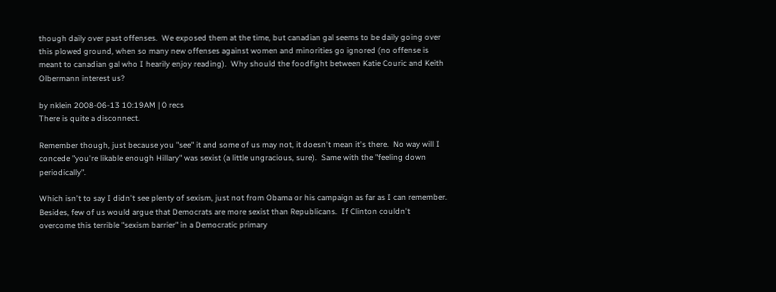though daily over past offenses.  We exposed them at the time, but canadian gal seems to be daily going over this plowed ground, when so many new offenses against women and minorities go ignored (no offense is meant to canadian gal who I hearily enjoy reading).  Why should the foodfight between Katie Couric and Keith Olbermann interest us?

by nklein 2008-06-13 10:19AM | 0 recs
There is quite a disconnect.

Remember though, just because you "see" it and some of us may not, it doesn't mean it's there.  No way will I concede "you're likable enough Hillary" was sexist (a little ungracious, sure).  Same with the "feeling down periodically".

Which isn't to say I didn't see plenty of sexism, just not from Obama or his campaign as far as I can remember.  Besides, few of us would argue that Democrats are more sexist than Republicans.  If Clinton couldn't overcome this terrible "sexism barrier" in a Democratic primary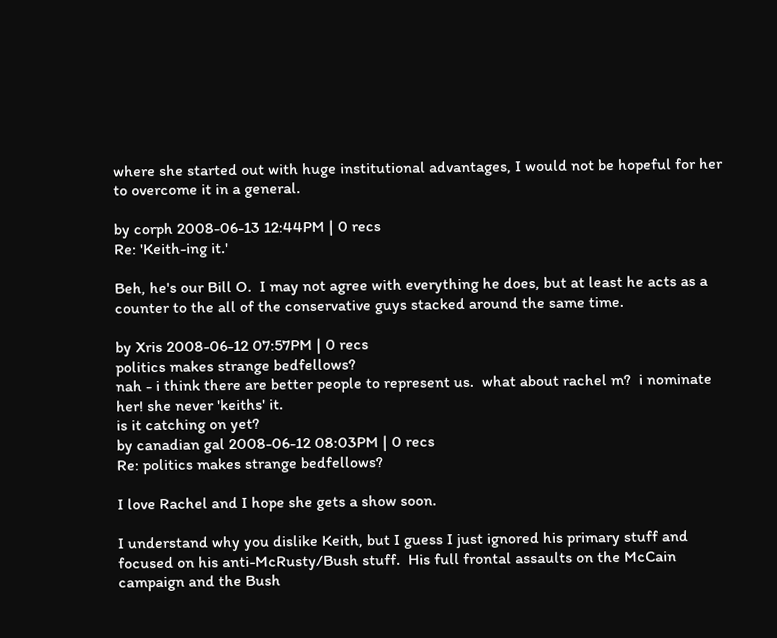where she started out with huge institutional advantages, I would not be hopeful for her to overcome it in a general.

by corph 2008-06-13 12:44PM | 0 recs
Re: 'Keith-ing it.'

Beh, he's our Bill O.  I may not agree with everything he does, but at least he acts as a counter to the all of the conservative guys stacked around the same time.

by Xris 2008-06-12 07:57PM | 0 recs
politics makes strange bedfellows?
nah - i think there are better people to represent us.  what about rachel m?  i nominate her! she never 'keiths' it.
is it catching on yet?
by canadian gal 2008-06-12 08:03PM | 0 recs
Re: politics makes strange bedfellows?

I love Rachel and I hope she gets a show soon.

I understand why you dislike Keith, but I guess I just ignored his primary stuff and focused on his anti-McRusty/Bush stuff.  His full frontal assaults on the McCain campaign and the Bush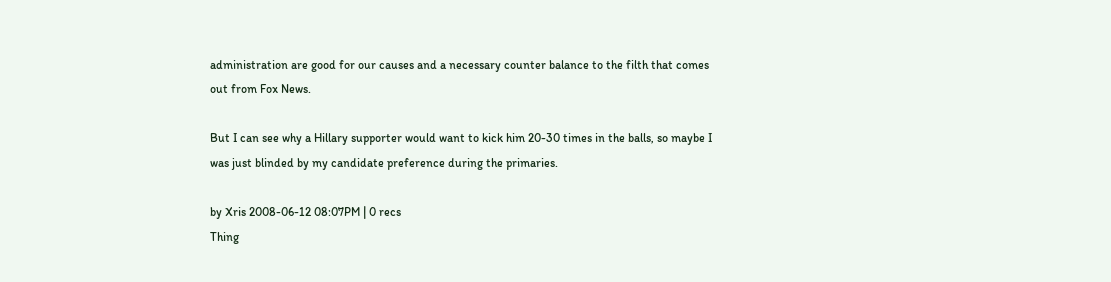administration are good for our causes and a necessary counter balance to the filth that comes out from Fox News.

But I can see why a Hillary supporter would want to kick him 20-30 times in the balls, so maybe I was just blinded by my candidate preference during the primaries.

by Xris 2008-06-12 08:07PM | 0 recs
Thing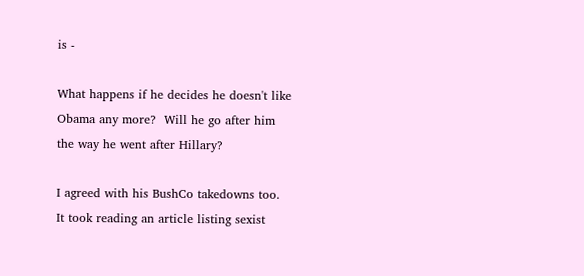is -

What happens if he decides he doesn't like Obama any more?  Will he go after him the way he went after Hillary?

I agreed with his BushCo takedowns too.  It took reading an article listing sexist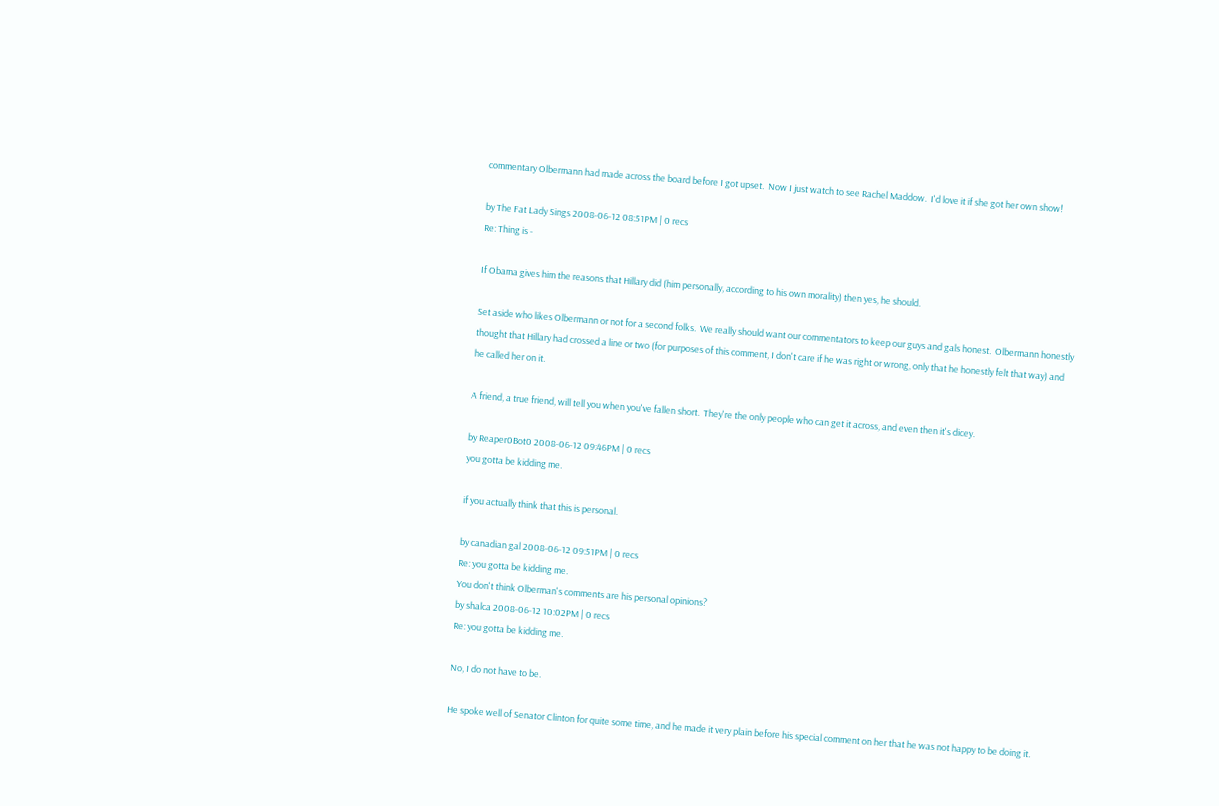commentary Olbermann had made across the board before I got upset.  Now I just watch to see Rachel Maddow.  I'd love it if she got her own show!

by The Fat Lady Sings 2008-06-12 08:51PM | 0 recs
Re: Thing is -

If Obama gives him the reasons that Hillary did (him personally, according to his own morality) then yes, he should.

Set aside who likes Olbermann or not for a second folks.  We really should want our commentators to keep our guys and gals honest.  Olbermann honestly thought that Hillary had crossed a line or two (for purposes of this comment, I don't care if he was right or wrong, only that he honestly felt that way) and he called her on it.

A friend, a true friend, will tell you when you've fallen short.  They're the only people who can get it across, and even then it's dicey.

by Reaper0Bot0 2008-06-12 09:46PM | 0 recs
you gotta be kidding me.

if you actually think that this is personal.

by canadian gal 2008-06-12 09:51PM | 0 recs
Re: you gotta be kidding me.
You don't think Olberman's comments are his personal opinions?
by shalca 2008-06-12 10:02PM | 0 recs
Re: you gotta be kidding me.

No, I do not have to be.

He spoke well of Senator Clinton for quite some time, and he made it very plain before his special comment on her that he was not happy to be doing it.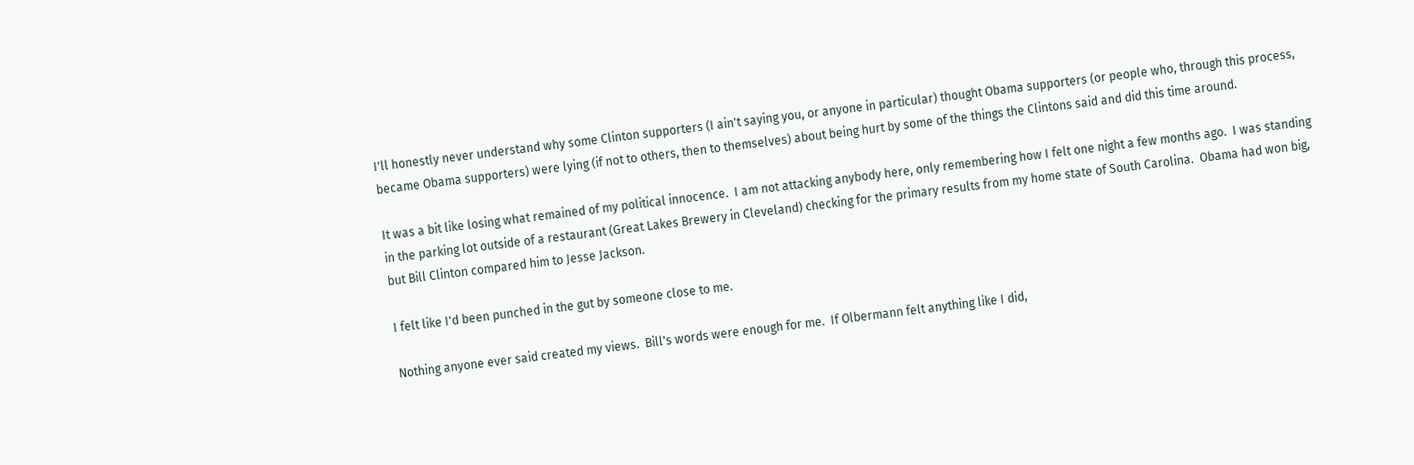I'll honestly never understand why some Clinton supporters (I ain't saying you, or anyone in particular) thought Obama supporters (or people who, through this process, became Obama supporters) were lying (if not to others, then to themselves) about being hurt by some of the things the Clintons said and did this time around.

It was a bit like losing what remained of my political innocence.  I am not attacking anybody here, only remembering how I felt one night a few months ago.  I was standing in the parking lot outside of a restaurant (Great Lakes Brewery in Cleveland) checking for the primary results from my home state of South Carolina.  Obama had won big, but Bill Clinton compared him to Jesse Jackson.

I felt like I'd been punched in the gut by someone close to me.

Nothing anyone ever said created my views.  Bill's words were enough for me.  If Olbermann felt anything like I did,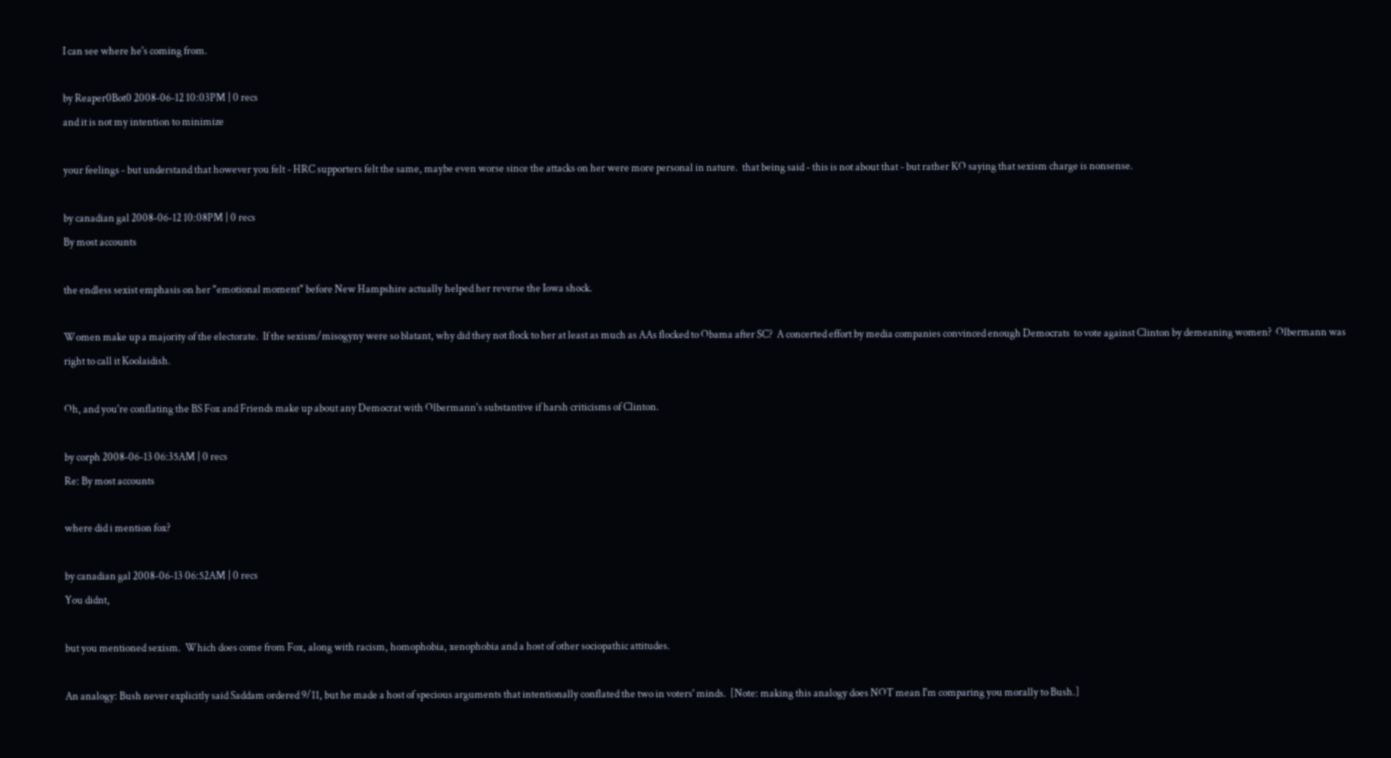I can see where he's coming from.

by Reaper0Bot0 2008-06-12 10:03PM | 0 recs
and it is not my intention to minimize

your feelings - but understand that however you felt - HRC supporters felt the same, maybe even worse since the attacks on her were more personal in nature.  that being said - this is not about that - but rather KO saying that sexism charge is nonsense.

by canadian gal 2008-06-12 10:08PM | 0 recs
By most accounts

the endless sexist emphasis on her "emotional moment" before New Hampshire actually helped her reverse the Iowa shock.

Women make up a majority of the electorate.  If the sexism/misogyny were so blatant, why did they not flock to her at least as much as AAs flocked to Obama after SC?  A concerted effort by media companies convinced enough Democrats  to vote against Clinton by demeaning women?  Olbermann was right to call it Koolaidish.

Oh, and you're conflating the BS Fox and Friends make up about any Democrat with Olbermann's substantive if harsh criticisms of Clinton.

by corph 2008-06-13 06:35AM | 0 recs
Re: By most accounts

where did i mention fox?

by canadian gal 2008-06-13 06:52AM | 0 recs
You didnt,

but you mentioned sexism.  Which does come from Fox, along with racism, homophobia, xenophobia and a host of other sociopathic attitudes.

An analogy: Bush never explicitly said Saddam ordered 9/11, but he made a host of specious arguments that intentionally conflated the two in voters' minds.  [Note: making this analogy does NOT mean I'm comparing you morally to Bush.]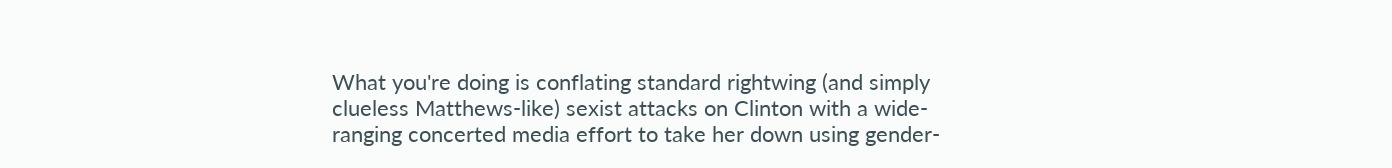What you're doing is conflating standard rightwing (and simply clueless Matthews-like) sexist attacks on Clinton with a wide-ranging concerted media effort to take her down using gender-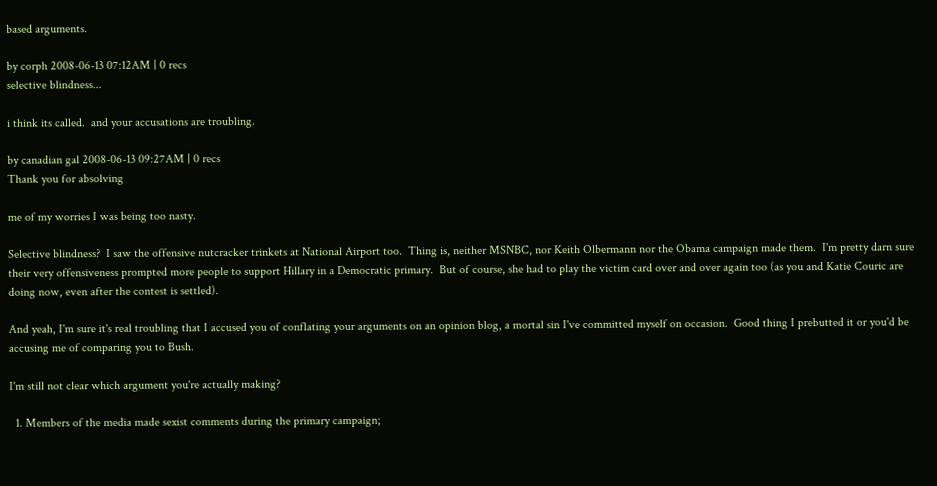based arguments.

by corph 2008-06-13 07:12AM | 0 recs
selective blindness...

i think its called.  and your accusations are troubling.

by canadian gal 2008-06-13 09:27AM | 0 recs
Thank you for absolving

me of my worries I was being too nasty.

Selective blindness?  I saw the offensive nutcracker trinkets at National Airport too.  Thing is, neither MSNBC, nor Keith Olbermann nor the Obama campaign made them.  I'm pretty darn sure their very offensiveness prompted more people to support Hillary in a Democratic primary.  But of course, she had to play the victim card over and over again too (as you and Katie Couric are doing now, even after the contest is settled).

And yeah, I'm sure it's real troubling that I accused you of conflating your arguments on an opinion blog, a mortal sin I've committed myself on occasion.  Good thing I prebutted it or you'd be accusing me of comparing you to Bush.

I'm still not clear which argument you're actually making?

  1. Members of the media made sexist comments during the primary campaign;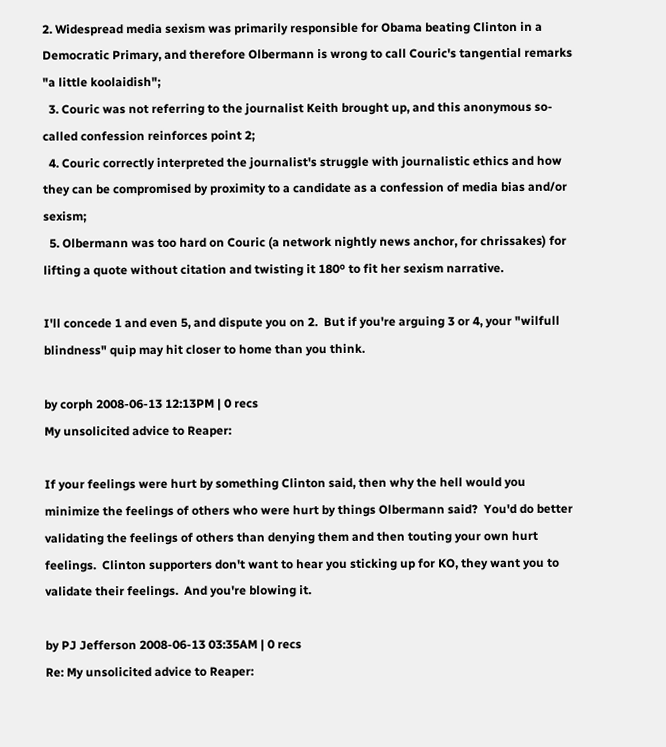2. Widespread media sexism was primarily responsible for Obama beating Clinton in a Democratic Primary, and therefore Olbermann is wrong to call Couric's tangential remarks "a little koolaidish";
  3. Couric was not referring to the journalist Keith brought up, and this anonymous so-called confession reinforces point 2;
  4. Couric correctly interpreted the journalist's struggle with journalistic ethics and how they can be compromised by proximity to a candidate as a confession of media bias and/or sexism;
  5. Olbermann was too hard on Couric (a network nightly news anchor, for chrissakes) for lifting a quote without citation and twisting it 180º to fit her sexism narrative.

I'll concede 1 and even 5, and dispute you on 2.  But if you're arguing 3 or 4, your "wilfull blindness" quip may hit closer to home than you think.

by corph 2008-06-13 12:13PM | 0 recs
My unsolicited advice to Reaper:

If your feelings were hurt by something Clinton said, then why the hell would you minimize the feelings of others who were hurt by things Olbermann said?  You'd do better validating the feelings of others than denying them and then touting your own hurt feelings.  Clinton supporters don't want to hear you sticking up for KO, they want you to validate their feelings.  And you're blowing it.

by PJ Jefferson 2008-06-13 03:35AM | 0 recs
Re: My unsolicited advice to Reaper: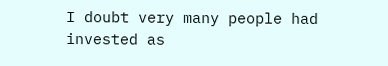I doubt very many people had invested as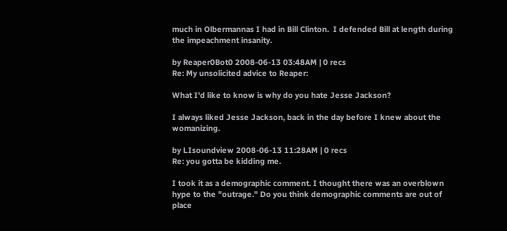much in Olbermannas I had in Bill Clinton.  I defended Bill at length during the impeachment insanity.

by Reaper0Bot0 2008-06-13 03:48AM | 0 recs
Re: My unsolicited advice to Reaper:

What I'd like to know is why do you hate Jesse Jackson?

I always liked Jesse Jackson, back in the day before I knew about the womanizing.

by LIsoundview 2008-06-13 11:28AM | 0 recs
Re: you gotta be kidding me.

I took it as a demographic comment. I thought there was an overblown hype to the "outrage." Do you think demographic comments are out of place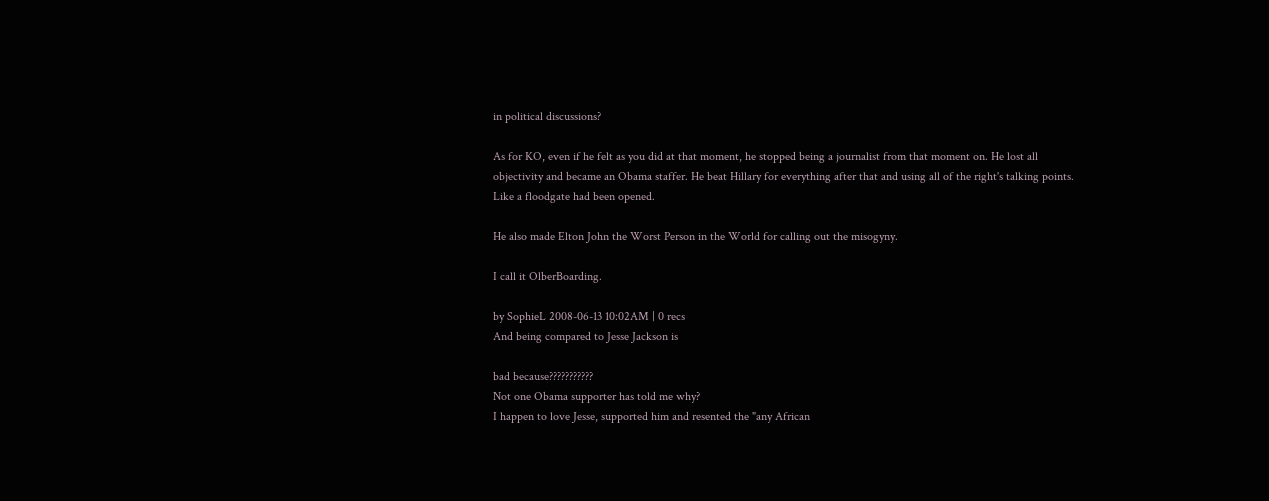in political discussions?

As for KO, even if he felt as you did at that moment, he stopped being a journalist from that moment on. He lost all objectivity and became an Obama staffer. He beat Hillary for everything after that and using all of the right's talking points. Like a floodgate had been opened.

He also made Elton John the Worst Person in the World for calling out the misogyny.

I call it OlberBoarding.

by SophieL 2008-06-13 10:02AM | 0 recs
And being compared to Jesse Jackson is

bad because???????????
Not one Obama supporter has told me why?
I happen to love Jesse, supported him and resented the "any African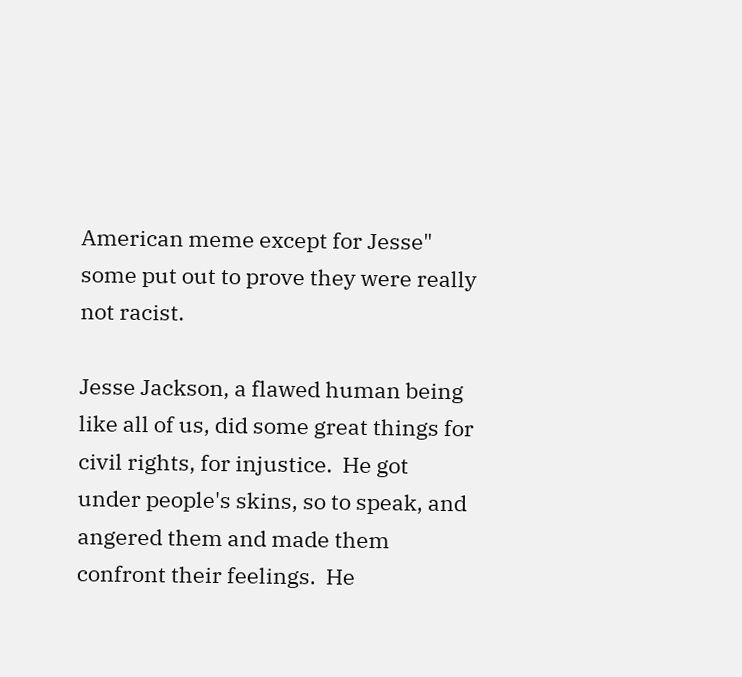American meme except for Jesse" some put out to prove they were really not racist.

Jesse Jackson, a flawed human being like all of us, did some great things for civil rights, for injustice.  He got under people's skins, so to speak, and angered them and made them confront their feelings.  He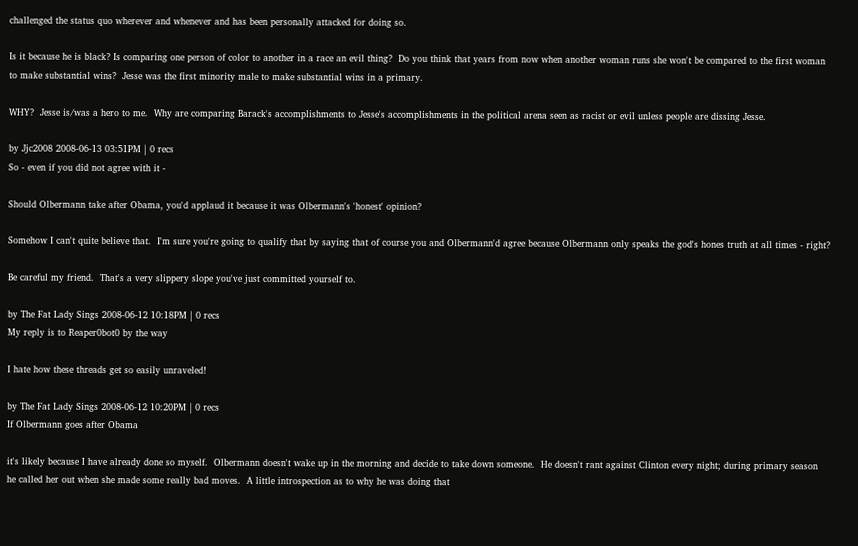challenged the status quo wherever and whenever and has been personally attacked for doing so.

Is it because he is black? Is comparing one person of color to another in a race an evil thing?  Do you think that years from now when another woman runs she won't be compared to the first woman to make substantial wins?  Jesse was the first minority male to make substantial wins in a primary.

WHY?  Jesse is/was a hero to me.  Why are comparing Barack's accomplishments to Jesse's accomplishments in the political arena seen as racist or evil unless people are dissing Jesse.

by Jjc2008 2008-06-13 03:51PM | 0 recs
So - even if you did not agree with it -

Should Olbermann take after Obama, you'd applaud it because it was Olbermann's 'honest' opinion?

Somehow I can't quite believe that.  I'm sure you're going to qualify that by saying that of course you and Olbermann'd agree because Olbermann only speaks the god's hones truth at all times - right?

Be careful my friend.  That's a very slippery slope you've just committed yourself to.

by The Fat Lady Sings 2008-06-12 10:18PM | 0 recs
My reply is to Reaper0bot0 by the way

I hate how these threads get so easily unraveled!

by The Fat Lady Sings 2008-06-12 10:20PM | 0 recs
If Olbermann goes after Obama

it's likely because I have already done so myself.  Olbermann doesn't wake up in the morning and decide to take down someone.  He doesn't rant against Clinton every night; during primary season he called her out when she made some really bad moves.  A little introspection as to why he was doing that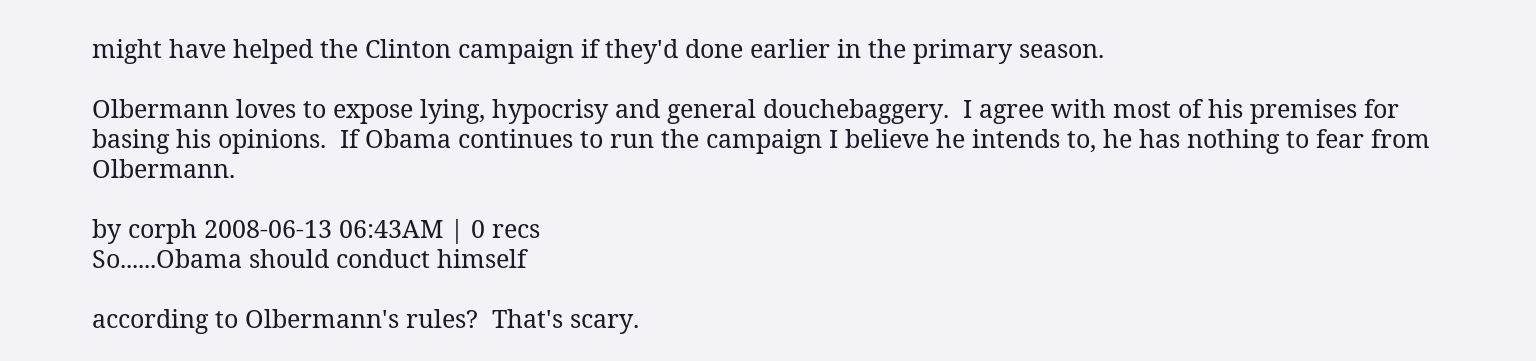might have helped the Clinton campaign if they'd done earlier in the primary season.

Olbermann loves to expose lying, hypocrisy and general douchebaggery.  I agree with most of his premises for basing his opinions.  If Obama continues to run the campaign I believe he intends to, he has nothing to fear from Olbermann.

by corph 2008-06-13 06:43AM | 0 recs
So......Obama should conduct himself

according to Olbermann's rules?  That's scary.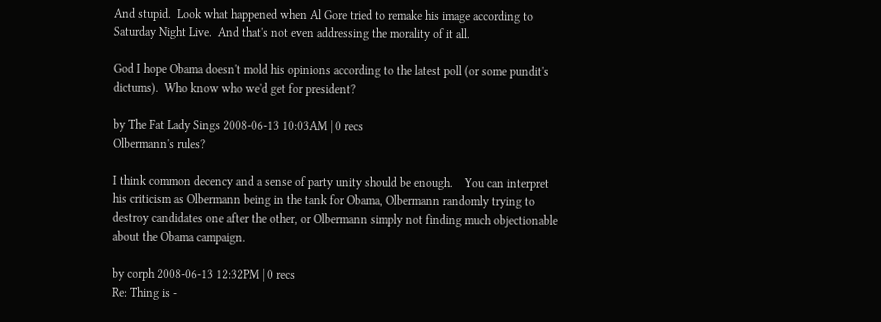And stupid.  Look what happened when Al Gore tried to remake his image according to Saturday Night Live.  And that's not even addressing the morality of it all.

God I hope Obama doesn't mold his opinions according to the latest poll (or some pundit's dictums).  Who know who we'd get for president?

by The Fat Lady Sings 2008-06-13 10:03AM | 0 recs
Olbermann's rules?

I think common decency and a sense of party unity should be enough.    You can interpret his criticism as Olbermann being in the tank for Obama, Olbermann randomly trying to destroy candidates one after the other, or Olbermann simply not finding much objectionable about the Obama campaign.

by corph 2008-06-13 12:32PM | 0 recs
Re: Thing is -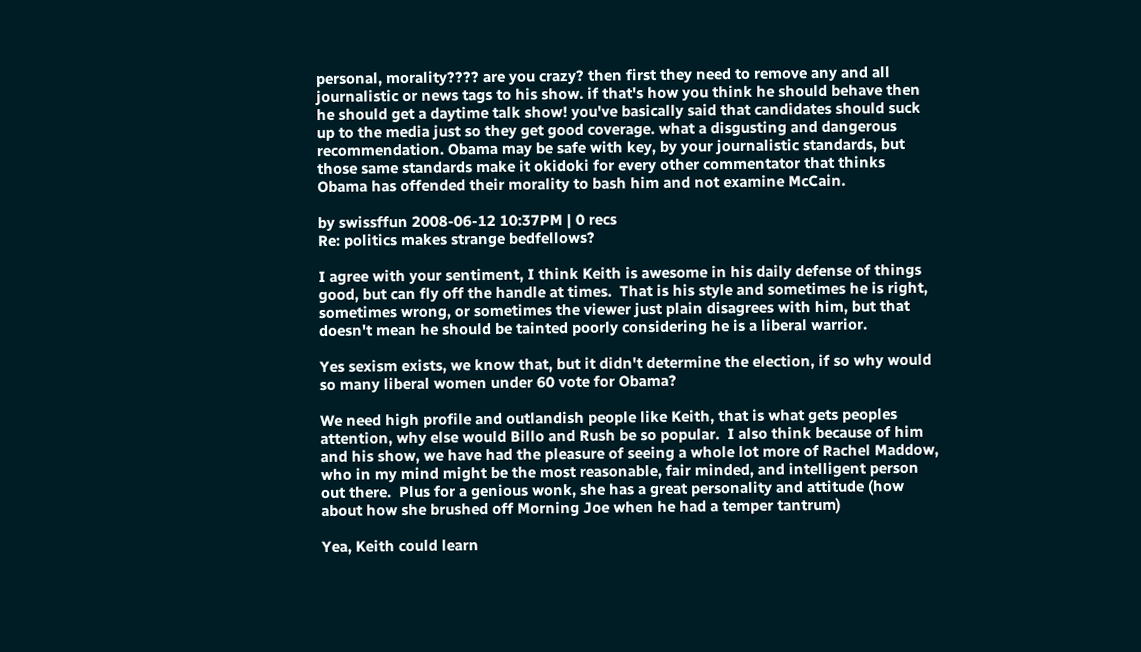personal, morality???? are you crazy? then first they need to remove any and all journalistic or news tags to his show. if that's how you think he should behave then he should get a daytime talk show! you've basically said that candidates should suck up to the media just so they get good coverage. what a disgusting and dangerous recommendation. Obama may be safe with key, by your journalistic standards, but those same standards make it okidoki for every other commentator that thinks Obama has offended their morality to bash him and not examine McCain.

by swissffun 2008-06-12 10:37PM | 0 recs
Re: politics makes strange bedfellows?

I agree with your sentiment, I think Keith is awesome in his daily defense of things good, but can fly off the handle at times.  That is his style and sometimes he is right, sometimes wrong, or sometimes the viewer just plain disagrees with him, but that doesn't mean he should be tainted poorly considering he is a liberal warrior.

Yes sexism exists, we know that, but it didn't determine the election, if so why would so many liberal women under 60 vote for Obama?

We need high profile and outlandish people like Keith, that is what gets peoples attention, why else would Billo and Rush be so popular.  I also think because of him and his show, we have had the pleasure of seeing a whole lot more of Rachel Maddow, who in my mind might be the most reasonable, fair minded, and intelligent person out there.  Plus for a genious wonk, she has a great personality and attitude (how about how she brushed off Morning Joe when he had a temper tantrum)

Yea, Keith could learn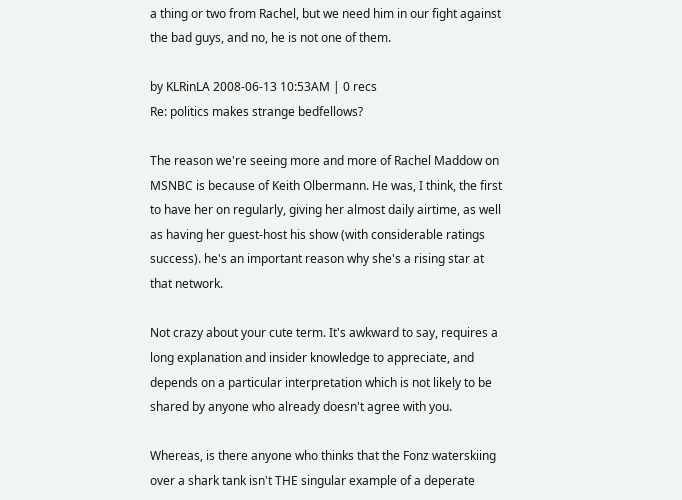a thing or two from Rachel, but we need him in our fight against the bad guys, and no, he is not one of them.

by KLRinLA 2008-06-13 10:53AM | 0 recs
Re: politics makes strange bedfellows?

The reason we're seeing more and more of Rachel Maddow on MSNBC is because of Keith Olbermann. He was, I think, the first to have her on regularly, giving her almost daily airtime, as well as having her guest-host his show (with considerable ratings success). he's an important reason why she's a rising star at that network.

Not crazy about your cute term. It's awkward to say, requires a long explanation and insider knowledge to appreciate, and depends on a particular interpretation which is not likely to be shared by anyone who already doesn't agree with you.

Whereas, is there anyone who thinks that the Fonz waterskiing over a shark tank isn't THE singular example of a deperate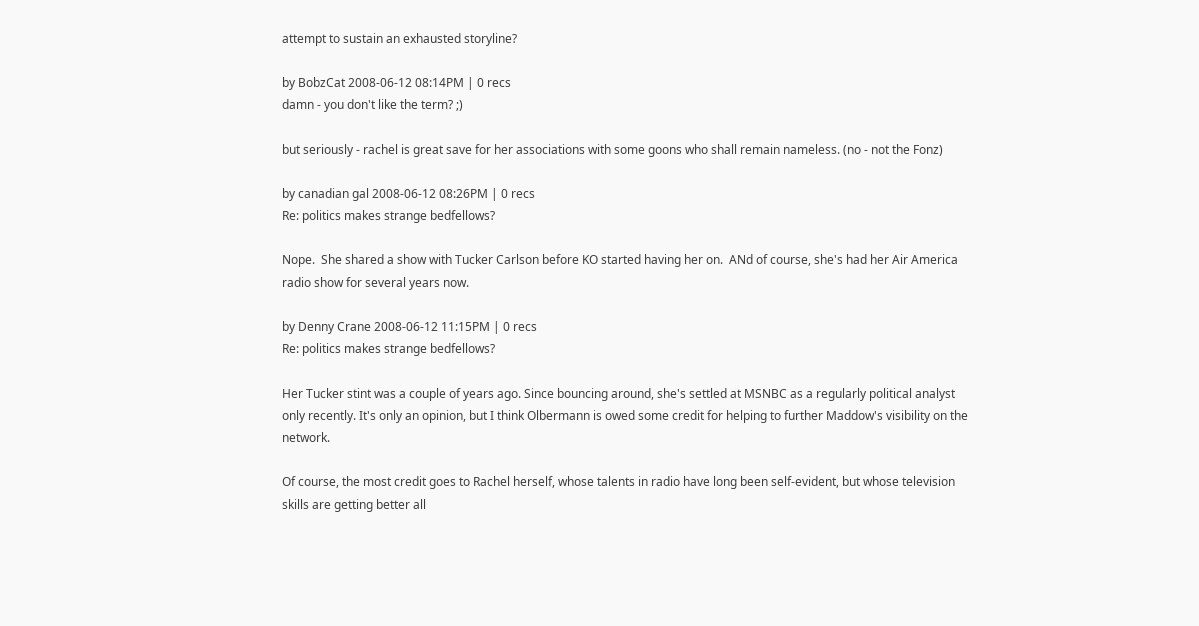attempt to sustain an exhausted storyline?

by BobzCat 2008-06-12 08:14PM | 0 recs
damn - you don't like the term? ;)

but seriously - rachel is great save for her associations with some goons who shall remain nameless. (no - not the Fonz)

by canadian gal 2008-06-12 08:26PM | 0 recs
Re: politics makes strange bedfellows?

Nope.  She shared a show with Tucker Carlson before KO started having her on.  ANd of course, she's had her Air America radio show for several years now.

by Denny Crane 2008-06-12 11:15PM | 0 recs
Re: politics makes strange bedfellows?

Her Tucker stint was a couple of years ago. Since bouncing around, she's settled at MSNBC as a regularly political analyst only recently. It's only an opinion, but I think Olbermann is owed some credit for helping to further Maddow's visibility on the network.

Of course, the most credit goes to Rachel herself, whose talents in radio have long been self-evident, but whose television skills are getting better all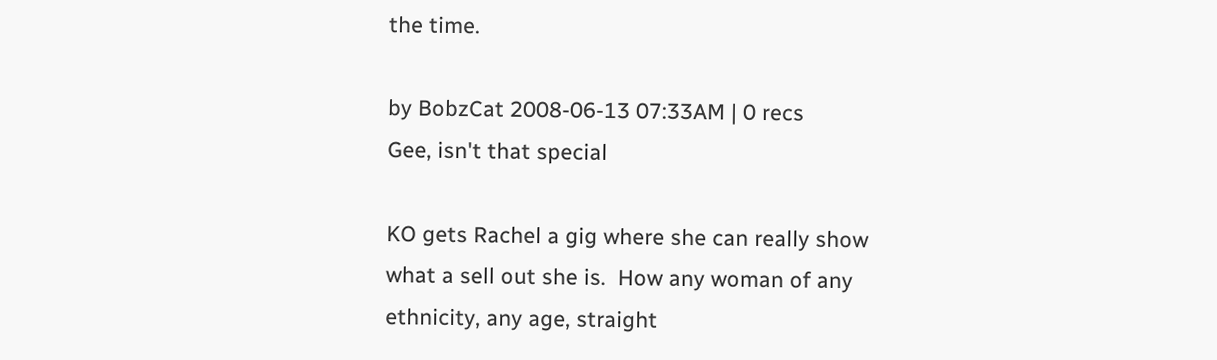the time.

by BobzCat 2008-06-13 07:33AM | 0 recs
Gee, isn't that special

KO gets Rachel a gig where she can really show what a sell out she is.  How any woman of any ethnicity, any age, straight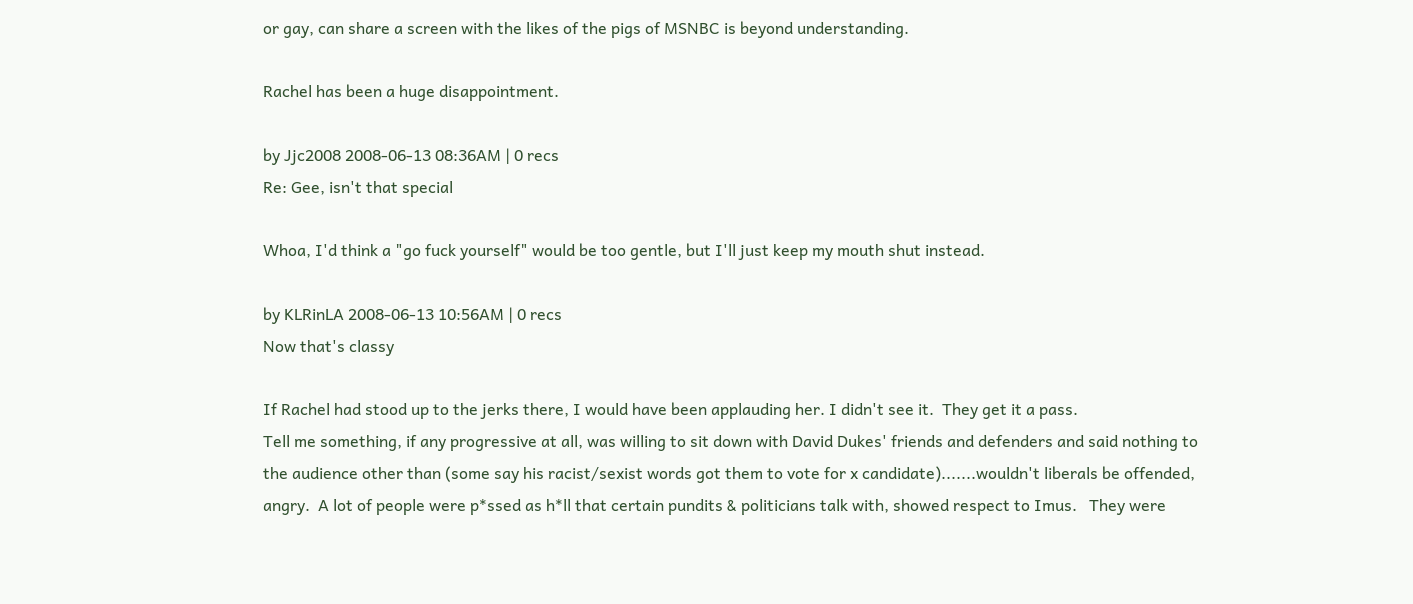or gay, can share a screen with the likes of the pigs of MSNBC is beyond understanding.

Rachel has been a huge disappointment.

by Jjc2008 2008-06-13 08:36AM | 0 recs
Re: Gee, isn't that special

Whoa, I'd think a "go fuck yourself" would be too gentle, but I'll just keep my mouth shut instead.

by KLRinLA 2008-06-13 10:56AM | 0 recs
Now that's classy

If Rachel had stood up to the jerks there, I would have been applauding her. I didn't see it.  They get it a pass.
Tell me something, if any progressive at all, was willing to sit down with David Dukes' friends and defenders and said nothing to the audience other than (some say his racist/sexist words got them to vote for x candidate).......wouldn't liberals be offended, angry.  A lot of people were p*ssed as h*ll that certain pundits & politicians talk with, showed respect to Imus.   They were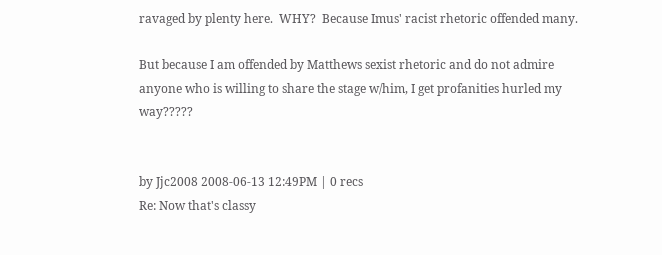ravaged by plenty here.  WHY?  Because Imus' racist rhetoric offended many.

But because I am offended by Matthews sexist rhetoric and do not admire anyone who is willing to share the stage w/him, I get profanities hurled my way?????


by Jjc2008 2008-06-13 12:49PM | 0 recs
Re: Now that's classy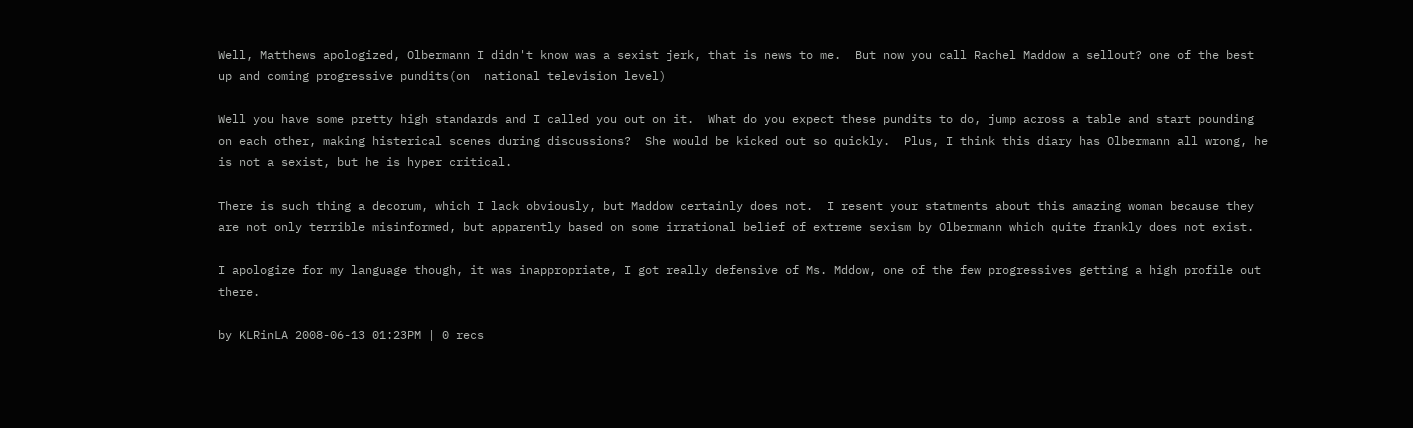Well, Matthews apologized, Olbermann I didn't know was a sexist jerk, that is news to me.  But now you call Rachel Maddow a sellout? one of the best up and coming progressive pundits(on  national television level)

Well you have some pretty high standards and I called you out on it.  What do you expect these pundits to do, jump across a table and start pounding on each other, making histerical scenes during discussions?  She would be kicked out so quickly.  Plus, I think this diary has Olbermann all wrong, he is not a sexist, but he is hyper critical.

There is such thing a decorum, which I lack obviously, but Maddow certainly does not.  I resent your statments about this amazing woman because they are not only terrible misinformed, but apparently based on some irrational belief of extreme sexism by Olbermann which quite frankly does not exist.

I apologize for my language though, it was inappropriate, I got really defensive of Ms. Mddow, one of the few progressives getting a high profile out there.

by KLRinLA 2008-06-13 01:23PM | 0 recs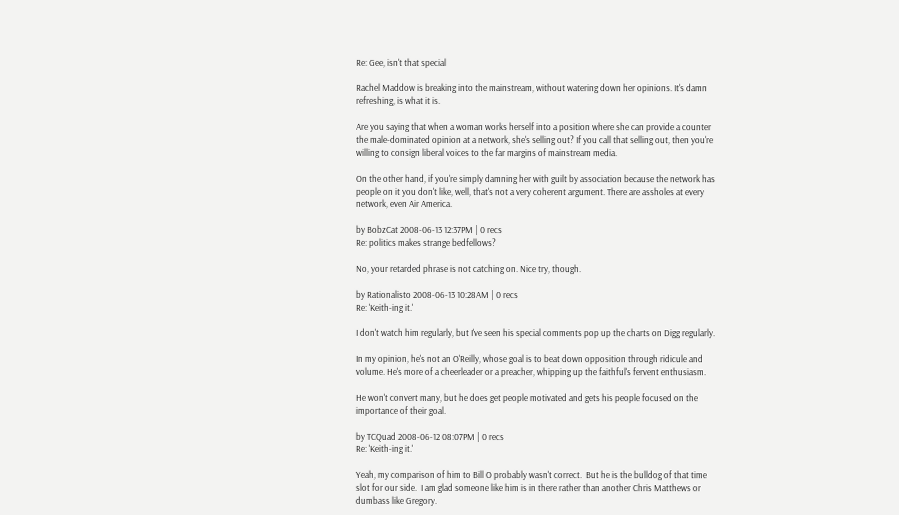Re: Gee, isn't that special

Rachel Maddow is breaking into the mainstream, without watering down her opinions. It's damn refreshing, is what it is.

Are you saying that when a woman works herself into a position where she can provide a counter the male-dominated opinion at a network, she's selling out? If you call that selling out, then you're willing to consign liberal voices to the far margins of mainstream media.

On the other hand, if you're simply damning her with guilt by association because the network has people on it you don't like, well, that's not a very coherent argument. There are assholes at every network, even Air America.

by BobzCat 2008-06-13 12:37PM | 0 recs
Re: politics makes strange bedfellows?

No, your retarded phrase is not catching on. Nice try, though.

by Rationalisto 2008-06-13 10:28AM | 0 recs
Re: 'Keith-ing it.'

I don't watch him regularly, but I've seen his special comments pop up the charts on Digg regularly.

In my opinion, he's not an O'Reilly, whose goal is to beat down opposition through ridicule and volume. He's more of a cheerleader or a preacher, whipping up the faithful's fervent enthusiasm.

He won't convert many, but he does get people motivated and gets his people focused on the importance of their goal.

by TCQuad 2008-06-12 08:07PM | 0 recs
Re: 'Keith-ing it.'

Yeah, my comparison of him to Bill O probably wasn't correct.  But he is the bulldog of that time slot for our side.  I am glad someone like him is in there rather than another Chris Matthews or dumbass like Gregory.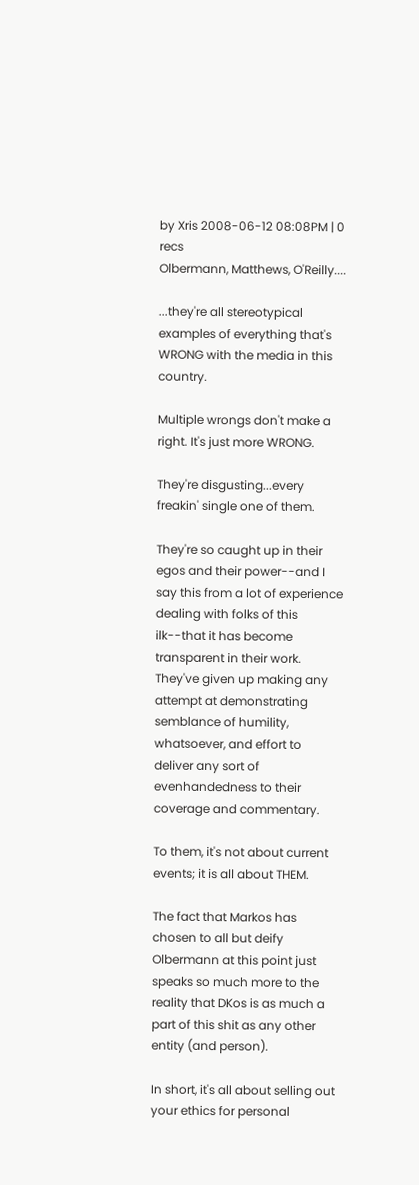by Xris 2008-06-12 08:08PM | 0 recs
Olbermann, Matthews, O'Reilly....

...they're all stereotypical examples of everything that's WRONG with the media in this country.

Multiple wrongs don't make a right. It's just more WRONG.

They're disgusting...every freakin' single one of them.

They're so caught up in their egos and their power--and I say this from a lot of experience dealing with folks of this ilk--that it has become transparent in their work. They've given up making any attempt at demonstrating semblance of humility, whatsoever, and effort to deliver any sort of evenhandedness to their coverage and commentary.

To them, it's not about current events; it is all about THEM.

The fact that Markos has chosen to all but deify Olbermann at this point just speaks so much more to the reality that DKos is as much a part of this shit as any other entity (and person).

In short, it's all about selling out your ethics for personal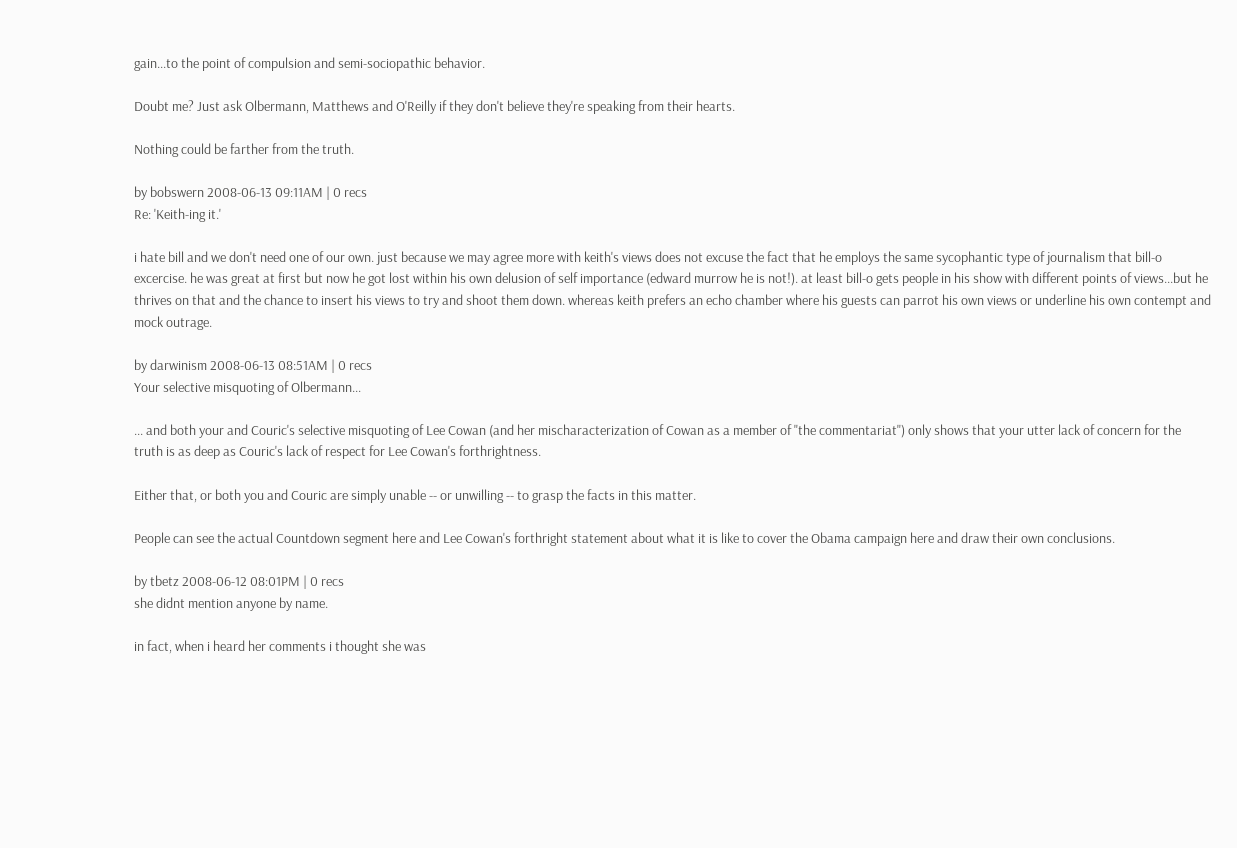gain...to the point of compulsion and semi-sociopathic behavior.

Doubt me? Just ask Olbermann, Matthews and O'Reilly if they don't believe they're speaking from their hearts.

Nothing could be farther from the truth.

by bobswern 2008-06-13 09:11AM | 0 recs
Re: 'Keith-ing it.'

i hate bill and we don't need one of our own. just because we may agree more with keith's views does not excuse the fact that he employs the same sycophantic type of journalism that bill-o excercise. he was great at first but now he got lost within his own delusion of self importance (edward murrow he is not!). at least bill-o gets people in his show with different points of views...but he thrives on that and the chance to insert his views to try and shoot them down. whereas keith prefers an echo chamber where his guests can parrot his own views or underline his own contempt and mock outrage.

by darwinism 2008-06-13 08:51AM | 0 recs
Your selective misquoting of Olbermann...

... and both your and Couric's selective misquoting of Lee Cowan (and her mischaracterization of Cowan as a member of "the commentariat") only shows that your utter lack of concern for the truth is as deep as Couric's lack of respect for Lee Cowan's forthrightness.

Either that, or both you and Couric are simply unable -- or unwilling -- to grasp the facts in this matter.

People can see the actual Countdown segment here and Lee Cowan's forthright statement about what it is like to cover the Obama campaign here and draw their own conclusions.

by tbetz 2008-06-12 08:01PM | 0 recs
she didnt mention anyone by name.

in fact, when i heard her comments i thought she was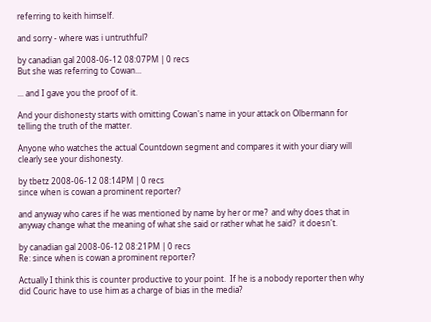referring to keith himself.

and sorry - where was i untruthful?

by canadian gal 2008-06-12 08:07PM | 0 recs
But she was referring to Cowan...

... and I gave you the proof of it.

And your dishonesty starts with omitting Cowan's name in your attack on Olbermann for telling the truth of the matter.

Anyone who watches the actual Countdown segment and compares it with your diary will clearly see your dishonesty.

by tbetz 2008-06-12 08:14PM | 0 recs
since when is cowan a prominent reporter?

and anyway who cares if he was mentioned by name by her or me?  and why does that in anyway change what the meaning of what she said or rather what he said?  it doesn't.

by canadian gal 2008-06-12 08:21PM | 0 recs
Re: since when is cowan a prominent reporter?

Actually I think this is counter productive to your point.  If he is a nobody reporter then why did Couric have to use him as a charge of bias in the media?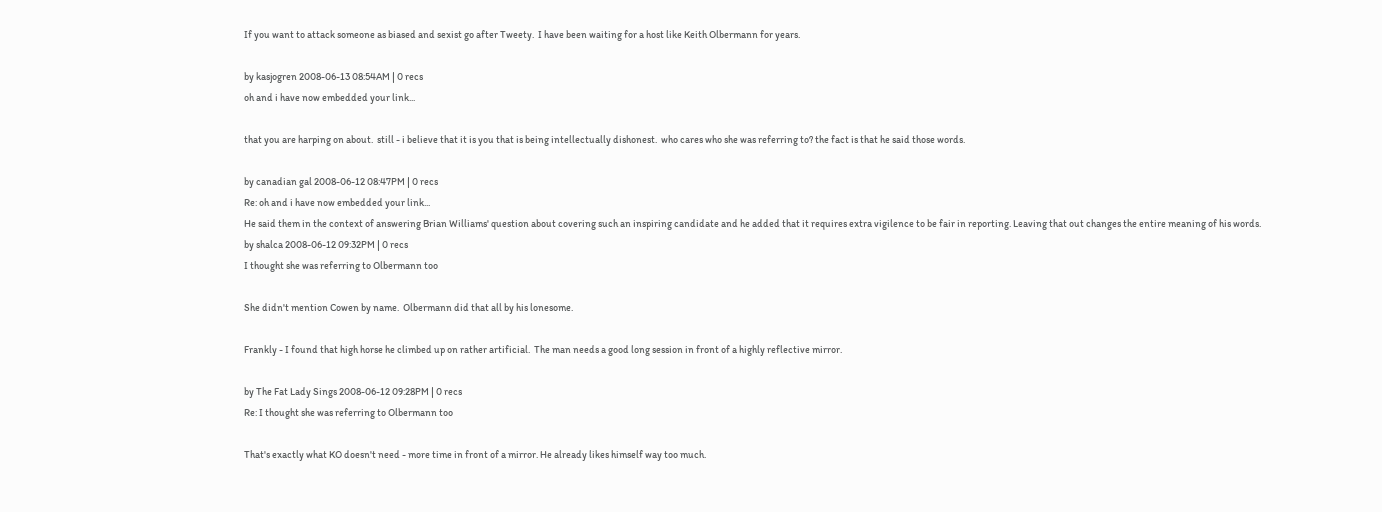If you want to attack someone as biased and sexist go after Tweety.  I have been waiting for a host like Keith Olbermann for years.

by kasjogren 2008-06-13 08:54AM | 0 recs
oh and i have now embedded your link...

that you are harping on about.  still - i believe that it is you that is being intellectually dishonest.  who cares who she was referring to? the fact is that he said those words.

by canadian gal 2008-06-12 08:47PM | 0 recs
Re: oh and i have now embedded your link...
He said them in the context of answering Brian Williams' question about covering such an inspiring candidate and he added that it requires extra vigilence to be fair in reporting. Leaving that out changes the entire meaning of his words.
by shalca 2008-06-12 09:32PM | 0 recs
I thought she was referring to Olbermann too

She didn't mention Cowen by name.  Olbermann did that all by his lonesome.

Frankly - I found that high horse he climbed up on rather artificial.  The man needs a good long session in front of a highly reflective mirror.

by The Fat Lady Sings 2008-06-12 09:28PM | 0 recs
Re: I thought she was referring to Olbermann too

That's exactly what KO doesn't need - more time in front of a mirror. He already likes himself way too much.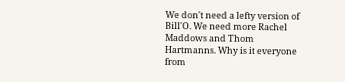We don't need a lefty version of Bill'O. We need more Rachel Maddows and Thom Hartmanns. Why is it everyone from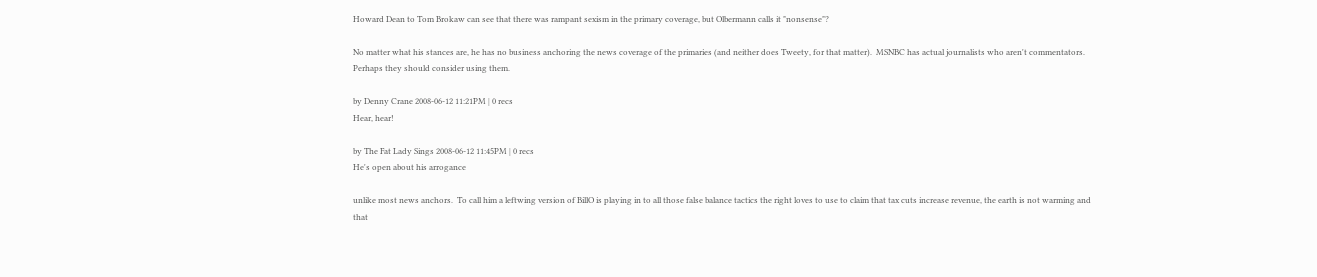Howard Dean to Tom Brokaw can see that there was rampant sexism in the primary coverage, but Olbermann calls it "nonsense"?

No matter what his stances are, he has no business anchoring the news coverage of the primaries (and neither does Tweety, for that matter).  MSNBC has actual journalists who aren't commentators.  Perhaps they should consider using them.

by Denny Crane 2008-06-12 11:21PM | 0 recs
Hear, hear!

by The Fat Lady Sings 2008-06-12 11:45PM | 0 recs
He's open about his arrogance

unlike most news anchors.  To call him a leftwing version of BillO is playing in to all those false balance tactics the right loves to use to claim that tax cuts increase revenue, the earth is not warming and that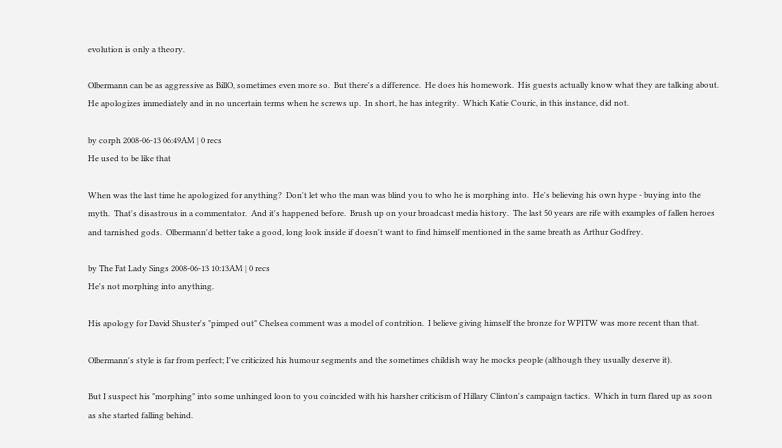evolution is only a theory.

Olbermann can be as aggressive as BillO, sometimes even more so.  But there's a difference.  He does his homework.  His guests actually know what they are talking about.  He apologizes immediately and in no uncertain terms when he screws up.  In short, he has integrity.  Which Katie Couric, in this instance, did not.

by corph 2008-06-13 06:49AM | 0 recs
He used to be like that

When was the last time he apologized for anything?  Don't let who the man was blind you to who he is morphing into.  He's believing his own hype - buying into the myth.  That's disastrous in a commentator.  And it's happened before.  Brush up on your broadcast media history.  The last 50 years are rife with examples of fallen heroes and tarnished gods.  Olbermann'd better take a good, long look inside if doesn't want to find himself mentioned in the same breath as Arthur Godfrey.

by The Fat Lady Sings 2008-06-13 10:13AM | 0 recs
He's not morphing into anything.

His apology for David Shuster's "pimped out" Chelsea comment was a model of contrition.  I believe giving himself the bronze for WPITW was more recent than that.

Olbermann's style is far from perfect; I've criticized his humour segments and the sometimes childish way he mocks people (although they usually deserve it).

But I suspect his "morphing" into some unhinged loon to you coincided with his harsher criticism of Hillary Clinton's campaign tactics.  Which in turn flared up as soon as she started falling behind.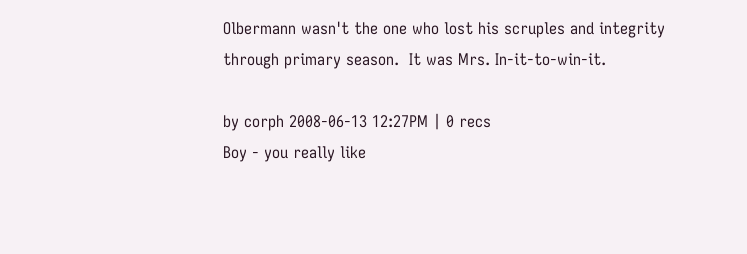Olbermann wasn't the one who lost his scruples and integrity through primary season.  It was Mrs. In-it-to-win-it.

by corph 2008-06-13 12:27PM | 0 recs
Boy - you really like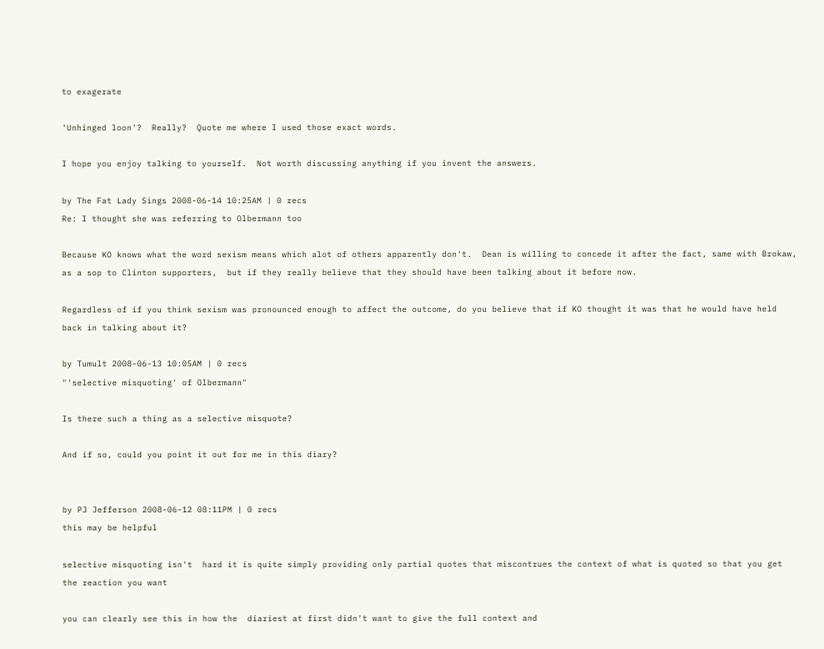to exagerate

'Unhinged loon'?  Really?  Quote me where I used those exact words.

I hope you enjoy talking to yourself.  Not worth discussing anything if you invent the answers.

by The Fat Lady Sings 2008-06-14 10:25AM | 0 recs
Re: I thought she was referring to Olbermann too

Because KO knows what the word sexism means which alot of others apparently don't.  Dean is willing to concede it after the fact, same with Brokaw, as a sop to Clinton supporters,  but if they really believe that they should have been talking about it before now.

Regardless of if you think sexism was pronounced enough to affect the outcome, do you believe that if KO thought it was that he would have held back in talking about it?

by Tumult 2008-06-13 10:05AM | 0 recs
"'selective misquoting' of Olbermann"

Is there such a thing as a selective misquote?

And if so, could you point it out for me in this diary?


by PJ Jefferson 2008-06-12 08:11PM | 0 recs
this may be helpful

selective misquoting isn't  hard it is quite simply providing only partial quotes that miscontrues the context of what is quoted so that you get the reaction you want

you can clearly see this in how the  diariest at first didn't want to give the full context and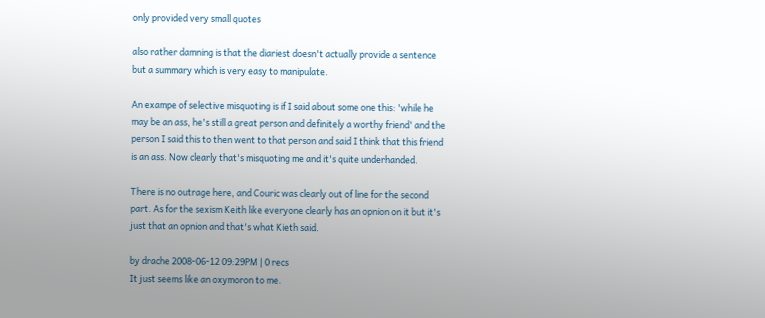only provided very small quotes

also rather damning is that the diariest doesn't actually provide a sentence but a summary which is very easy to manipulate.

An exampe of selective misquoting is if I said about some one this: 'while he may be an ass, he's still a great person and definitely a worthy friend' and the person I said this to then went to that person and said I think that this friend is an ass. Now clearly that's misquoting me and it's quite underhanded.

There is no outrage here, and Couric was clearly out of line for the second part. As for the sexism Keith like everyone clearly has an opnion on it but it's just that an opnion and that's what Kieth said.

by drache 2008-06-12 09:29PM | 0 recs
It just seems like an oxymoron to me.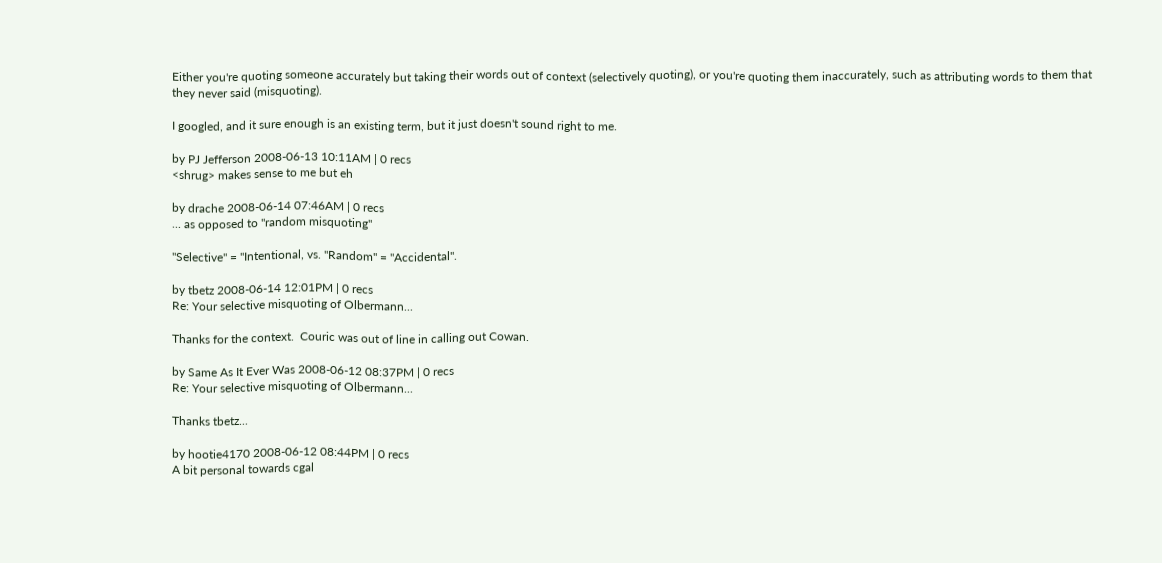Either you're quoting someone accurately but taking their words out of context (selectively quoting), or you're quoting them inaccurately, such as attributing words to them that they never said (misquoting).

I googled, and it sure enough is an existing term, but it just doesn't sound right to me.

by PJ Jefferson 2008-06-13 10:11AM | 0 recs
<shrug> makes sense to me but eh

by drache 2008-06-14 07:46AM | 0 recs
... as opposed to "random misquoting"

"Selective" = "Intentional, vs. "Random" = "Accidental".

by tbetz 2008-06-14 12:01PM | 0 recs
Re: Your selective misquoting of Olbermann...

Thanks for the context.  Couric was out of line in calling out Cowan.

by Same As It Ever Was 2008-06-12 08:37PM | 0 recs
Re: Your selective misquoting of Olbermann...

Thanks tbetz...

by hootie4170 2008-06-12 08:44PM | 0 recs
A bit personal towards cgal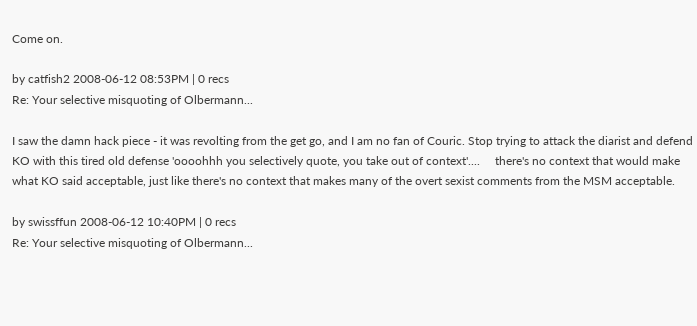Come on.

by catfish2 2008-06-12 08:53PM | 0 recs
Re: Your selective misquoting of Olbermann...

I saw the damn hack piece - it was revolting from the get go, and I am no fan of Couric. Stop trying to attack the diarist and defend KO with this tired old defense 'oooohhh you selectively quote, you take out of context'....     there's no context that would make what KO said acceptable, just like there's no context that makes many of the overt sexist comments from the MSM acceptable.

by swissffun 2008-06-12 10:40PM | 0 recs
Re: Your selective misquoting of Olbermann...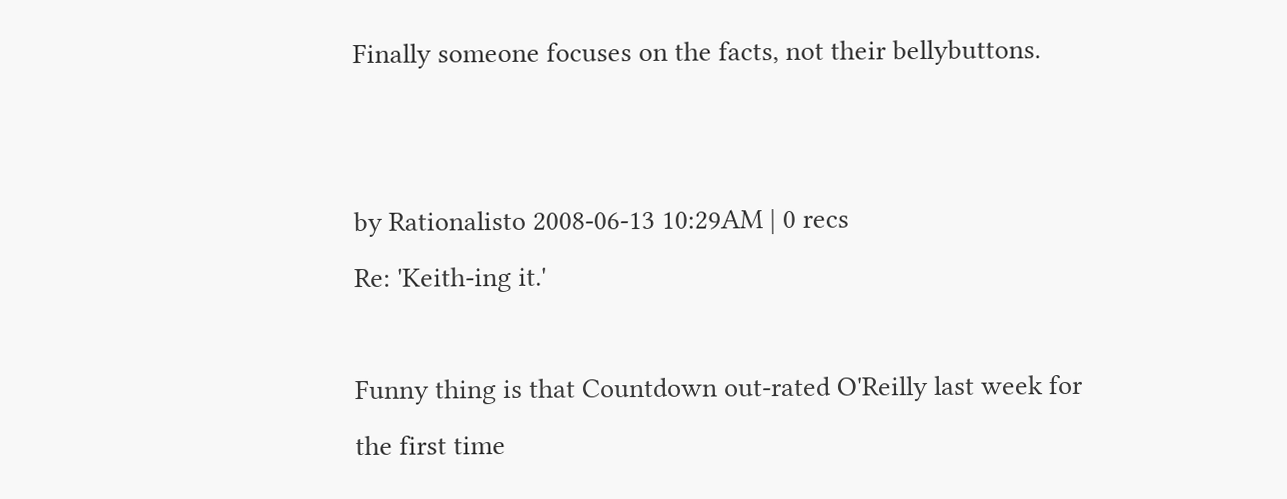Finally someone focuses on the facts, not their bellybuttons.


by Rationalisto 2008-06-13 10:29AM | 0 recs
Re: 'Keith-ing it.'

Funny thing is that Countdown out-rated O'Reilly last week for the first time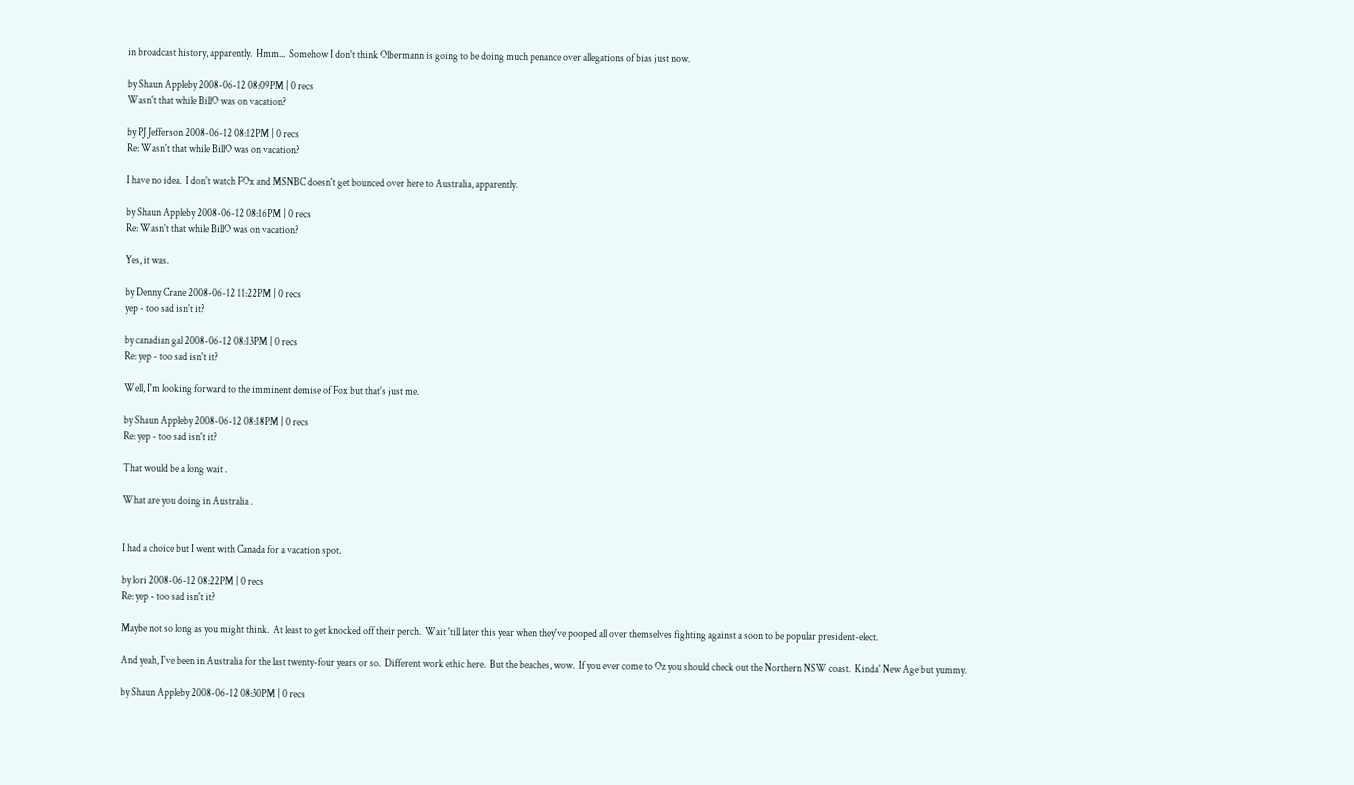in broadcast history, apparently.  Hmm...  Somehow I don't think Olbermann is going to be doing much penance over allegations of bias just now.

by Shaun Appleby 2008-06-12 08:09PM | 0 recs
Wasn't that while BillO was on vacation?

by PJ Jefferson 2008-06-12 08:12PM | 0 recs
Re: Wasn't that while BillO was on vacation?

I have no idea.  I don't watch FOx and MSNBC doesn't get bounced over here to Australia, apparently.

by Shaun Appleby 2008-06-12 08:16PM | 0 recs
Re: Wasn't that while BillO was on vacation?

Yes, it was.

by Denny Crane 2008-06-12 11:22PM | 0 recs
yep - too sad isn't it?

by canadian gal 2008-06-12 08:13PM | 0 recs
Re: yep - too sad isn't it?

Well, I'm looking forward to the imminent demise of Fox but that's just me.

by Shaun Appleby 2008-06-12 08:18PM | 0 recs
Re: yep - too sad isn't it?

That would be a long wait .

What are you doing in Australia .


I had a choice but I went with Canada for a vacation spot.

by lori 2008-06-12 08:22PM | 0 recs
Re: yep - too sad isn't it?

Maybe not so long as you might think.  At least to get knocked off their perch.  Wait 'till later this year when they've pooped all over themselves fighting against a soon to be popular president-elect.

And yeah, I've been in Australia for the last twenty-four years or so.  Different work ethic here.  But the beaches, wow.  If you ever come to Oz you should check out the Northern NSW coast.  Kinda' New Age but yummy.

by Shaun Appleby 2008-06-12 08:30PM | 0 recs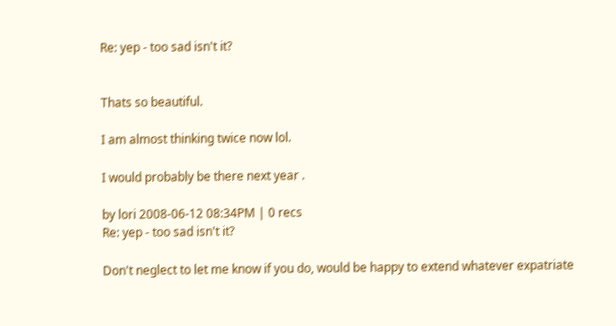Re: yep - too sad isn't it?


Thats so beautiful.

I am almost thinking twice now lol.

I would probably be there next year .

by lori 2008-06-12 08:34PM | 0 recs
Re: yep - too sad isn't it?

Don't neglect to let me know if you do, would be happy to extend whatever expatriate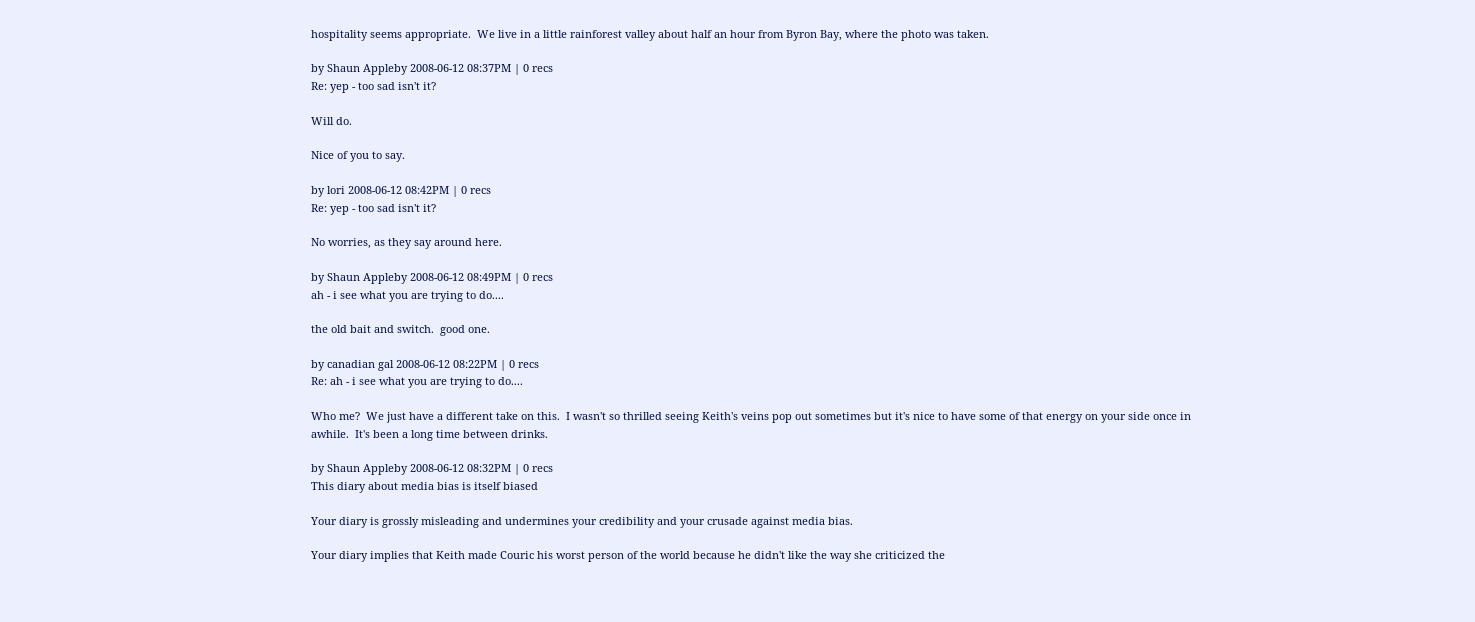hospitality seems appropriate.  We live in a little rainforest valley about half an hour from Byron Bay, where the photo was taken.

by Shaun Appleby 2008-06-12 08:37PM | 0 recs
Re: yep - too sad isn't it?

Will do.

Nice of you to say.

by lori 2008-06-12 08:42PM | 0 recs
Re: yep - too sad isn't it?

No worries, as they say around here.

by Shaun Appleby 2008-06-12 08:49PM | 0 recs
ah - i see what you are trying to do....

the old bait and switch.  good one.

by canadian gal 2008-06-12 08:22PM | 0 recs
Re: ah - i see what you are trying to do....

Who me?  We just have a different take on this.  I wasn't so thrilled seeing Keith's veins pop out sometimes but it's nice to have some of that energy on your side once in awhile.  It's been a long time between drinks.

by Shaun Appleby 2008-06-12 08:32PM | 0 recs
This diary about media bias is itself biased

Your diary is grossly misleading and undermines your credibility and your crusade against media bias.

Your diary implies that Keith made Couric his worst person of the world because he didn't like the way she criticized the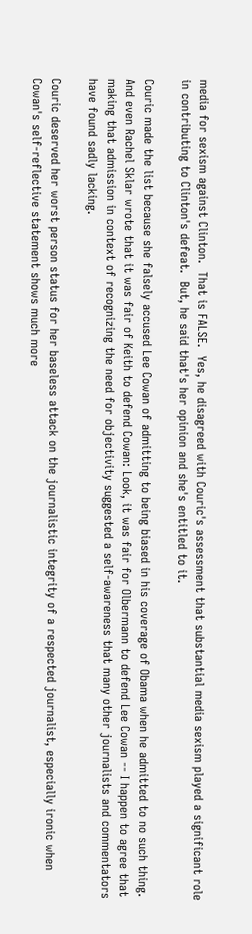media for sexism against Clinton.  That is FALSE.  Yes, he disagreed with Couric's assessment that substantial media sexism played a significant role in contributing to Clinton's defeat.  But, he said that's her opinion and she's entitled to it.

Couric made the list because she falsely accused Lee Cowan of admitting to being biased in his coverage of Obama when he admitted to no such thing.  And even Rachel Sklar wrote that it was fair of Keith to defend Cowan: Look, it was fair for Olbermann to defend Lee Cowan -- I happen to agree that making that admission in context of recognizing the need for objectivity suggested a self-awareness that many other journalists and commentators have found sadly lacking.

Couric deserved her worst person status for her baseless attack on the journalistic integrity of a respected journalist, especially ironic when Cowan's self-reflective statement shows much more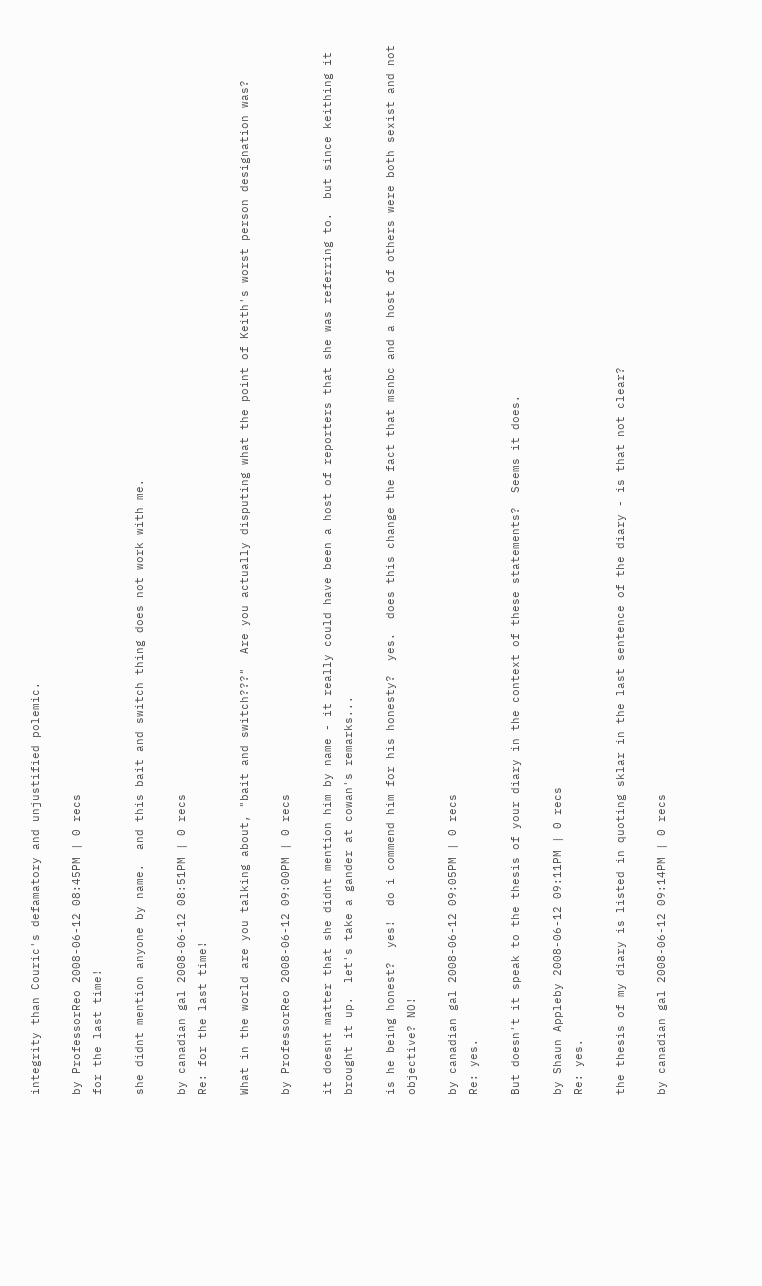integrity than Couric's defamatory and unjustified polemic.

by ProfessorReo 2008-06-12 08:45PM | 0 recs
for the last time!

she didnt mention anyone by name.  and this bait and switch thing does not work with me.

by canadian gal 2008-06-12 08:51PM | 0 recs
Re: for the last time!

What in the world are you talking about, "bait and switch???"  Are you actually disputing what the point of Keith's worst person designation was?

by ProfessorReo 2008-06-12 09:00PM | 0 recs

it doesnt matter that she didnt mention him by name - it really could have been a host of reporters that she was referring to.  but since keithing it brought it up.  let's take a gander at cowan's remarks...

is he being honest?  yes!  do i commend him for his honesty?  yes.  does this change the fact that msnbc and a host of others were both sexist and not objective? NO!

by canadian gal 2008-06-12 09:05PM | 0 recs
Re: yes.

But doesn't it speak to the thesis of your diary in the context of these statements?  Seems it does.

by Shaun Appleby 2008-06-12 09:11PM | 0 recs
Re: yes.

the thesis of my diary is listed in quoting sklar in the last sentence of the diary - is that not clear?

by canadian gal 2008-06-12 09:14PM | 0 recs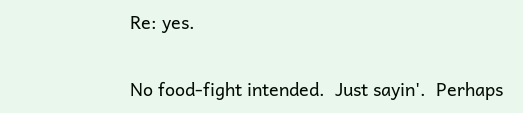Re: yes.

No food-fight intended.  Just sayin'.  Perhaps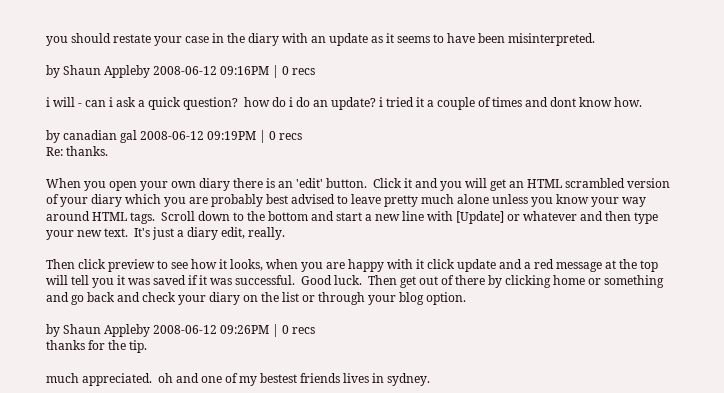you should restate your case in the diary with an update as it seems to have been misinterpreted.

by Shaun Appleby 2008-06-12 09:16PM | 0 recs

i will - can i ask a quick question?  how do i do an update? i tried it a couple of times and dont know how.

by canadian gal 2008-06-12 09:19PM | 0 recs
Re: thanks.

When you open your own diary there is an 'edit' button.  Click it and you will get an HTML scrambled version of your diary which you are probably best advised to leave pretty much alone unless you know your way around HTML tags.  Scroll down to the bottom and start a new line with [Update] or whatever and then type your new text.  It's just a diary edit, really.

Then click preview to see how it looks, when you are happy with it click update and a red message at the top will tell you it was saved if it was successful.  Good luck.  Then get out of there by clicking home or something and go back and check your diary on the list or through your blog option.

by Shaun Appleby 2008-06-12 09:26PM | 0 recs
thanks for the tip.

much appreciated.  oh and one of my bestest friends lives in sydney.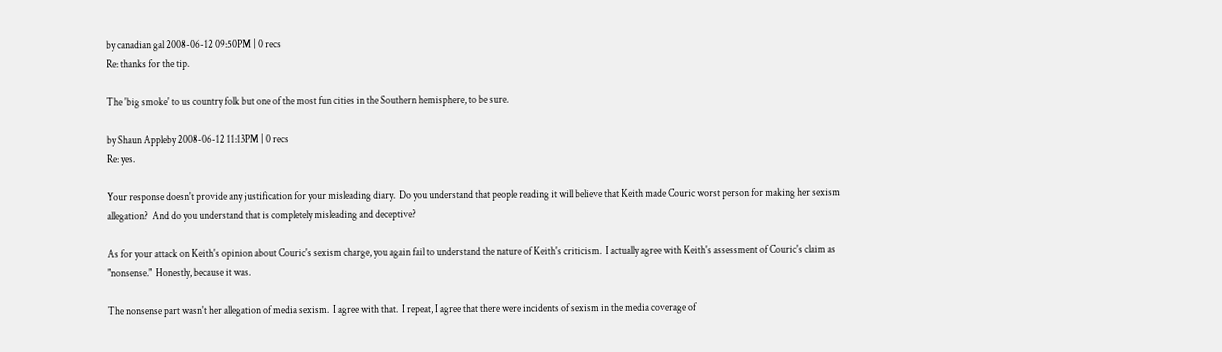by canadian gal 2008-06-12 09:50PM | 0 recs
Re: thanks for the tip.

The 'big smoke' to us country folk but one of the most fun cities in the Southern hemisphere, to be sure.

by Shaun Appleby 2008-06-12 11:13PM | 0 recs
Re: yes.

Your response doesn't provide any justification for your misleading diary.  Do you understand that people reading it will believe that Keith made Couric worst person for making her sexism allegation?  And do you understand that is completely misleading and deceptive?

As for your attack on Keith's opinion about Couric's sexism charge, you again fail to understand the nature of Keith's criticism.  I actually agree with Keith's assessment of Couric's claim as "nonsense."  Honestly, because it was.

The nonsense part wasn't her allegation of media sexism.  I agree with that.  I repeat, I agree that there were incidents of sexism in the media coverage of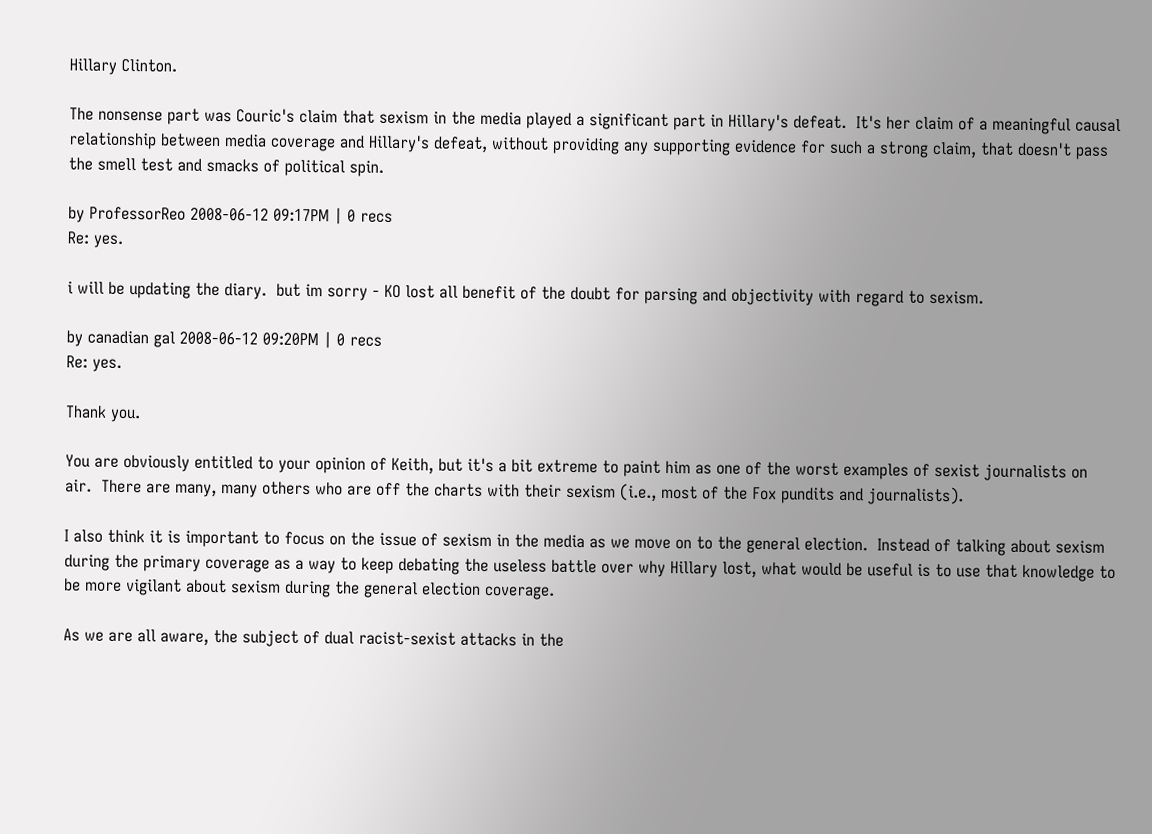Hillary Clinton.

The nonsense part was Couric's claim that sexism in the media played a significant part in Hillary's defeat.  It's her claim of a meaningful causal relationship between media coverage and Hillary's defeat, without providing any supporting evidence for such a strong claim, that doesn't pass the smell test and smacks of political spin.

by ProfessorReo 2008-06-12 09:17PM | 0 recs
Re: yes.

i will be updating the diary.  but im sorry - KO lost all benefit of the doubt for parsing and objectivity with regard to sexism.

by canadian gal 2008-06-12 09:20PM | 0 recs
Re: yes.

Thank you.

You are obviously entitled to your opinion of Keith, but it's a bit extreme to paint him as one of the worst examples of sexist journalists on air.  There are many, many others who are off the charts with their sexism (i.e., most of the Fox pundits and journalists).

I also think it is important to focus on the issue of sexism in the media as we move on to the general election.  Instead of talking about sexism during the primary coverage as a way to keep debating the useless battle over why Hillary lost, what would be useful is to use that knowledge to be more vigilant about sexism during the general election coverage.

As we are all aware, the subject of dual racist-sexist attacks in the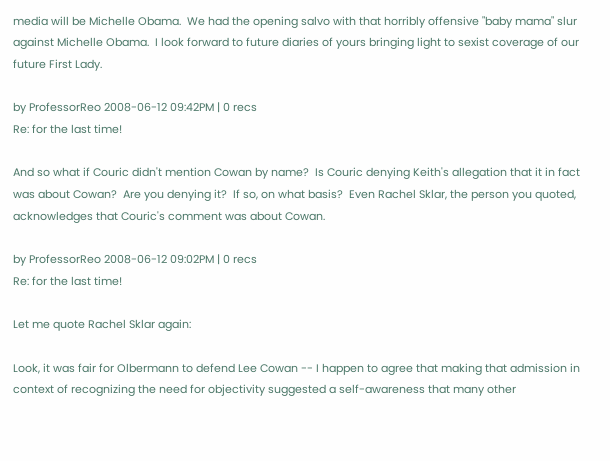media will be Michelle Obama.  We had the opening salvo with that horribly offensive "baby mama" slur against Michelle Obama.  I look forward to future diaries of yours bringing light to sexist coverage of our future First Lady.

by ProfessorReo 2008-06-12 09:42PM | 0 recs
Re: for the last time!

And so what if Couric didn't mention Cowan by name?  Is Couric denying Keith's allegation that it in fact was about Cowan?  Are you denying it?  If so, on what basis?  Even Rachel Sklar, the person you quoted, acknowledges that Couric's comment was about Cowan.

by ProfessorReo 2008-06-12 09:02PM | 0 recs
Re: for the last time!

Let me quote Rachel Sklar again:

Look, it was fair for Olbermann to defend Lee Cowan -- I happen to agree that making that admission in context of recognizing the need for objectivity suggested a self-awareness that many other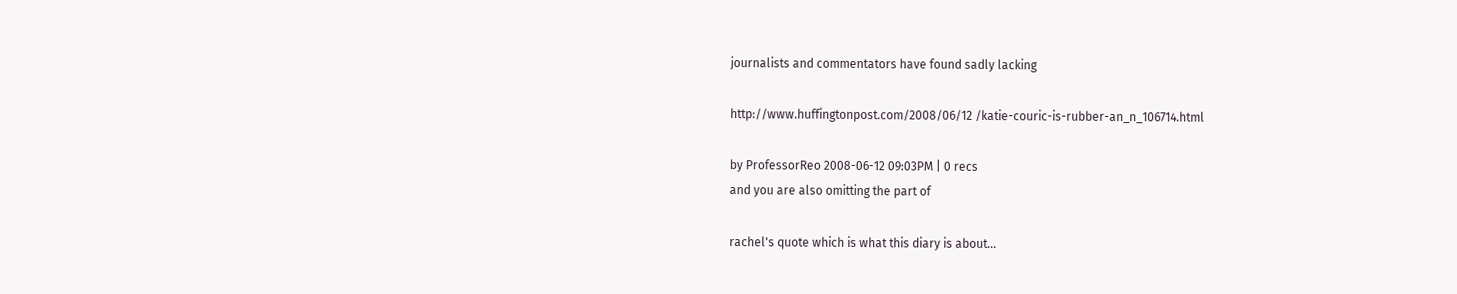journalists and commentators have found sadly lacking

http://www.huffingtonpost.com/2008/06/12 /katie-couric-is-rubber-an_n_106714.html

by ProfessorReo 2008-06-12 09:03PM | 0 recs
and you are also omitting the part of

rachel's quote which is what this diary is about...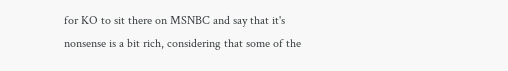for KO to sit there on MSNBC and say that it's nonsense is a bit rich, considering that some of the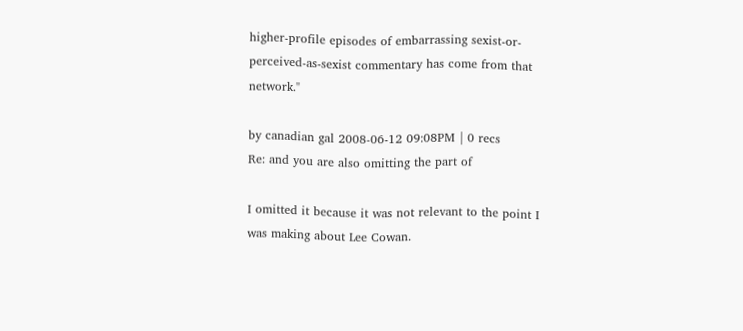higher-profile episodes of embarrassing sexist-or-perceived-as-sexist commentary has come from that network."

by canadian gal 2008-06-12 09:08PM | 0 recs
Re: and you are also omitting the part of

I omitted it because it was not relevant to the point I was making about Lee Cowan.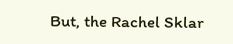But, the Rachel Sklar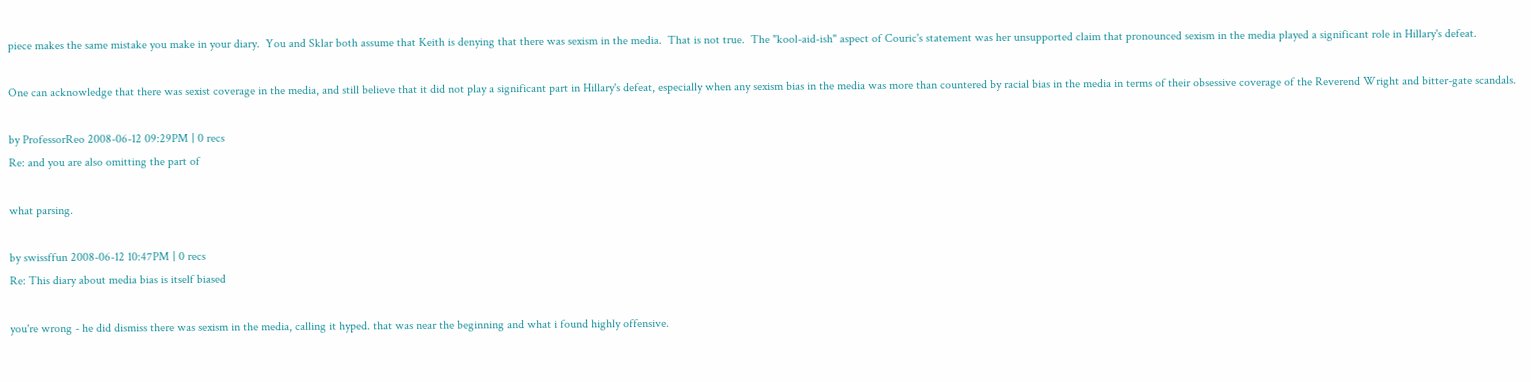piece makes the same mistake you make in your diary.  You and Sklar both assume that Keith is denying that there was sexism in the media.  That is not true.  The "kool-aid-ish" aspect of Couric's statement was her unsupported claim that pronounced sexism in the media played a significant role in Hillary's defeat.

One can acknowledge that there was sexist coverage in the media, and still believe that it did not play a significant part in Hillary's defeat, especially when any sexism bias in the media was more than countered by racial bias in the media in terms of their obsessive coverage of the Reverend Wright and bitter-gate scandals.

by ProfessorReo 2008-06-12 09:29PM | 0 recs
Re: and you are also omitting the part of

what parsing.

by swissffun 2008-06-12 10:47PM | 0 recs
Re: This diary about media bias is itself biased

you're wrong - he did dismiss there was sexism in the media, calling it hyped. that was near the beginning and what i found highly offensive.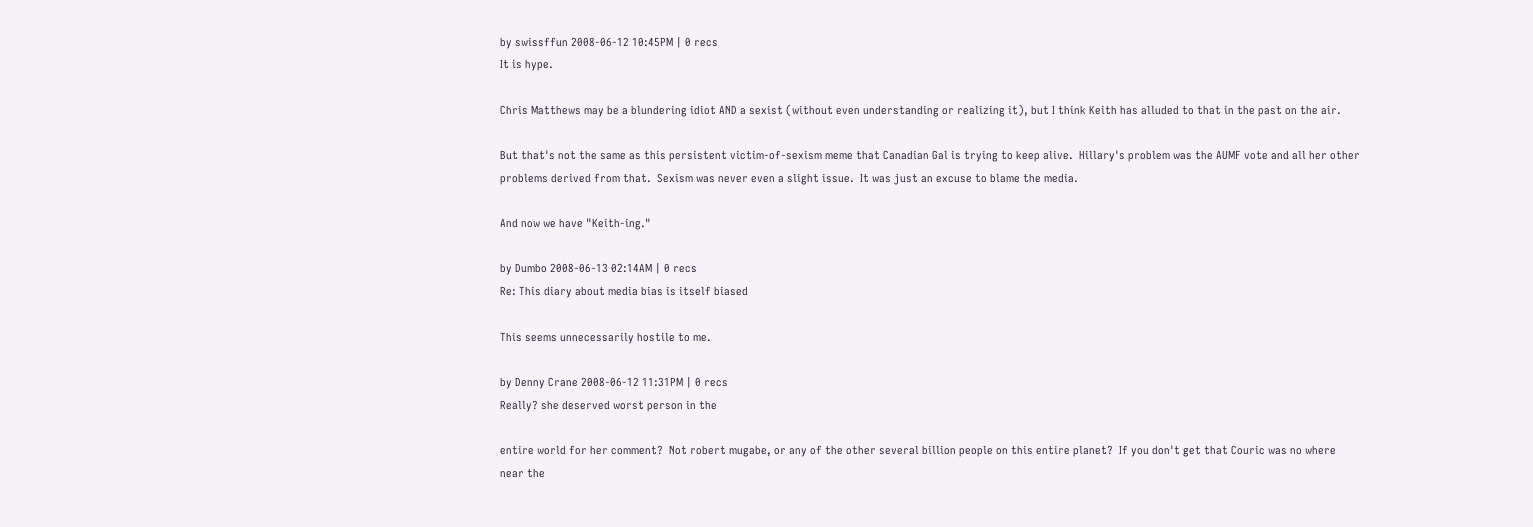by swissffun 2008-06-12 10:45PM | 0 recs
It is hype.

Chris Matthews may be a blundering idiot AND a sexist (without even understanding or realizing it), but I think Keith has alluded to that in the past on the air.

But that's not the same as this persistent victim-of-sexism meme that Canadian Gal is trying to keep alive.  Hillary's problem was the AUMF vote and all her other problems derived from that.  Sexism was never even a slight issue.  It was just an excuse to blame the media.

And now we have "Keith-ing."

by Dumbo 2008-06-13 02:14AM | 0 recs
Re: This diary about media bias is itself biased

This seems unnecessarily hostile to me.

by Denny Crane 2008-06-12 11:31PM | 0 recs
Really? she deserved worst person in the

entire world for her comment?  Not robert mugabe, or any of the other several billion people on this entire planet?  If you don't get that Couric was no where near the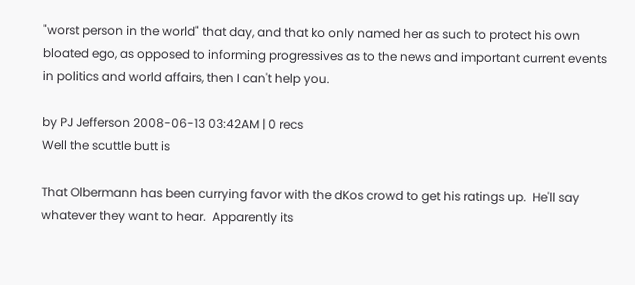"worst person in the world" that day, and that ko only named her as such to protect his own bloated ego, as opposed to informing progressives as to the news and important current events in politics and world affairs, then I can't help you.

by PJ Jefferson 2008-06-13 03:42AM | 0 recs
Well the scuttle butt is

That Olbermann has been currying favor with the dKos crowd to get his ratings up.  He'll say whatever they want to hear.  Apparently its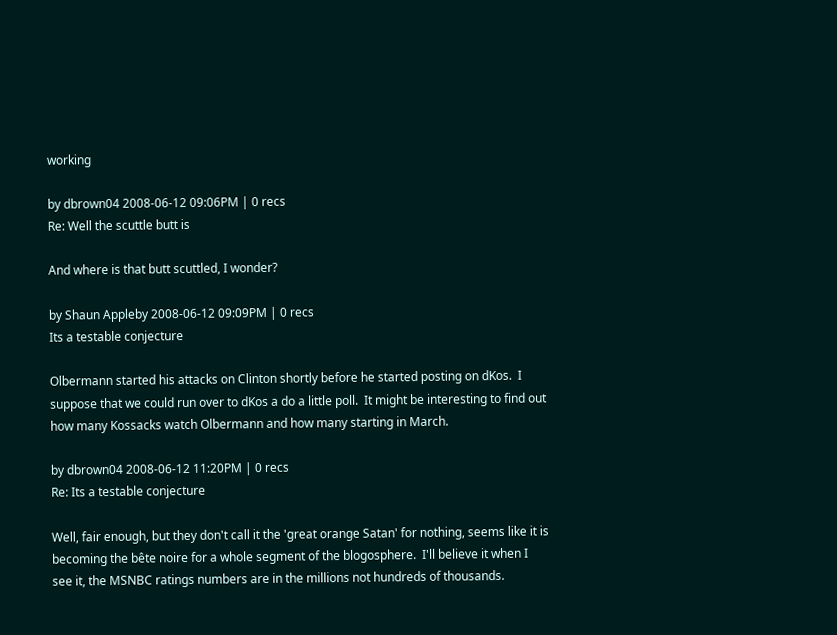working

by dbrown04 2008-06-12 09:06PM | 0 recs
Re: Well the scuttle butt is

And where is that butt scuttled, I wonder?

by Shaun Appleby 2008-06-12 09:09PM | 0 recs
Its a testable conjecture

Olbermann started his attacks on Clinton shortly before he started posting on dKos.  I suppose that we could run over to dKos a do a little poll.  It might be interesting to find out how many Kossacks watch Olbermann and how many starting in March.

by dbrown04 2008-06-12 11:20PM | 0 recs
Re: Its a testable conjecture

Well, fair enough, but they don't call it the 'great orange Satan' for nothing, seems like it is becoming the bête noire for a whole segment of the blogosphere.  I'll believe it when I see it, the MSNBC ratings numbers are in the millions not hundreds of thousands.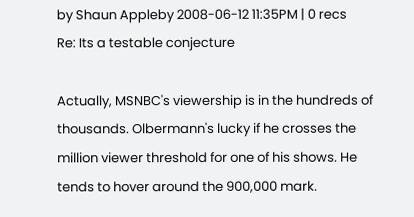by Shaun Appleby 2008-06-12 11:35PM | 0 recs
Re: Its a testable conjecture

Actually, MSNBC's viewership is in the hundreds of thousands. Olbermann's lucky if he crosses the million viewer threshold for one of his shows. He tends to hover around the 900,000 mark.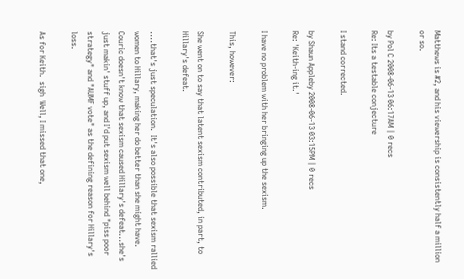Matthews is #2, and his viewership is consistently half a million or so.

by Pol C 2008-06-13 06:17AM | 0 recs
Re: Its a testable conjecture

I stand corrected.

by Shaun Appleby 2008-06-13 03:15PM | 0 recs
Re: 'Keith-ing it.'

I have no problem with her bringing up the sexism.

This, however:

She went on to say that latent sexism contributed, in part, to Hillary's defeat.

....that's just speculation.  It's also possible that sexism rallied women to Hillary, making her do better than she might have.  Couric doesn't know that sexism caused Hillary's defeat...she's just makin' stuff up, and I'd put sexism well behind "piss poor strategy" and "AUMF vote" as the defining reason for Hillary's loss.

As for Keith.  sigh  Well, I missed that one,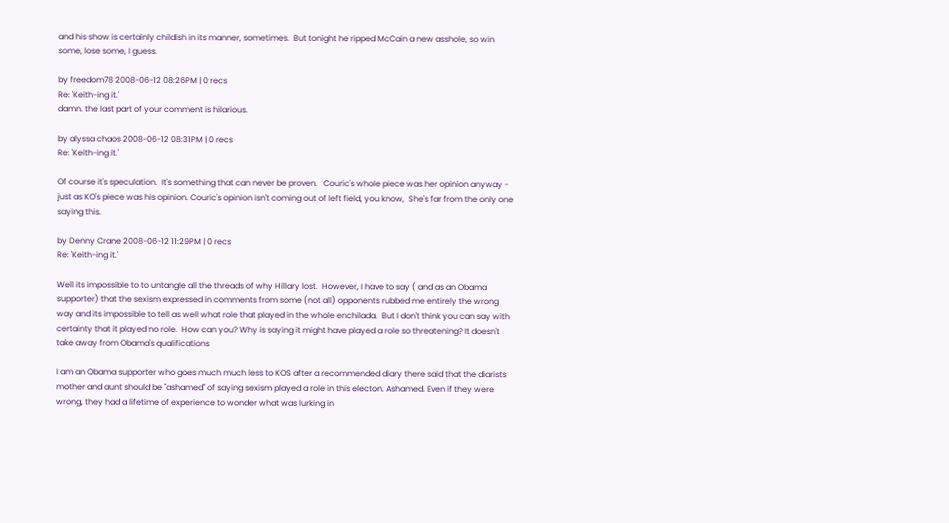and his show is certainly childish in its manner, sometimes.  But tonight he ripped McCain a new asshole, so win some, lose some, I guess.

by freedom78 2008-06-12 08:26PM | 0 recs
Re: 'Keith-ing it.'
damn. the last part of your comment is hilarious.

by alyssa chaos 2008-06-12 08:31PM | 0 recs
Re: 'Keith-ing it.'

Of course it's speculation.  It's something that can never be proven.   Couric's whole piece was her opinion anyway - just as KO's piece was his opinion. Couric's opinion isn't coming out of left field, you know,  She's far from the only one saying this.

by Denny Crane 2008-06-12 11:29PM | 0 recs
Re: 'Keith-ing it.'

Well its impossible to to untangle all the threads of why Hillary lost.  However, I have to say ( and as an Obama supporter) that the sexism expressed in comments from some (not all) opponents rubbed me entirely the wrong way and its impossible to tell as well what role that played in the whole enchilada.  But I don't think you can say with certainty that it played no role.  How can you? Why is saying it might have played a role so threatening? It doesn't take away from Obama's qualifications

I am an Obama supporter who goes much much less to KOS after a recommended diary there said that the diarists mother and aunt should be "ashamed" of saying sexism played a role in this electon. Ashamed. Even if they were wrong, they had a lifetime of experience to wonder what was lurking in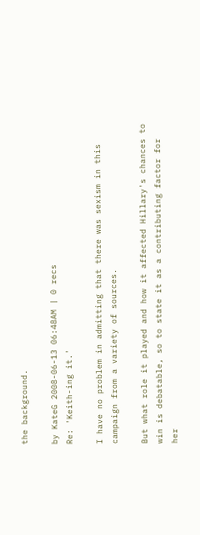the background.

by KateG 2008-06-13 06:48AM | 0 recs
Re: 'Keith-ing it.'

I have no problem in admitting that there was sexism in this campaign from a variety of sources.

But what role it played and how it affected Hillary's chances to win is debatable, so to state it as a contributing factor for her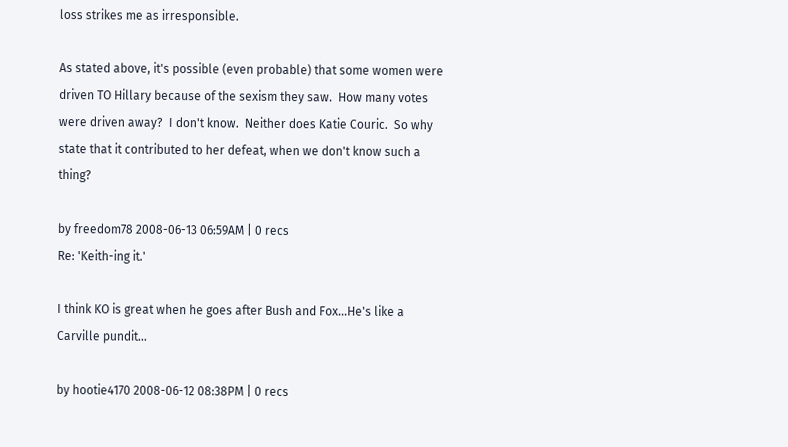loss strikes me as irresponsible.

As stated above, it's possible (even probable) that some women were driven TO Hillary because of the sexism they saw.  How many votes were driven away?  I don't know.  Neither does Katie Couric.  So why state that it contributed to her defeat, when we don't know such a thing?

by freedom78 2008-06-13 06:59AM | 0 recs
Re: 'Keith-ing it.'

I think KO is great when he goes after Bush and Fox...He's like a Carville pundit...

by hootie4170 2008-06-12 08:38PM | 0 recs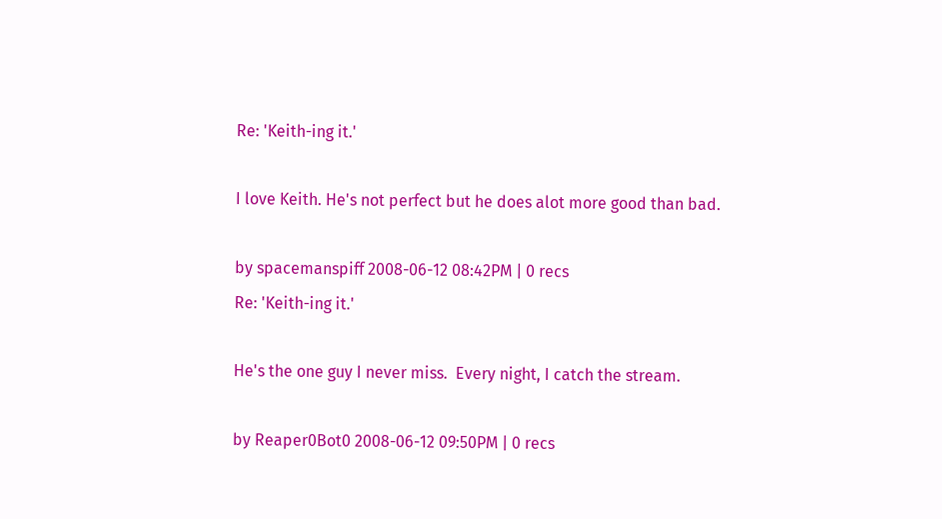Re: 'Keith-ing it.'

I love Keith. He's not perfect but he does alot more good than bad.

by spacemanspiff 2008-06-12 08:42PM | 0 recs
Re: 'Keith-ing it.'

He's the one guy I never miss.  Every night, I catch the stream.

by Reaper0Bot0 2008-06-12 09:50PM | 0 recs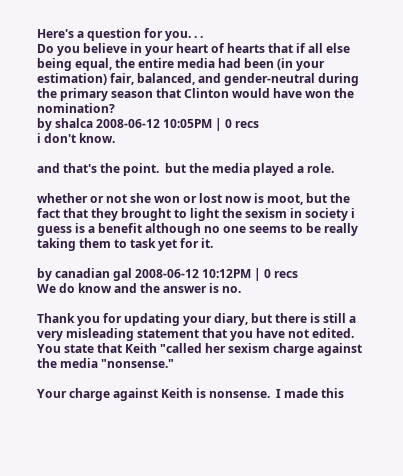Here's a question for you. . .
Do you believe in your heart of hearts that if all else being equal, the entire media had been (in your estimation) fair, balanced, and gender-neutral during the primary season that Clinton would have won the nomination?
by shalca 2008-06-12 10:05PM | 0 recs
i don't know.

and that's the point.  but the media played a role.

whether or not she won or lost now is moot, but the fact that they brought to light the sexism in society i guess is a benefit although no one seems to be really taking them to task yet for it.

by canadian gal 2008-06-12 10:12PM | 0 recs
We do know and the answer is no.

Thank you for updating your diary, but there is still a very misleading statement that you have not edited.  You state that Keith "called her sexism charge against the media "nonsense."

Your charge against Keith is nonsense.  I made this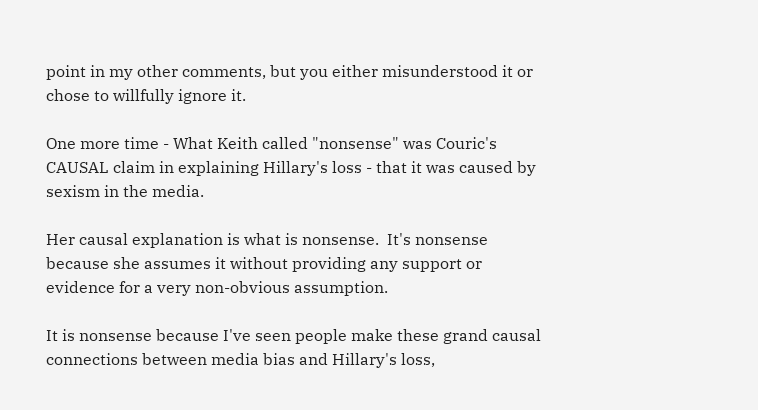point in my other comments, but you either misunderstood it or chose to willfully ignore it.

One more time - What Keith called "nonsense" was Couric's CAUSAL claim in explaining Hillary's loss - that it was caused by sexism in the media.

Her causal explanation is what is nonsense.  It's nonsense because she assumes it without providing any support or evidence for a very non-obvious assumption.

It is nonsense because I've seen people make these grand causal connections between media bias and Hillary's loss,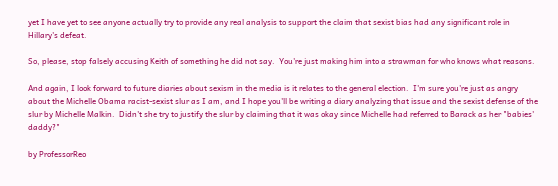yet I have yet to see anyone actually try to provide any real analysis to support the claim that sexist bias had any significant role in Hillary's defeat.

So, please, stop falsely accusing Keith of something he did not say.  You're just making him into a strawman for who knows what reasons.

And again, I look forward to future diaries about sexism in the media is it relates to the general election.  I'm sure you're just as angry about the Michelle Obama racist-sexist slur as I am, and I hope you'll be writing a diary analyzing that issue and the sexist defense of the slur by Michelle Malkin.  Didn't she try to justify the slur by claiming that it was okay since Michelle had referred to Barack as her "babies' daddy?"

by ProfessorReo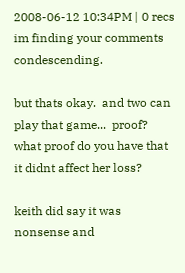2008-06-12 10:34PM | 0 recs
im finding your comments condescending.

but thats okay.  and two can play that game...  proof?  what proof do you have that it didnt affect her loss?

keith did say it was nonsense and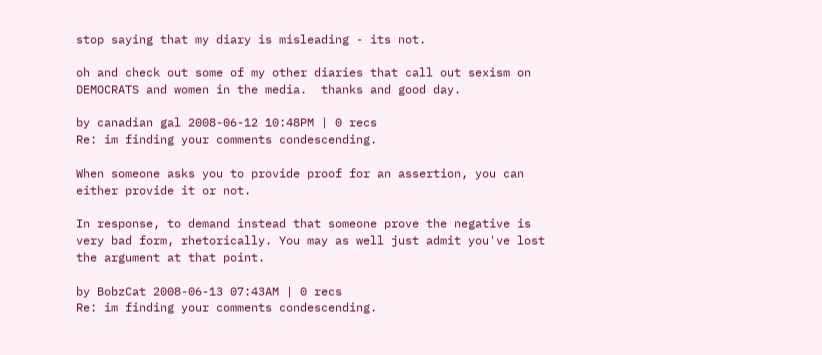stop saying that my diary is misleading - its not.

oh and check out some of my other diaries that call out sexism on DEMOCRATS and women in the media.  thanks and good day.

by canadian gal 2008-06-12 10:48PM | 0 recs
Re: im finding your comments condescending.

When someone asks you to provide proof for an assertion, you can either provide it or not.

In response, to demand instead that someone prove the negative is very bad form, rhetorically. You may as well just admit you've lost the argument at that point.

by BobzCat 2008-06-13 07:43AM | 0 recs
Re: im finding your comments condescending.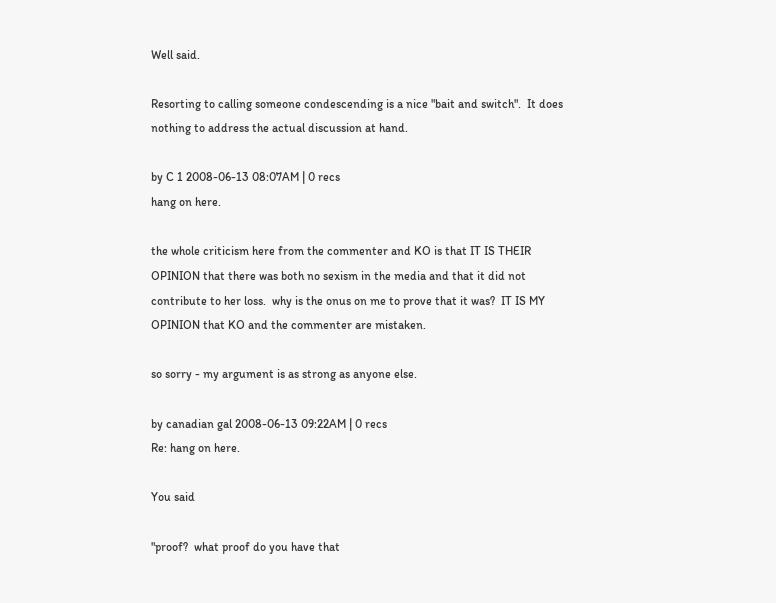Well said.

Resorting to calling someone condescending is a nice "bait and switch".  It does nothing to address the actual discussion at hand.

by C 1 2008-06-13 08:07AM | 0 recs
hang on here.

the whole criticism here from the commenter and KO is that IT IS THEIR OPINION that there was both no sexism in the media and that it did not contribute to her loss.  why is the onus on me to prove that it was?  IT IS MY OPINION that KO and the commenter are mistaken.

so sorry - my argument is as strong as anyone else.

by canadian gal 2008-06-13 09:22AM | 0 recs
Re: hang on here.

You said

"proof?  what proof do you have that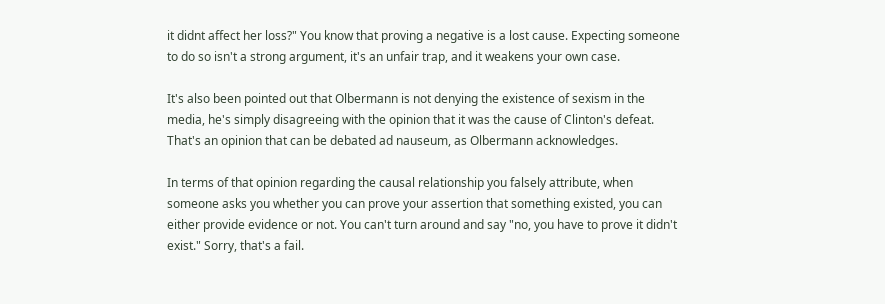it didnt affect her loss?" You know that proving a negative is a lost cause. Expecting someone to do so isn't a strong argument, it's an unfair trap, and it weakens your own case.

It's also been pointed out that Olbermann is not denying the existence of sexism in the media, he's simply disagreeing with the opinion that it was the cause of Clinton's defeat. That's an opinion that can be debated ad nauseum, as Olbermann acknowledges.

In terms of that opinion regarding the causal relationship you falsely attribute, when someone asks you whether you can prove your assertion that something existed, you can either provide evidence or not. You can't turn around and say "no, you have to prove it didn't exist." Sorry, that's a fail.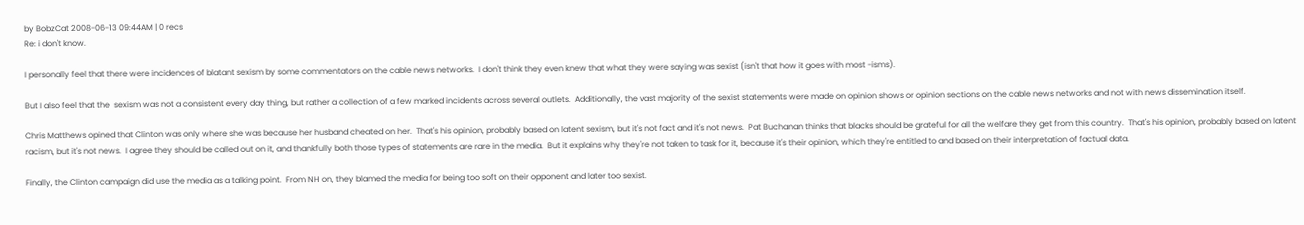by BobzCat 2008-06-13 09:44AM | 0 recs
Re: i don't know.

I personally feel that there were incidences of blatant sexism by some commentators on the cable news networks.  I don't think they even knew that what they were saying was sexist (isn't that how it goes with most -isms).

But I also feel that the  sexism was not a consistent every day thing, but rather a collection of a few marked incidents across several outlets.  Additionally, the vast majority of the sexist statements were made on opinion shows or opinion sections on the cable news networks and not with news dissemination itself.

Chris Matthews opined that Clinton was only where she was because her husband cheated on her.  That's his opinion, probably based on latent sexism, but it's not fact and it's not news.  Pat Buchanan thinks that blacks should be grateful for all the welfare they get from this country.  That's his opinion, probably based on latent racism, but it's not news.  I agree they should be called out on it, and thankfully both those types of statements are rare in the media.  But it explains why they're not taken to task for it, because it's their opinion, which they're entitled to and based on their interpretation of factual data.

Finally, the Clinton campaign did use the media as a talking point.  From NH on, they blamed the media for being too soft on their opponent and later too sexist.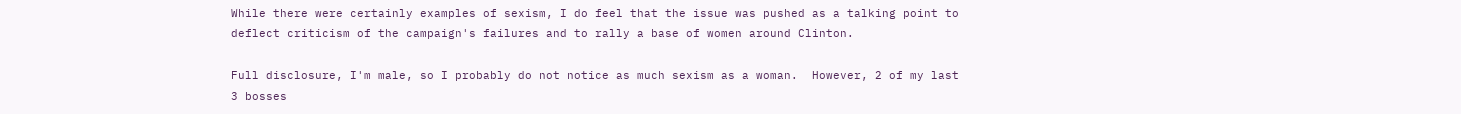While there were certainly examples of sexism, I do feel that the issue was pushed as a talking point to deflect criticism of the campaign's failures and to rally a base of women around Clinton.

Full disclosure, I'm male, so I probably do not notice as much sexism as a woman.  However, 2 of my last 3 bosses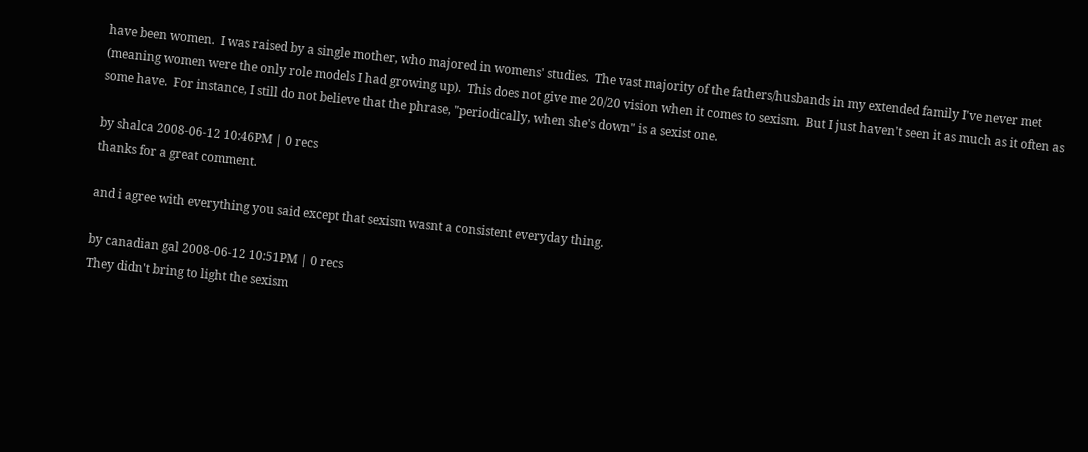have been women.  I was raised by a single mother, who majored in womens' studies.  The vast majority of the fathers/husbands in my extended family I've never met (meaning women were the only role models I had growing up).  This does not give me 20/20 vision when it comes to sexism.  But I just haven't seen it as much as it often as some have.  For instance, I still do not believe that the phrase, "periodically, when she's down" is a sexist one.

by shalca 2008-06-12 10:46PM | 0 recs
thanks for a great comment.

and i agree with everything you said except that sexism wasnt a consistent everyday thing.

by canadian gal 2008-06-12 10:51PM | 0 recs
They didn't bring to light the sexism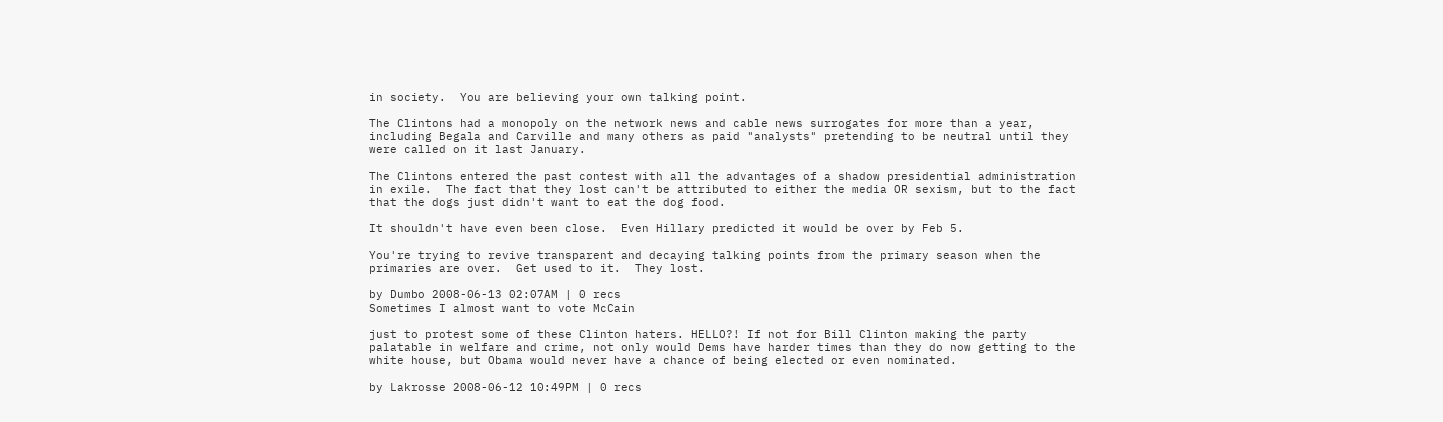in society.  You are believing your own talking point.

The Clintons had a monopoly on the network news and cable news surrogates for more than a year, including Begala and Carville and many others as paid "analysts" pretending to be neutral until they were called on it last January.

The Clintons entered the past contest with all the advantages of a shadow presidential administration in exile.  The fact that they lost can't be attributed to either the media OR sexism, but to the fact that the dogs just didn't want to eat the dog food.

It shouldn't have even been close.  Even Hillary predicted it would be over by Feb 5.

You're trying to revive transparent and decaying talking points from the primary season when the primaries are over.  Get used to it.  They lost.

by Dumbo 2008-06-13 02:07AM | 0 recs
Sometimes I almost want to vote McCain

just to protest some of these Clinton haters. HELLO?! If not for Bill Clinton making the party palatable in welfare and crime, not only would Dems have harder times than they do now getting to the white house, but Obama would never have a chance of being elected or even nominated.

by Lakrosse 2008-06-12 10:49PM | 0 recs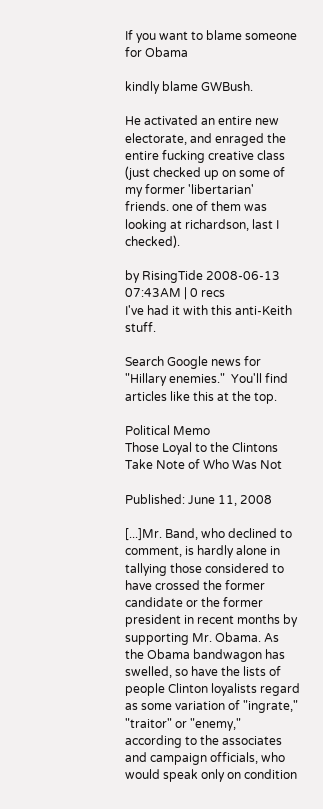If you want to blame someone for Obama

kindly blame GWBush.

He activated an entire new electorate, and enraged the entire fucking creative class (just checked up on some of my former 'libertarian' friends. one of them was looking at richardson, last I checked).

by RisingTide 2008-06-13 07:43AM | 0 recs
I've had it with this anti-Keith stuff.

Search Google news for "Hillary enemies."  You'll find articles like this at the top.

Political Memo
Those Loyal to the Clintons Take Note of Who Was Not

Published: June 11, 2008

[...]Mr. Band, who declined to comment, is hardly alone in tallying those considered to have crossed the former candidate or the former president in recent months by supporting Mr. Obama. As the Obama bandwagon has swelled, so have the lists of people Clinton loyalists regard as some variation of "ingrate," "traitor" or "enemy," according to the associates and campaign officials, who would speak only on condition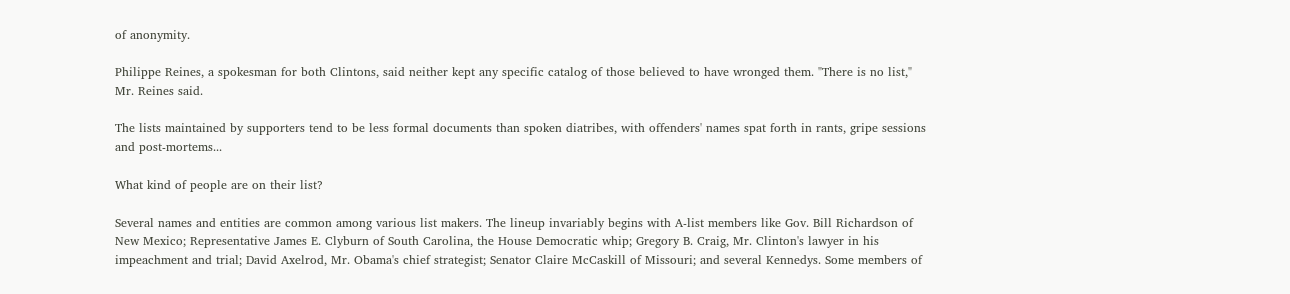of anonymity.

Philippe Reines, a spokesman for both Clintons, said neither kept any specific catalog of those believed to have wronged them. "There is no list," Mr. Reines said.

The lists maintained by supporters tend to be less formal documents than spoken diatribes, with offenders' names spat forth in rants, gripe sessions and post-mortems...

What kind of people are on their list?

Several names and entities are common among various list makers. The lineup invariably begins with A-list members like Gov. Bill Richardson of New Mexico; Representative James E. Clyburn of South Carolina, the House Democratic whip; Gregory B. Craig, Mr. Clinton's lawyer in his impeachment and trial; David Axelrod, Mr. Obama's chief strategist; Senator Claire McCaskill of Missouri; and several Kennedys. Some members of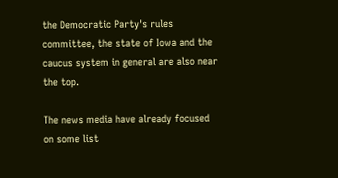the Democratic Party's rules committee, the state of Iowa and the caucus system in general are also near the top.

The news media have already focused on some list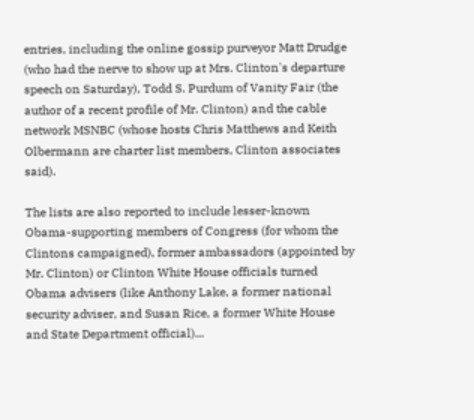entries, including the online gossip purveyor Matt Drudge (who had the nerve to show up at Mrs. Clinton's departure speech on Saturday), Todd S. Purdum of Vanity Fair (the author of a recent profile of Mr. Clinton) and the cable network MSNBC (whose hosts Chris Matthews and Keith Olbermann are charter list members, Clinton associates said).

The lists are also reported to include lesser-known Obama-supporting members of Congress (for whom the Clintons campaigned), former ambassadors (appointed by Mr. Clinton) or Clinton White House officials turned Obama advisers (like Anthony Lake, a former national security adviser, and Susan Rice, a former White House and State Department official)...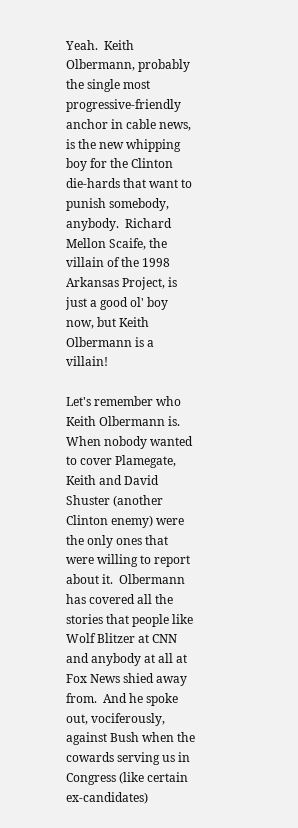Yeah.  Keith Olbermann, probably the single most progressive-friendly anchor in cable news, is the new whipping boy for the Clinton die-hards that want to punish somebody, anybody.  Richard Mellon Scaife, the villain of the 1998 Arkansas Project, is just a good ol' boy now, but Keith Olbermann is a villain!

Let's remember who Keith Olbermann is.  When nobody wanted to cover Plamegate, Keith and David Shuster (another Clinton enemy) were the only ones that were willing to report about it.  Olbermann has covered all the stories that people like Wolf Blitzer at CNN and anybody at all at Fox News shied away from.  And he spoke out, vociferously, against Bush when the cowards serving us in Congress (like certain ex-candidates)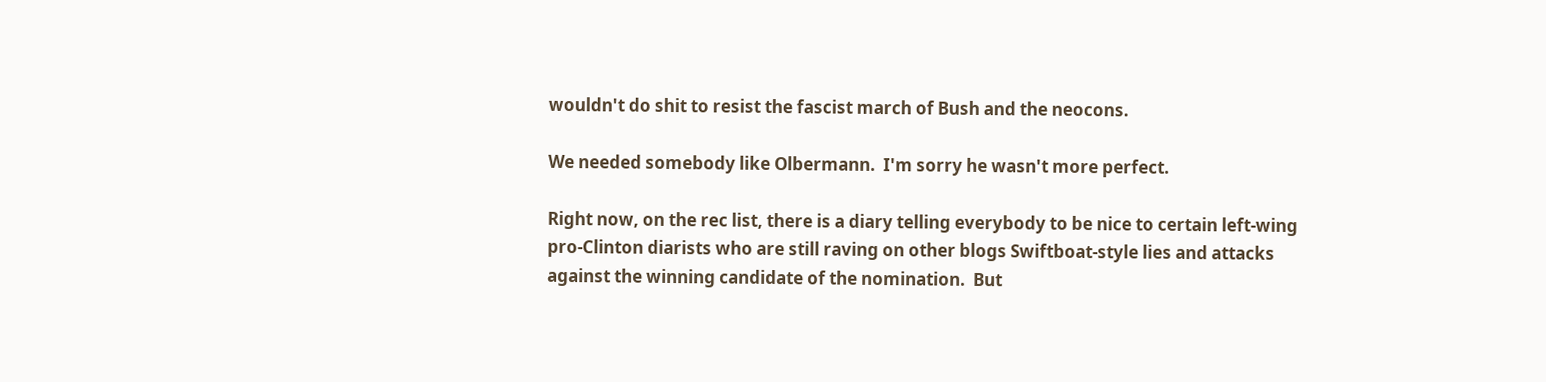wouldn't do shit to resist the fascist march of Bush and the neocons.

We needed somebody like Olbermann.  I'm sorry he wasn't more perfect.

Right now, on the rec list, there is a diary telling everybody to be nice to certain left-wing pro-Clinton diarists who are still raving on other blogs Swiftboat-style lies and attacks against the winning candidate of the nomination.  But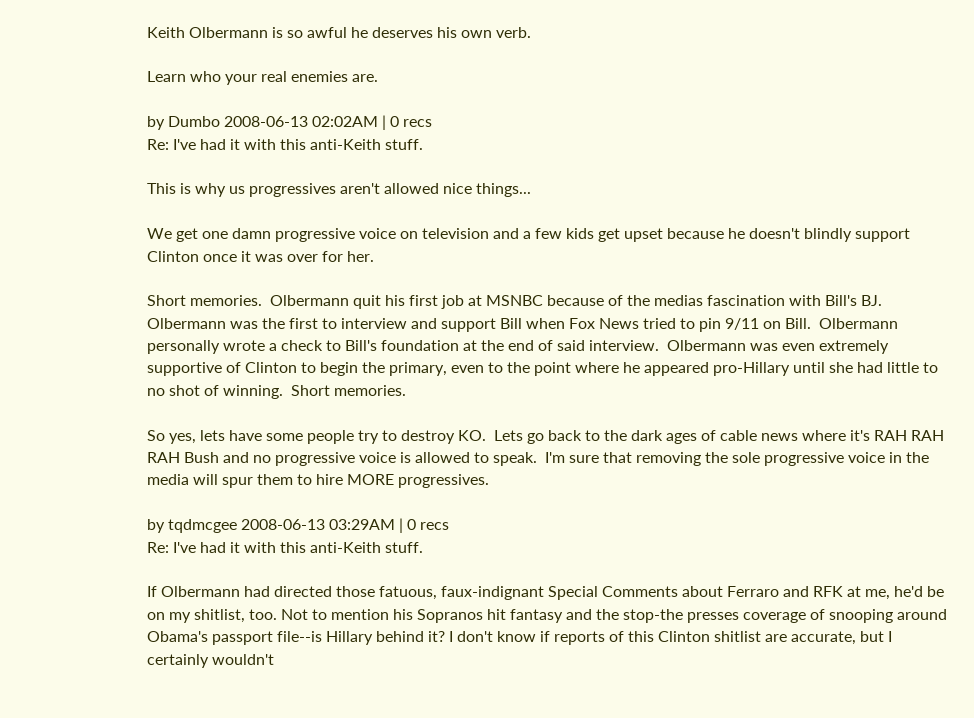Keith Olbermann is so awful he deserves his own verb.

Learn who your real enemies are.

by Dumbo 2008-06-13 02:02AM | 0 recs
Re: I've had it with this anti-Keith stuff.

This is why us progressives aren't allowed nice things...

We get one damn progressive voice on television and a few kids get upset because he doesn't blindly support Clinton once it was over for her.

Short memories.  Olbermann quit his first job at MSNBC because of the medias fascination with Bill's BJ.  Olbermann was the first to interview and support Bill when Fox News tried to pin 9/11 on Bill.  Olbermann personally wrote a check to Bill's foundation at the end of said interview.  Olbermann was even extremely supportive of Clinton to begin the primary, even to the point where he appeared pro-Hillary until she had little to no shot of winning.  Short memories.

So yes, lets have some people try to destroy KO.  Lets go back to the dark ages of cable news where it's RAH RAH RAH Bush and no progressive voice is allowed to speak.  I'm sure that removing the sole progressive voice in the media will spur them to hire MORE progressives.

by tqdmcgee 2008-06-13 03:29AM | 0 recs
Re: I've had it with this anti-Keith stuff.

If Olbermann had directed those fatuous, faux-indignant Special Comments about Ferraro and RFK at me, he'd be on my shitlist, too. Not to mention his Sopranos hit fantasy and the stop-the presses coverage of snooping around Obama's passport file--is Hillary behind it? I don't know if reports of this Clinton shitlist are accurate, but I certainly wouldn't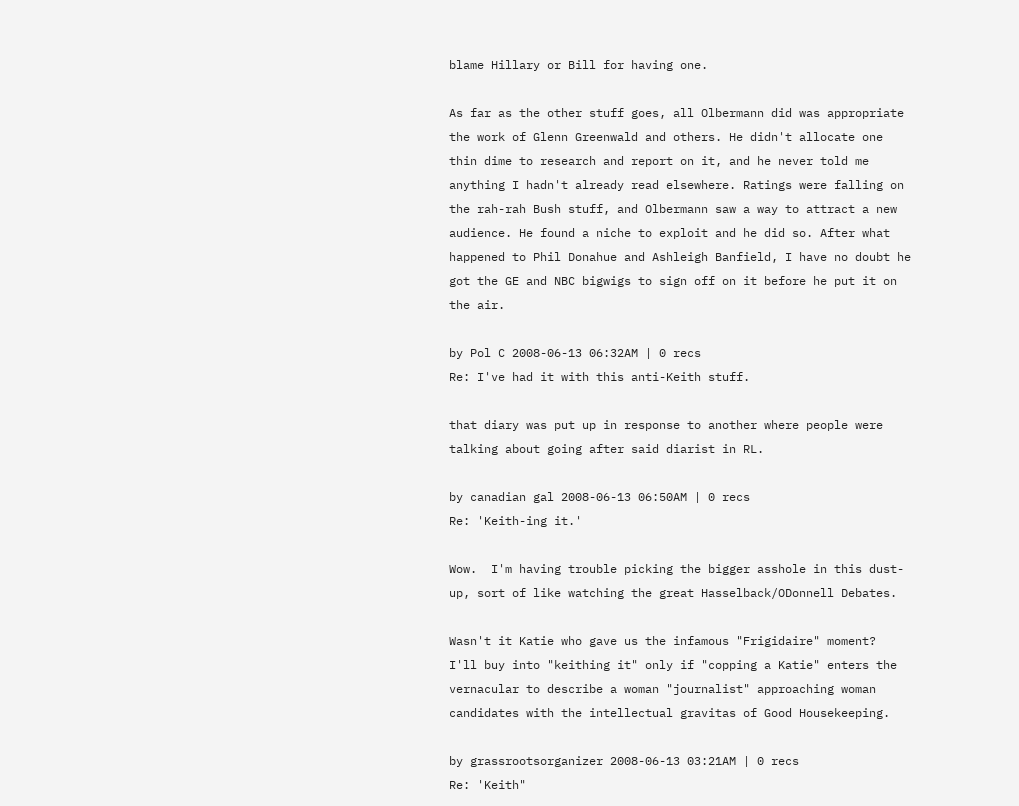blame Hillary or Bill for having one.

As far as the other stuff goes, all Olbermann did was appropriate the work of Glenn Greenwald and others. He didn't allocate one thin dime to research and report on it, and he never told me anything I hadn't already read elsewhere. Ratings were falling on the rah-rah Bush stuff, and Olbermann saw a way to attract a new audience. He found a niche to exploit and he did so. After what happened to Phil Donahue and Ashleigh Banfield, I have no doubt he got the GE and NBC bigwigs to sign off on it before he put it on the air.

by Pol C 2008-06-13 06:32AM | 0 recs
Re: I've had it with this anti-Keith stuff.

that diary was put up in response to another where people were talking about going after said diarist in RL.

by canadian gal 2008-06-13 06:50AM | 0 recs
Re: 'Keith-ing it.'

Wow.  I'm having trouble picking the bigger asshole in this dust-up, sort of like watching the great Hasselback/ODonnell Debates.

Wasn't it Katie who gave us the infamous "Frigidaire" moment?  I'll buy into "keithing it" only if "copping a Katie" enters the vernacular to describe a woman "journalist" approaching woman candidates with the intellectual gravitas of Good Housekeeping.

by grassrootsorganizer 2008-06-13 03:21AM | 0 recs
Re: 'Keith"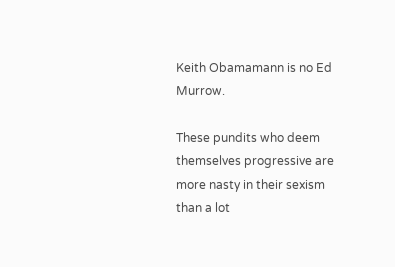Keith Obamamann is no Ed Murrow.

These pundits who deem themselves progressive are more nasty in their sexism than a lot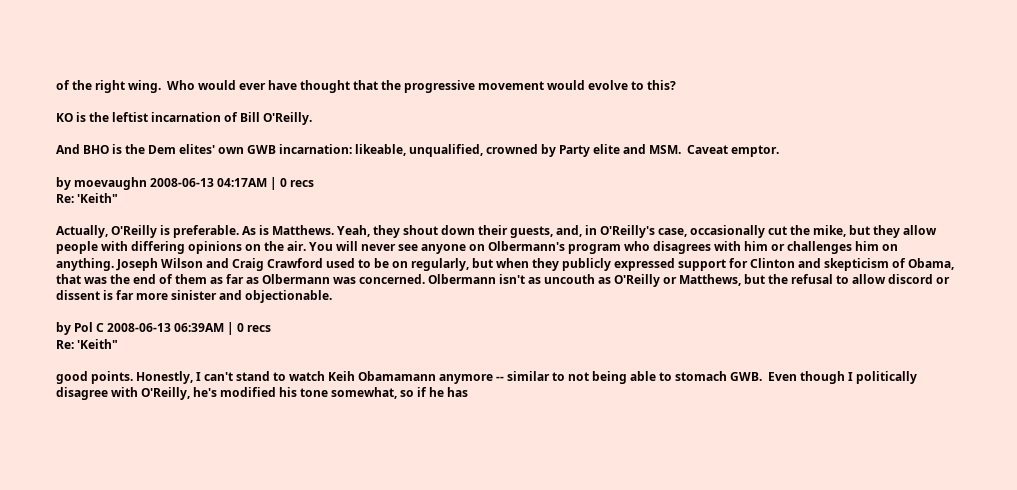of the right wing.  Who would ever have thought that the progressive movement would evolve to this?

KO is the leftist incarnation of Bill O'Reilly.

And BHO is the Dem elites' own GWB incarnation: likeable, unqualified, crowned by Party elite and MSM.  Caveat emptor.

by moevaughn 2008-06-13 04:17AM | 0 recs
Re: 'Keith"

Actually, O'Reilly is preferable. As is Matthews. Yeah, they shout down their guests, and, in O'Reilly's case, occasionally cut the mike, but they allow people with differing opinions on the air. You will never see anyone on Olbermann's program who disagrees with him or challenges him on anything. Joseph Wilson and Craig Crawford used to be on regularly, but when they publicly expressed support for Clinton and skepticism of Obama, that was the end of them as far as Olbermann was concerned. Olbermann isn't as uncouth as O'Reilly or Matthews, but the refusal to allow discord or dissent is far more sinister and objectionable.

by Pol C 2008-06-13 06:39AM | 0 recs
Re: 'Keith"

good points. Honestly, I can't stand to watch Keih Obamamann anymore -- similar to not being able to stomach GWB.  Even though I politically disagree with O'Reilly, he's modified his tone somewhat, so if he has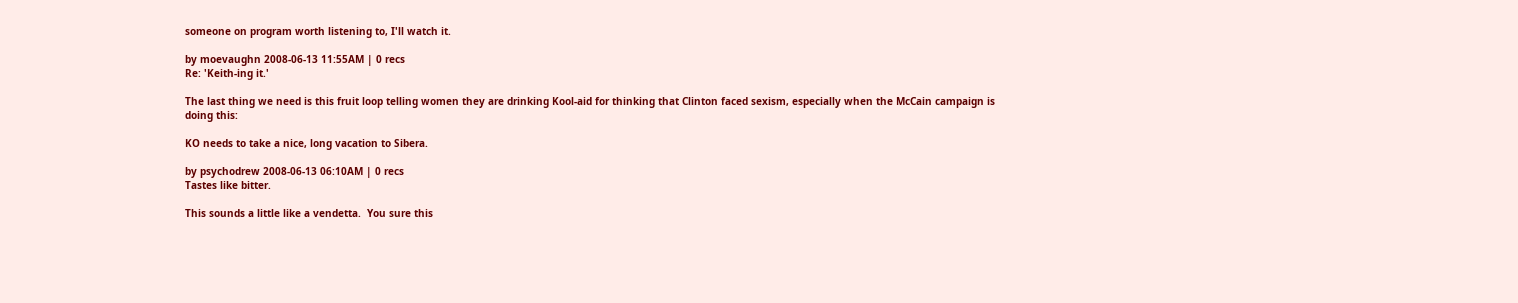someone on program worth listening to, I'll watch it.

by moevaughn 2008-06-13 11:55AM | 0 recs
Re: 'Keith-ing it.'

The last thing we need is this fruit loop telling women they are drinking Kool-aid for thinking that Clinton faced sexism, especially when the McCain campaign is doing this:

KO needs to take a nice, long vacation to Sibera.

by psychodrew 2008-06-13 06:10AM | 0 recs
Tastes like bitter.

This sounds a little like a vendetta.  You sure this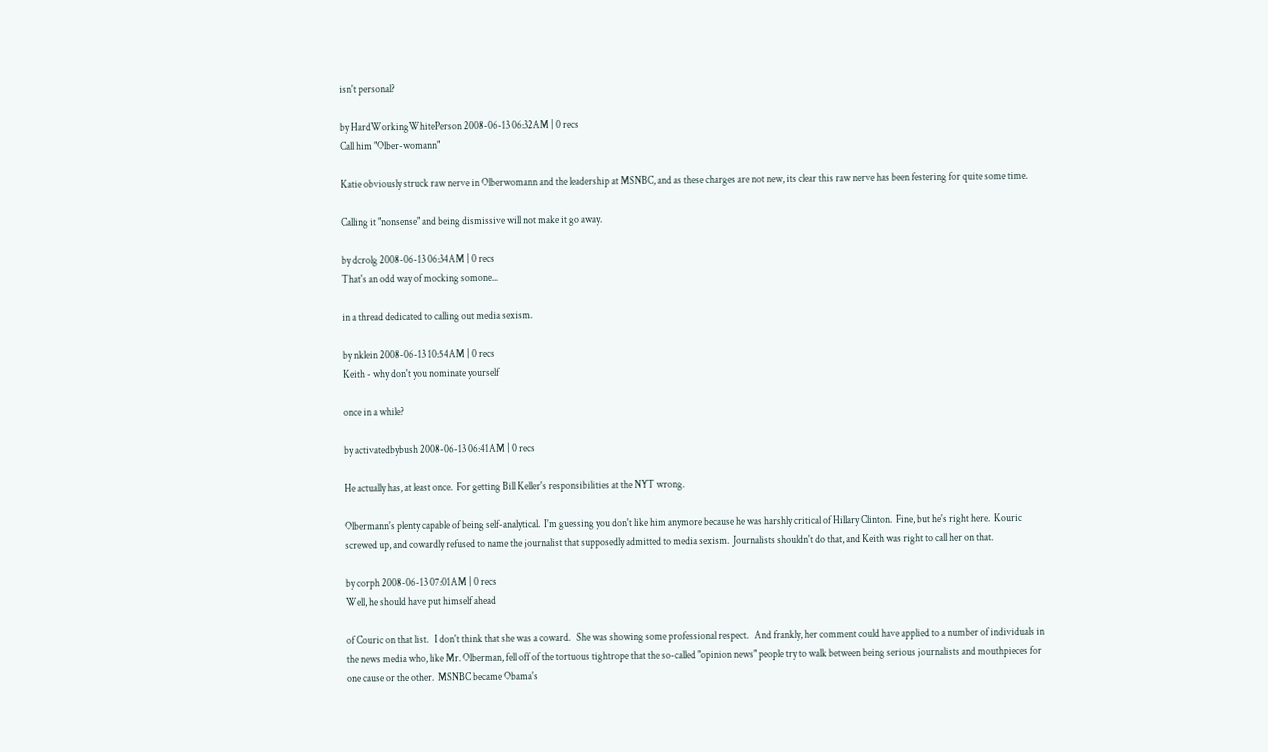isn't personal?

by HardWorkingWhitePerson 2008-06-13 06:32AM | 0 recs
Call him "Olber-womann"

Katie obviously struck raw nerve in Olberwomann and the leadership at MSNBC, and as these charges are not new, its clear this raw nerve has been festering for quite some time.

Calling it "nonsense" and being dismissive will not make it go away.

by dcrolg 2008-06-13 06:34AM | 0 recs
That's an odd way of mocking somone...

in a thread dedicated to calling out media sexism.

by nklein 2008-06-13 10:54AM | 0 recs
Keith - why don't you nominate yourself

once in a while?

by activatedbybush 2008-06-13 06:41AM | 0 recs

He actually has, at least once.  For getting Bill Keller's responsibilities at the NYT wrong.

Olbermann's plenty capable of being self-analytical.  I'm guessing you don't like him anymore because he was harshly critical of Hillary Clinton.  Fine, but he's right here.  Kouric screwed up, and cowardly refused to name the journalist that supposedly admitted to media sexism.  Journalists shouldn't do that, and Keith was right to call her on that.

by corph 2008-06-13 07:01AM | 0 recs
Well, he should have put himself ahead

of Couric on that list.   I don't think that she was a coward.   She was showing some professional respect.   And frankly, her comment could have applied to a number of individuals in the news media who, like Mr. Olberman, fell off of the tortuous tightrope that the so-called "opinion news" people try to walk between being serious journalists and mouthpieces for one cause or the other.  MSNBC became Obama's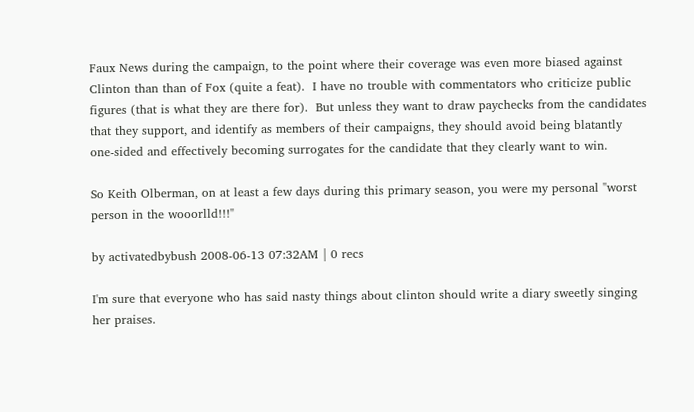Faux News during the campaign, to the point where their coverage was even more biased against Clinton than than of Fox (quite a feat).  I have no trouble with commentators who criticize public figures (that is what they are there for).  But unless they want to draw paychecks from the candidates that they support, and identify as members of their campaigns, they should avoid being blatantly one-sided and effectively becoming surrogates for the candidate that they clearly want to win.

So Keith Olberman, on at least a few days during this primary season, you were my personal "worst person in the wooorlld!!!"

by activatedbybush 2008-06-13 07:32AM | 0 recs

I'm sure that everyone who has said nasty things about clinton should write a diary sweetly singing her praises.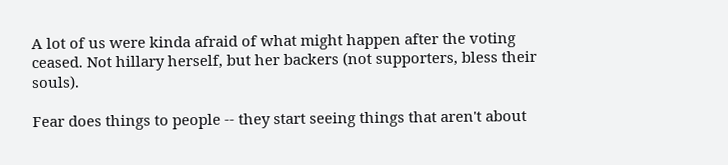A lot of us were kinda afraid of what might happen after the voting ceased. Not hillary herself, but her backers (not supporters, bless their souls).

Fear does things to people -- they start seeing things that aren't about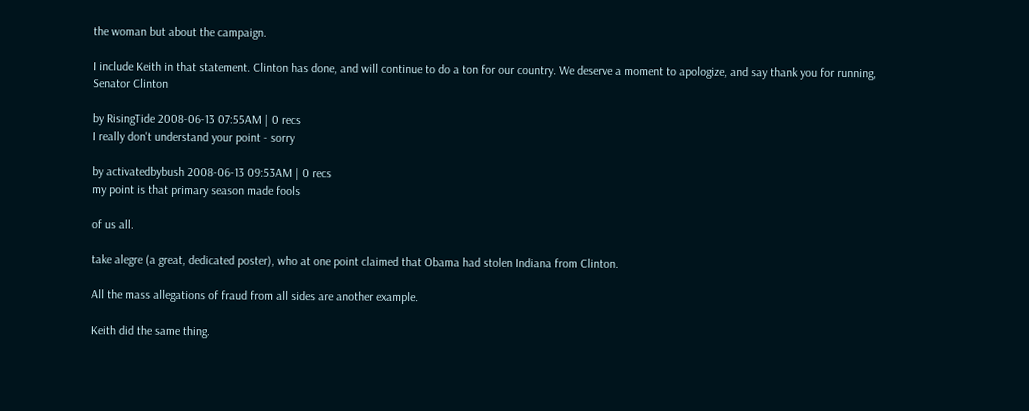the woman but about the campaign.

I include Keith in that statement. Clinton has done, and will continue to do a ton for our country. We deserve a moment to apologize, and say thank you for running, Senator Clinton

by RisingTide 2008-06-13 07:55AM | 0 recs
I really don't understand your point - sorry

by activatedbybush 2008-06-13 09:53AM | 0 recs
my point is that primary season made fools

of us all.

take alegre (a great, dedicated poster), who at one point claimed that Obama had stolen Indiana from Clinton.

All the mass allegations of fraud from all sides are another example.

Keith did the same thing.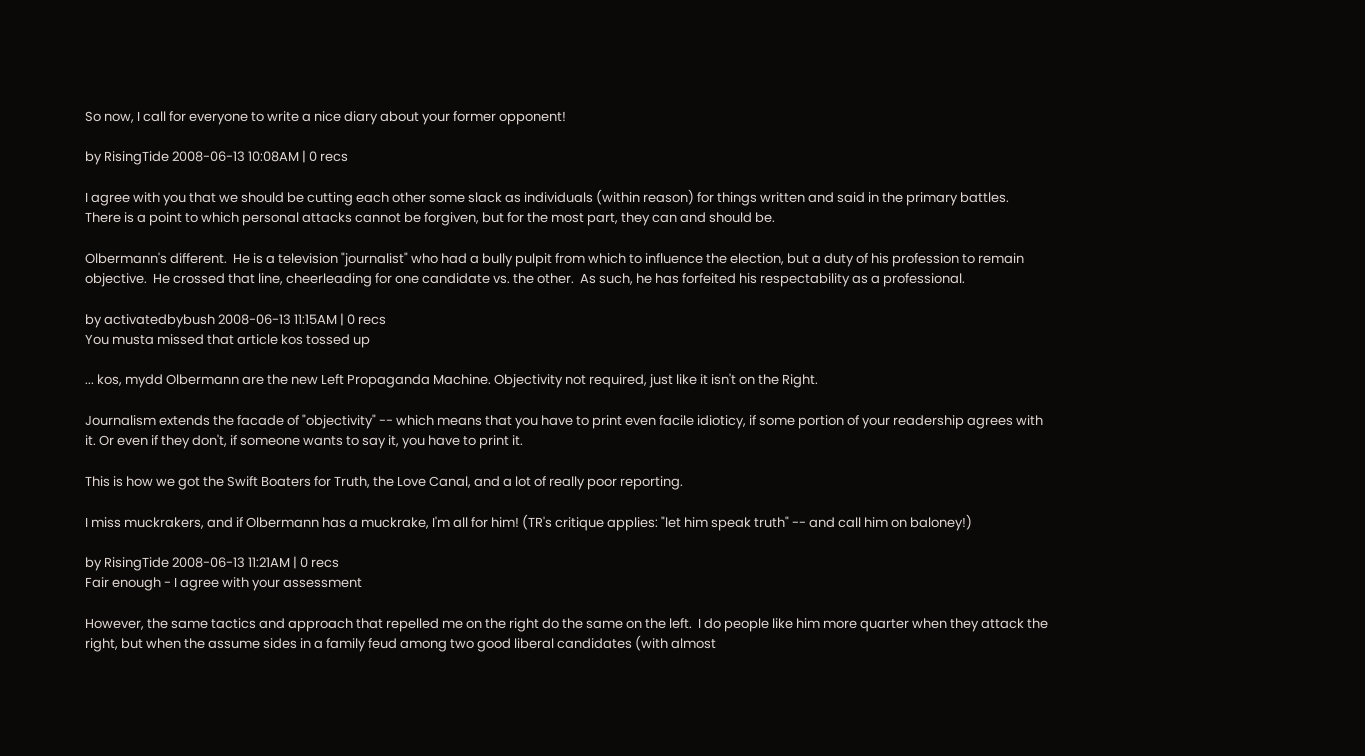So now, I call for everyone to write a nice diary about your former opponent!

by RisingTide 2008-06-13 10:08AM | 0 recs

I agree with you that we should be cutting each other some slack as individuals (within reason) for things written and said in the primary battles.   There is a point to which personal attacks cannot be forgiven, but for the most part, they can and should be.

Olbermann's different.  He is a television "journalist" who had a bully pulpit from which to influence the election, but a duty of his profession to remain objective.  He crossed that line, cheerleading for one candidate vs. the other.  As such, he has forfeited his respectability as a professional.

by activatedbybush 2008-06-13 11:15AM | 0 recs
You musta missed that article kos tossed up

... kos, mydd Olbermann are the new Left Propaganda Machine. Objectivity not required, just like it isn't on the Right.

Journalism extends the facade of "objectivity" -- which means that you have to print even facile idioticy, if some portion of your readership agrees with it. Or even if they don't, if someone wants to say it, you have to print it.

This is how we got the Swift Boaters for Truth, the Love Canal, and a lot of really poor reporting.

I miss muckrakers, and if Olbermann has a muckrake, I'm all for him! (TR's critique applies: "let him speak truth" -- and call him on baloney!)

by RisingTide 2008-06-13 11:21AM | 0 recs
Fair enough - I agree with your assessment

However, the same tactics and approach that repelled me on the right do the same on the left.  I do people like him more quarter when they attack the right, but when the assume sides in a family feud among two good liberal candidates (with almost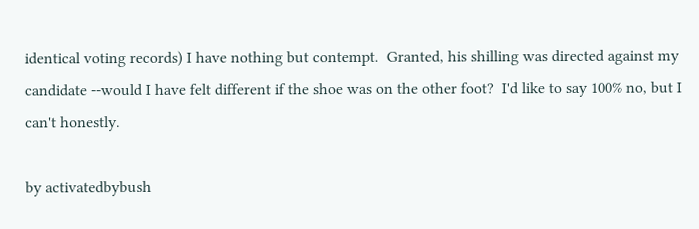identical voting records) I have nothing but contempt.  Granted, his shilling was directed against my candidate --would I have felt different if the shoe was on the other foot?  I'd like to say 100% no, but I can't honestly.

by activatedbybush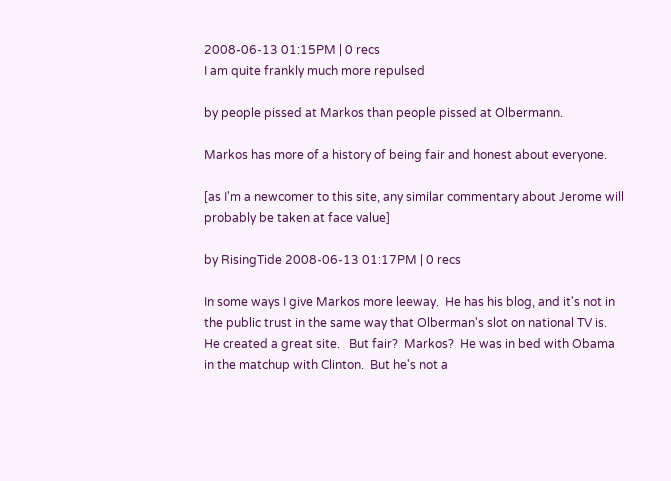2008-06-13 01:15PM | 0 recs
I am quite frankly much more repulsed

by people pissed at Markos than people pissed at Olbermann.

Markos has more of a history of being fair and honest about everyone.

[as I'm a newcomer to this site, any similar commentary about Jerome will probably be taken at face value]

by RisingTide 2008-06-13 01:17PM | 0 recs

In some ways I give Markos more leeway.  He has his blog, and it's not in the public trust in the same way that Olberman's slot on national TV is.  He created a great site.   But fair?  Markos?  He was in bed with Obama in the matchup with Clinton.  But he's not a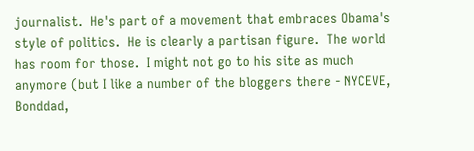journalist.  He's part of a movement that embraces Obama's style of politics.  He is clearly a partisan figure.  The world has room for those.  I might not go to his site as much anymore (but I like a number of the bloggers there - NYCEVE, Bonddad,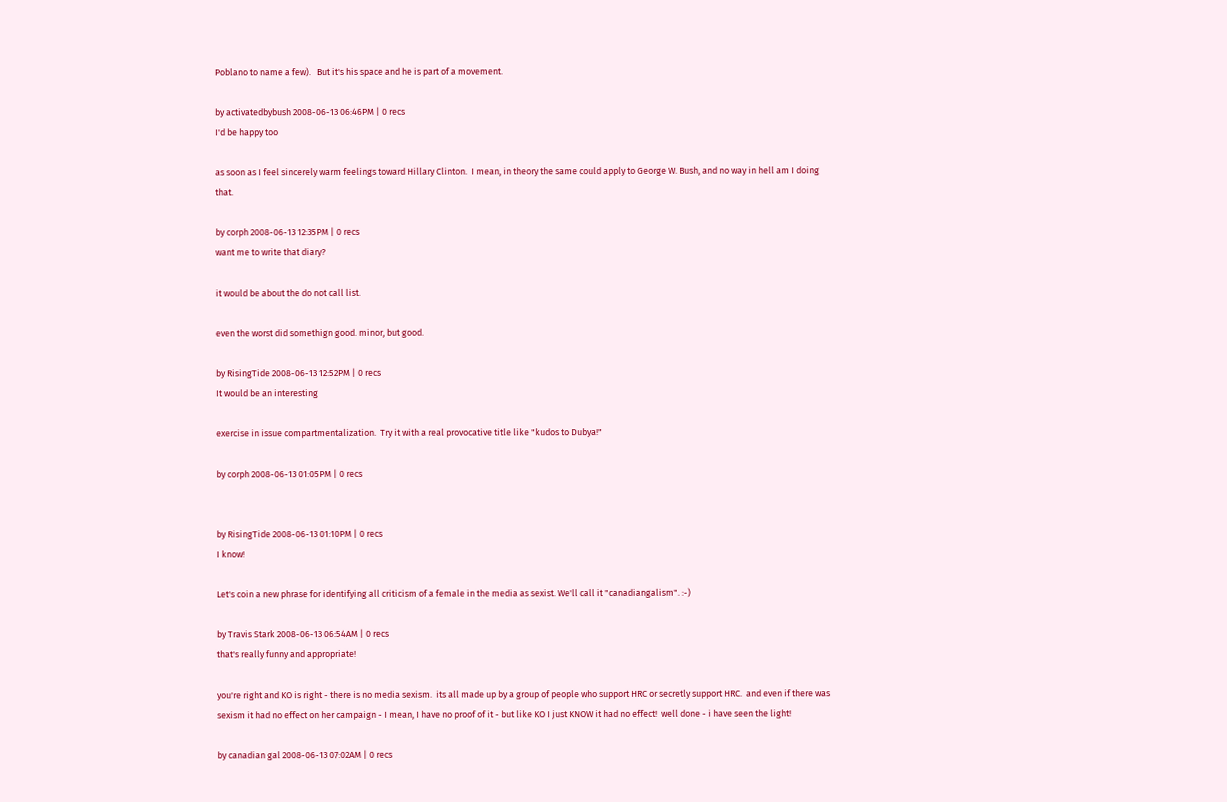Poblano to name a few).   But it's his space and he is part of a movement.

by activatedbybush 2008-06-13 06:46PM | 0 recs
I'd be happy too

as soon as I feel sincerely warm feelings toward Hillary Clinton.  I mean, in theory the same could apply to George W. Bush, and no way in hell am I doing that.

by corph 2008-06-13 12:35PM | 0 recs
want me to write that diary?

it would be about the do not call list.

even the worst did somethign good. minor, but good.

by RisingTide 2008-06-13 12:52PM | 0 recs
It would be an interesting

exercise in issue compartmentalization.  Try it with a real provocative title like "kudos to Dubya!"

by corph 2008-06-13 01:05PM | 0 recs


by RisingTide 2008-06-13 01:10PM | 0 recs
I know!

Let's coin a new phrase for identifying all criticism of a female in the media as sexist. We'll call it "canadiangalism". :-)

by Travis Stark 2008-06-13 06:54AM | 0 recs
that's really funny and appropriate!

you're right and KO is right - there is no media sexism.  its all made up by a group of people who support HRC or secretly support HRC.  and even if there was sexism it had no effect on her campaign - I mean, I have no proof of it - but like KO I just KNOW it had no effect!  well done - i have seen the light!

by canadian gal 2008-06-13 07:02AM | 0 recs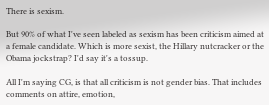There is sexism.

But 90% of what I've seen labeled as sexism has been criticism aimed at a female candidate. Which is more sexist, the Hillary nutcracker or the Obama jockstrap? I'd say it's a tossup.

All I'm saying CG, is that all criticism is not gender bias. That includes comments on attire, emotion,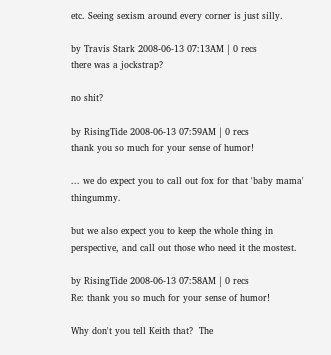etc. Seeing sexism around every corner is just silly.

by Travis Stark 2008-06-13 07:13AM | 0 recs
there was a jockstrap?

no shit?

by RisingTide 2008-06-13 07:59AM | 0 recs
thank you so much for your sense of humor!

... we do expect you to call out fox for that 'baby mama' thingummy.

but we also expect you to keep the whole thing in perspective, and call out those who need it the mostest.

by RisingTide 2008-06-13 07:58AM | 0 recs
Re: thank you so much for your sense of humor!

Why don't you tell Keith that?  The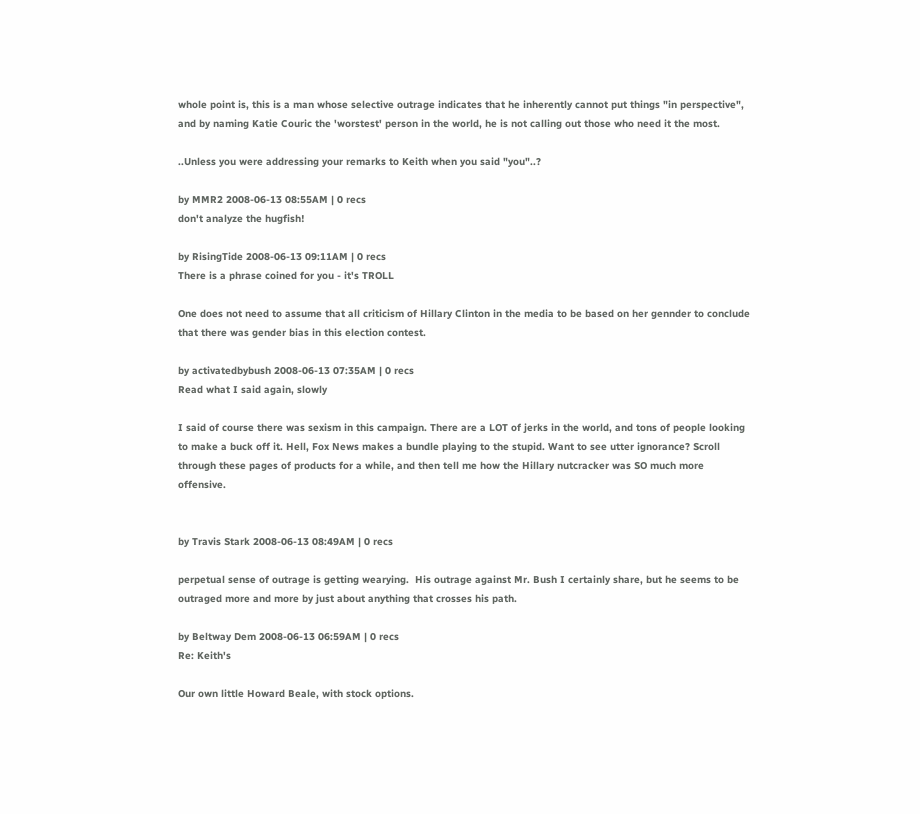whole point is, this is a man whose selective outrage indicates that he inherently cannot put things "in perspective", and by naming Katie Couric the 'worstest' person in the world, he is not calling out those who need it the most.

..Unless you were addressing your remarks to Keith when you said "you"..?

by MMR2 2008-06-13 08:55AM | 0 recs
don't analyze the hugfish!

by RisingTide 2008-06-13 09:11AM | 0 recs
There is a phrase coined for you - it's TROLL

One does not need to assume that all criticism of Hillary Clinton in the media to be based on her gennder to conclude that there was gender bias in this election contest.

by activatedbybush 2008-06-13 07:35AM | 0 recs
Read what I said again, slowly

I said of course there was sexism in this campaign. There are a LOT of jerks in the world, and tons of people looking to make a buck off it. Hell, Fox News makes a bundle playing to the stupid. Want to see utter ignorance? Scroll through these pages of products for a while, and then tell me how the Hillary nutcracker was SO much more offensive.


by Travis Stark 2008-06-13 08:49AM | 0 recs

perpetual sense of outrage is getting wearying.  His outrage against Mr. Bush I certainly share, but he seems to be outraged more and more by just about anything that crosses his path.

by Beltway Dem 2008-06-13 06:59AM | 0 recs
Re: Keith's

Our own little Howard Beale, with stock options.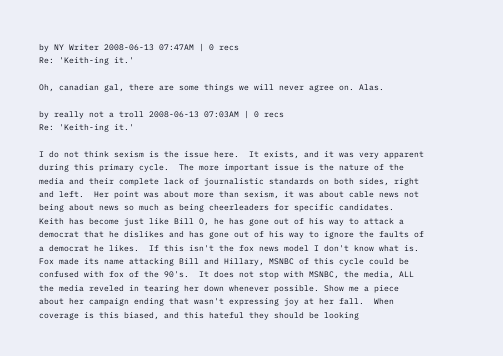by NY Writer 2008-06-13 07:47AM | 0 recs
Re: 'Keith-ing it.'

Oh, canadian gal, there are some things we will never agree on. Alas.

by really not a troll 2008-06-13 07:03AM | 0 recs
Re: 'Keith-ing it.'

I do not think sexism is the issue here.  It exists, and it was very apparent during this primary cycle.  The more important issue is the nature of the media and their complete lack of journalistic standards on both sides, right and left.  Her point was about more than sexism, it was about cable news not being about news so much as being cheerleaders for specific candidates.  Keith has become just like Bill O, he has gone out of his way to attack a democrat that he dislikes and has gone out of his way to ignore the faults of a democrat he likes.  If this isn't the fox news model I don't know what is.  Fox made its name attacking Bill and Hillary, MSNBC of this cycle could be confused with fox of the 90's.  It does not stop with MSNBC, the media, ALL the media reveled in tearing her down whenever possible. Show me a piece about her campaign ending that wasn't expressing joy at her fall.  When coverage is this biased, and this hateful they should be looking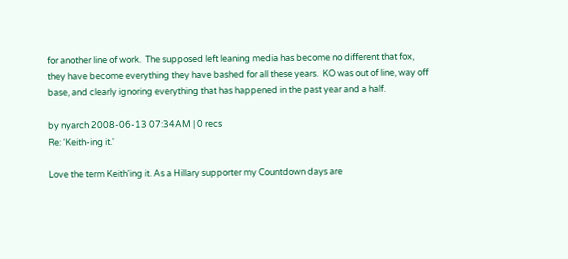for another line of work.  The supposed left leaning media has become no different that fox, they have become everything they have bashed for all these years.  KO was out of line, way off base, and clearly ignoring everything that has happened in the past year and a half.

by nyarch 2008-06-13 07:34AM | 0 recs
Re: 'Keith-ing it.'

Love the term Keith'ing it. As a Hillary supporter my Countdown days are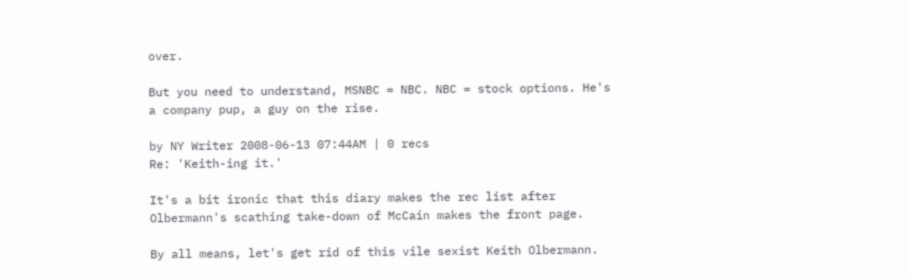over.

But you need to understand, MSNBC = NBC. NBC = stock options. He's a company pup, a guy on the rise.

by NY Writer 2008-06-13 07:44AM | 0 recs
Re: 'Keith-ing it.'

It's a bit ironic that this diary makes the rec list after Olbermann's scathing take-down of McCain makes the front page.

By all means, let's get rid of this vile sexist Keith Olbermann.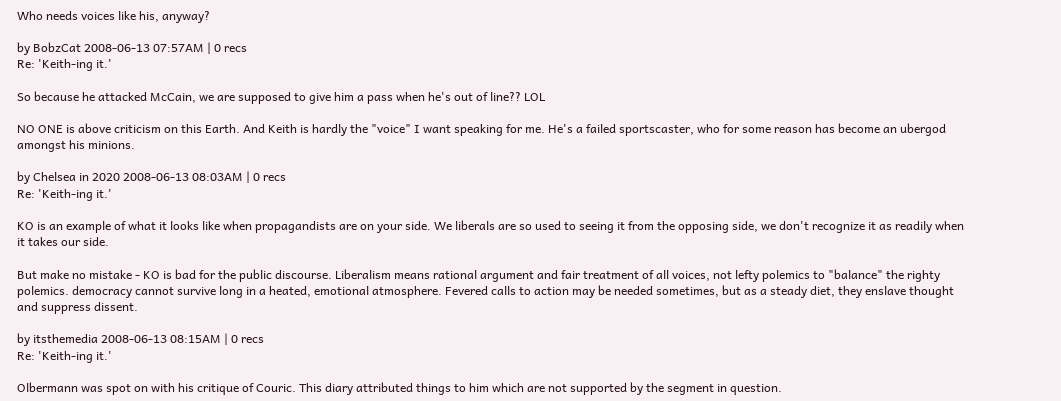Who needs voices like his, anyway?

by BobzCat 2008-06-13 07:57AM | 0 recs
Re: 'Keith-ing it.'

So because he attacked McCain, we are supposed to give him a pass when he's out of line?? LOL

NO ONE is above criticism on this Earth. And Keith is hardly the "voice" I want speaking for me. He's a failed sportscaster, who for some reason has become an ubergod amongst his minions.

by Chelsea in 2020 2008-06-13 08:03AM | 0 recs
Re: 'Keith-ing it.'

KO is an example of what it looks like when propagandists are on your side. We liberals are so used to seeing it from the opposing side, we don't recognize it as readily when it takes our side.

But make no mistake - KO is bad for the public discourse. Liberalism means rational argument and fair treatment of all voices, not lefty polemics to "balance" the righty polemics. democracy cannot survive long in a heated, emotional atmosphere. Fevered calls to action may be needed sometimes, but as a steady diet, they enslave thought and suppress dissent.

by itsthemedia 2008-06-13 08:15AM | 0 recs
Re: 'Keith-ing it.'

Olbermann was spot on with his critique of Couric. This diary attributed things to him which are not supported by the segment in question.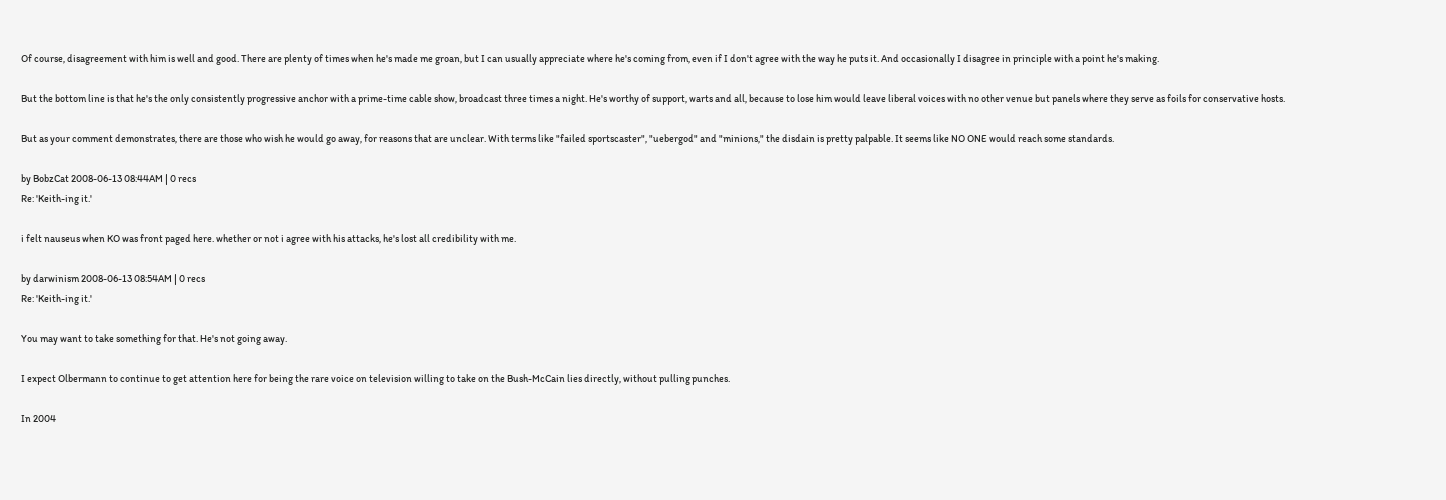Of course, disagreement with him is well and good. There are plenty of times when he's made me groan, but I can usually appreciate where he's coming from, even if I don't agree with the way he puts it. And occasionally I disagree in principle with a point he's making.

But the bottom line is that he's the only consistently progressive anchor with a prime-time cable show, broadcast three times a night. He's worthy of support, warts and all, because to lose him would leave liberal voices with no other venue but panels where they serve as foils for conservative hosts.

But as your comment demonstrates, there are those who wish he would go away, for reasons that are unclear. With terms like "failed sportscaster", "uebergod" and "minions," the disdain is pretty palpable. It seems like NO ONE would reach some standards.

by BobzCat 2008-06-13 08:44AM | 0 recs
Re: 'Keith-ing it.'

i felt nauseus when KO was front paged here. whether or not i agree with his attacks, he's lost all credibility with me.

by darwinism 2008-06-13 08:54AM | 0 recs
Re: 'Keith-ing it.'

You may want to take something for that. He's not going away.

I expect Olbermann to continue to get attention here for being the rare voice on television willing to take on the Bush-McCain lies directly, without pulling punches.

In 2004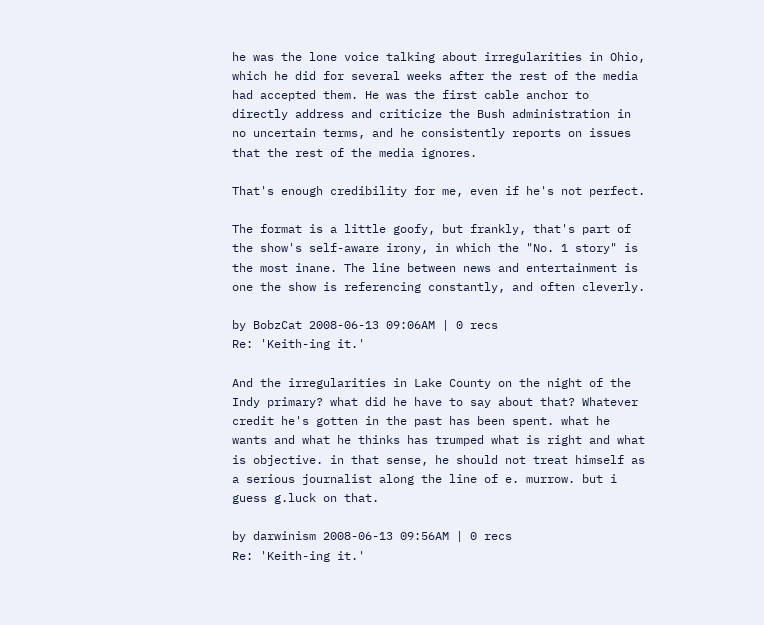he was the lone voice talking about irregularities in Ohio, which he did for several weeks after the rest of the media had accepted them. He was the first cable anchor to directly address and criticize the Bush administration in no uncertain terms, and he consistently reports on issues that the rest of the media ignores.

That's enough credibility for me, even if he's not perfect.

The format is a little goofy, but frankly, that's part of the show's self-aware irony, in which the "No. 1 story" is the most inane. The line between news and entertainment is one the show is referencing constantly, and often cleverly.

by BobzCat 2008-06-13 09:06AM | 0 recs
Re: 'Keith-ing it.'

And the irregularities in Lake County on the night of the Indy primary? what did he have to say about that? Whatever credit he's gotten in the past has been spent. what he wants and what he thinks has trumped what is right and what is objective. in that sense, he should not treat himself as a serious journalist along the line of e. murrow. but i guess g.luck on that.

by darwinism 2008-06-13 09:56AM | 0 recs
Re: 'Keith-ing it.'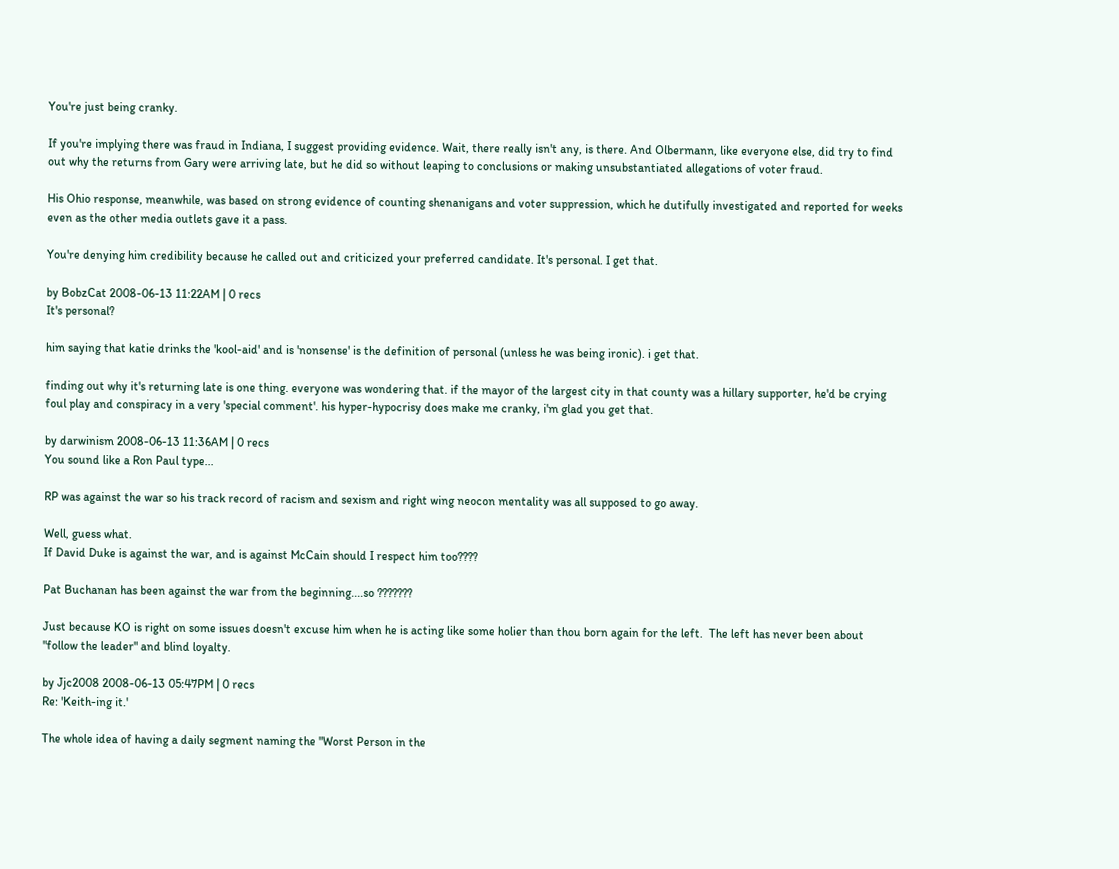You're just being cranky.

If you're implying there was fraud in Indiana, I suggest providing evidence. Wait, there really isn't any, is there. And Olbermann, like everyone else, did try to find out why the returns from Gary were arriving late, but he did so without leaping to conclusions or making unsubstantiated allegations of voter fraud.

His Ohio response, meanwhile, was based on strong evidence of counting shenanigans and voter suppression, which he dutifully investigated and reported for weeks even as the other media outlets gave it a pass.

You're denying him credibility because he called out and criticized your preferred candidate. It's personal. I get that.

by BobzCat 2008-06-13 11:22AM | 0 recs
It's personal?

him saying that katie drinks the 'kool-aid' and is 'nonsense' is the definition of personal (unless he was being ironic). i get that.

finding out why it's returning late is one thing. everyone was wondering that. if the mayor of the largest city in that county was a hillary supporter, he'd be crying foul play and conspiracy in a very 'special comment'. his hyper-hypocrisy does make me cranky, i'm glad you get that.

by darwinism 2008-06-13 11:36AM | 0 recs
You sound like a Ron Paul type...

RP was against the war so his track record of racism and sexism and right wing neocon mentality was all supposed to go away.

Well, guess what.
If David Duke is against the war, and is against McCain should I respect him too????

Pat Buchanan has been against the war from the beginning....so ???????

Just because KO is right on some issues doesn't excuse him when he is acting like some holier than thou born again for the left.  The left has never been about "follow the leader" and blind loyalty.

by Jjc2008 2008-06-13 05:47PM | 0 recs
Re: 'Keith-ing it.'

The whole idea of having a daily segment naming the "Worst Person in the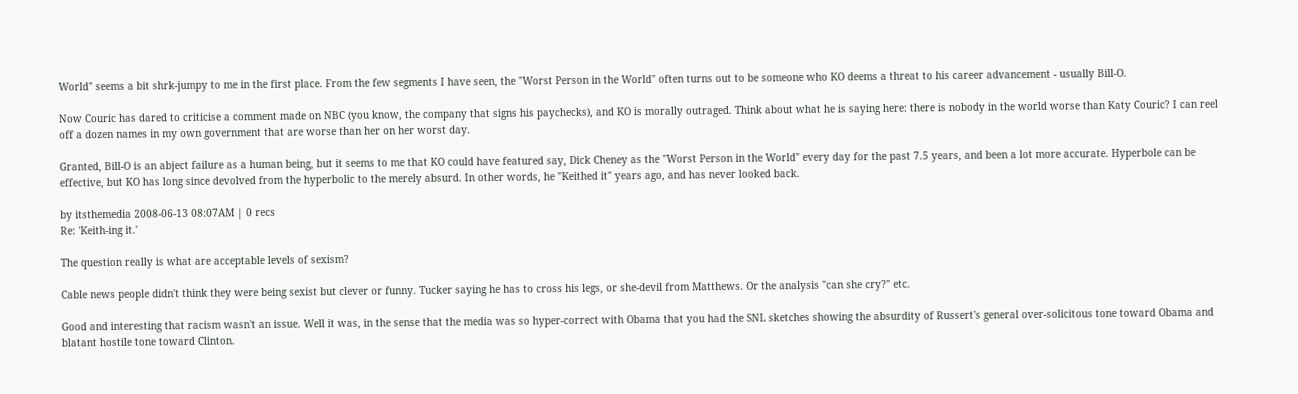World" seems a bit shrk-jumpy to me in the first place. From the few segments I have seen, the "Worst Person in the World" often turns out to be someone who KO deems a threat to his career advancement - usually Bill-O.

Now Couric has dared to criticise a comment made on NBC (you know, the company that signs his paychecks), and KO is morally outraged. Think about what he is saying here: there is nobody in the world worse than Katy Couric? I can reel off a dozen names in my own government that are worse than her on her worst day.

Granted, Bill-O is an abject failure as a human being, but it seems to me that KO could have featured say, Dick Cheney as the "Worst Person in the World" every day for the past 7.5 years, and been a lot more accurate. Hyperbole can be effective, but KO has long since devolved from the hyperbolic to the merely absurd. In other words, he "Keithed it" years ago, and has never looked back.

by itsthemedia 2008-06-13 08:07AM | 0 recs
Re: 'Keith-ing it.'

The question really is what are acceptable levels of sexism?

Cable news people didn't think they were being sexist but clever or funny. Tucker saying he has to cross his legs, or she-devil from Matthews. Or the analysis "can she cry?" etc.

Good and interesting that racism wasn't an issue. Well it was, in the sense that the media was so hyper-correct with Obama that you had the SNL sketches showing the absurdity of Russert's general over-solicitous tone toward Obama and blatant hostile tone toward Clinton.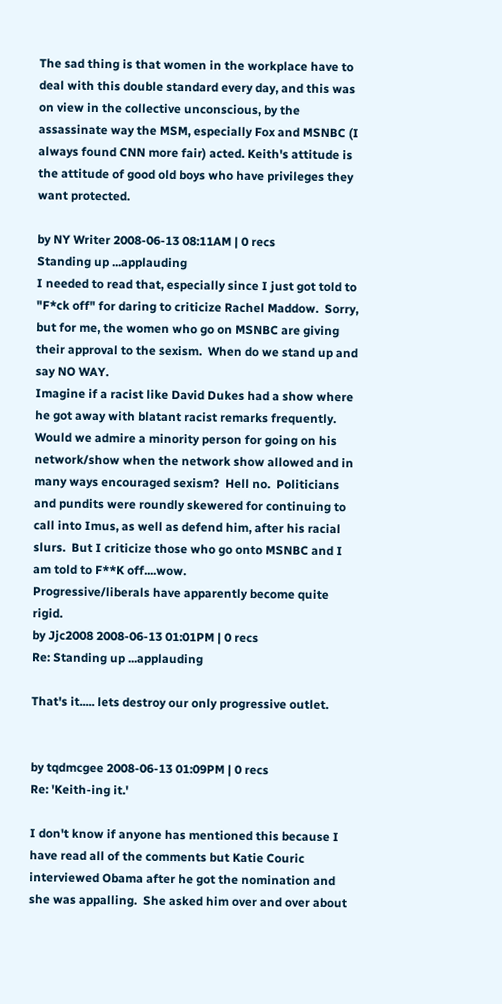The sad thing is that women in the workplace have to deal with this double standard every day, and this was on view in the collective unconscious, by the assassinate way the MSM, especially Fox and MSNBC (I always found CNN more fair) acted. Keith's attitude is the attitude of good old boys who have privileges they want protected.

by NY Writer 2008-06-13 08:11AM | 0 recs
Standing up ...applauding
I needed to read that, especially since I just got told to "F*ck off" for daring to criticize Rachel Maddow.  Sorry, but for me, the women who go on MSNBC are giving their approval to the sexism.  When do we stand up and say NO WAY.
Imagine if a racist like David Dukes had a show where he got away with blatant racist remarks frequently.  Would we admire a minority person for going on his network/show when the network show allowed and in many ways encouraged sexism?  Hell no.  Politicians and pundits were roundly skewered for continuing to call into Imus, as well as defend him, after his racial slurs.  But I criticize those who go onto MSNBC and I am told to F**K off....wow.
Progressive/liberals have apparently become quite rigid.
by Jjc2008 2008-06-13 01:01PM | 0 recs
Re: Standing up ...applauding

That's it..... lets destroy our only progressive outlet.


by tqdmcgee 2008-06-13 01:09PM | 0 recs
Re: 'Keith-ing it.'

I don't know if anyone has mentioned this because I have read all of the comments but Katie Couric interviewed Obama after he got the nomination and she was appalling.  She asked him over and over about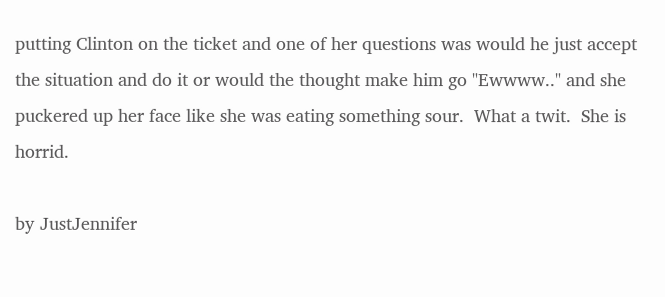putting Clinton on the ticket and one of her questions was would he just accept the situation and do it or would the thought make him go "Ewwww.." and she puckered up her face like she was eating something sour.  What a twit.  She is horrid.

by JustJennifer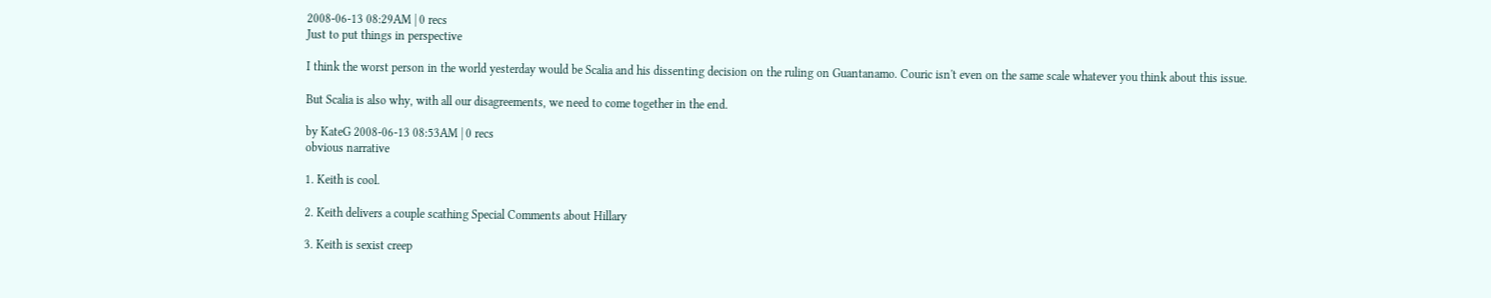2008-06-13 08:29AM | 0 recs
Just to put things in perspective

I think the worst person in the world yesterday would be Scalia and his dissenting decision on the ruling on Guantanamo. Couric isn't even on the same scale whatever you think about this issue.

But Scalia is also why, with all our disagreements, we need to come together in the end.

by KateG 2008-06-13 08:53AM | 0 recs
obvious narrative

1. Keith is cool.

2. Keith delivers a couple scathing Special Comments about Hillary

3. Keith is sexist creep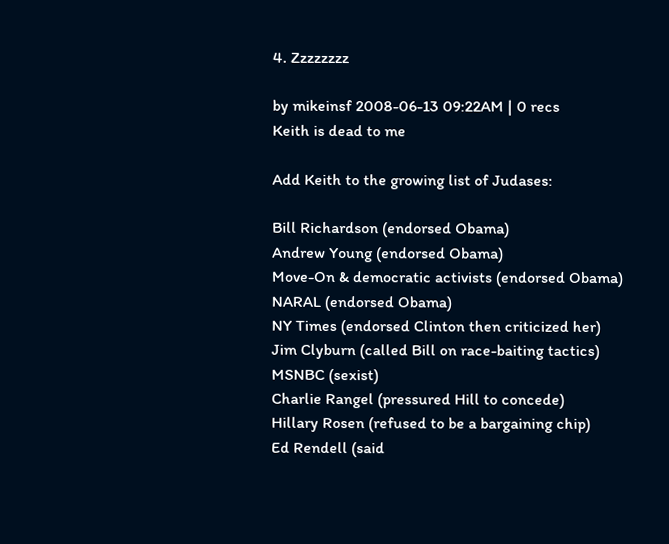4. Zzzzzzzz

by mikeinsf 2008-06-13 09:22AM | 0 recs
Keith is dead to me

Add Keith to the growing list of Judases:

Bill Richardson (endorsed Obama)
Andrew Young (endorsed Obama)
Move-On & democratic activists (endorsed Obama)
NARAL (endorsed Obama)
NY Times (endorsed Clinton then criticized her)
Jim Clyburn (called Bill on race-baiting tactics)
MSNBC (sexist)
Charlie Rangel (pressured Hill to concede)
Hillary Rosen (refused to be a bargaining chip)
Ed Rendell (said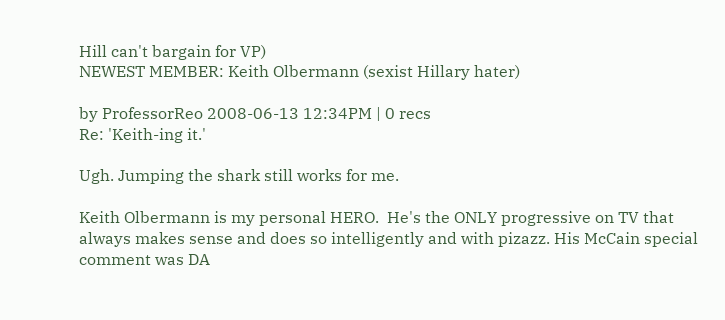Hill can't bargain for VP)
NEWEST MEMBER: Keith Olbermann (sexist Hillary hater)

by ProfessorReo 2008-06-13 12:34PM | 0 recs
Re: 'Keith-ing it.'

Ugh. Jumping the shark still works for me.

Keith Olbermann is my personal HERO.  He's the ONLY progressive on TV that always makes sense and does so intelligently and with pizazz. His McCain special comment was DA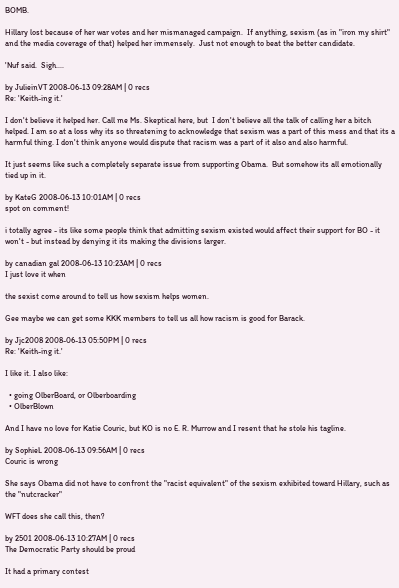BOMB.

Hillary lost because of her war votes and her mismanaged campaign.  If anything, sexism (as in "iron my shirt" and the media coverage of that) helped her immensely.  Just not enough to beat the better candidate.

'Nuf said.  Sigh....

by JulieinVT 2008-06-13 09:28AM | 0 recs
Re: 'Keith-ing it.'

I don't believe it helped her. Call me Ms. Skeptical here, but  I don't believe all the talk of calling her a bitch helped. I am so at a loss why its so threatening to acknowledge that sexism was a part of this mess and that its a harmful thing. I don't think anyone would dispute that racism was a part of it also and also harmful.

It just seems like such a completely separate issue from supporting Obama.  But somehow its all emotionally tied up in it.

by KateG 2008-06-13 10:01AM | 0 recs
spot on comment!

i totally agree - its like some people think that admitting sexism existed would affect their support for BO - it won't - but instead by denying it its making the divisions larger.

by canadian gal 2008-06-13 10:23AM | 0 recs
I just love it when

the sexist come around to tell us how sexism helps women.

Gee maybe we can get some KKK members to tell us all how racism is good for Barack.

by Jjc2008 2008-06-13 05:50PM | 0 recs
Re: 'Keith-ing it.'

I like it. I also like:

  • going OlberBoard, or Olberboarding
  • OlberBlown

And I have no love for Katie Couric, but KO is no E. R. Murrow and I resent that he stole his tagline.

by SophieL 2008-06-13 09:56AM | 0 recs
Couric is wrong

She says Obama did not have to confront the "racist equivalent" of the sexism exhibited toward Hillary, such as the "nutcracker"

WFT does she call this, then?

by 2501 2008-06-13 10:27AM | 0 recs
The Democratic Party should be proud

It had a primary contest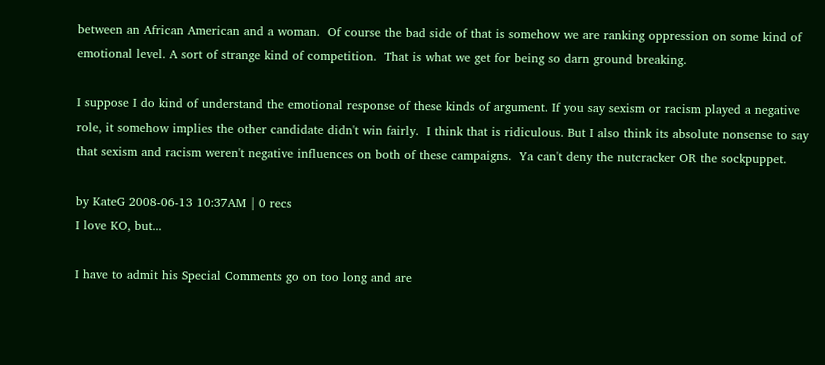between an African American and a woman.  Of course the bad side of that is somehow we are ranking oppression on some kind of emotional level. A sort of strange kind of competition.  That is what we get for being so darn ground breaking.

I suppose I do kind of understand the emotional response of these kinds of argument. If you say sexism or racism played a negative role, it somehow implies the other candidate didn't win fairly.  I think that is ridiculous. But I also think its absolute nonsense to say that sexism and racism weren't negative influences on both of these campaigns.  Ya can't deny the nutcracker OR the sockpuppet.

by KateG 2008-06-13 10:37AM | 0 recs
I love KO, but...

I have to admit his Special Comments go on too long and are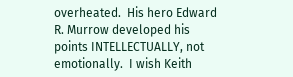overheated.  His hero Edward R. Murrow developed his points INTELLECTUALLY, not emotionally.  I wish Keith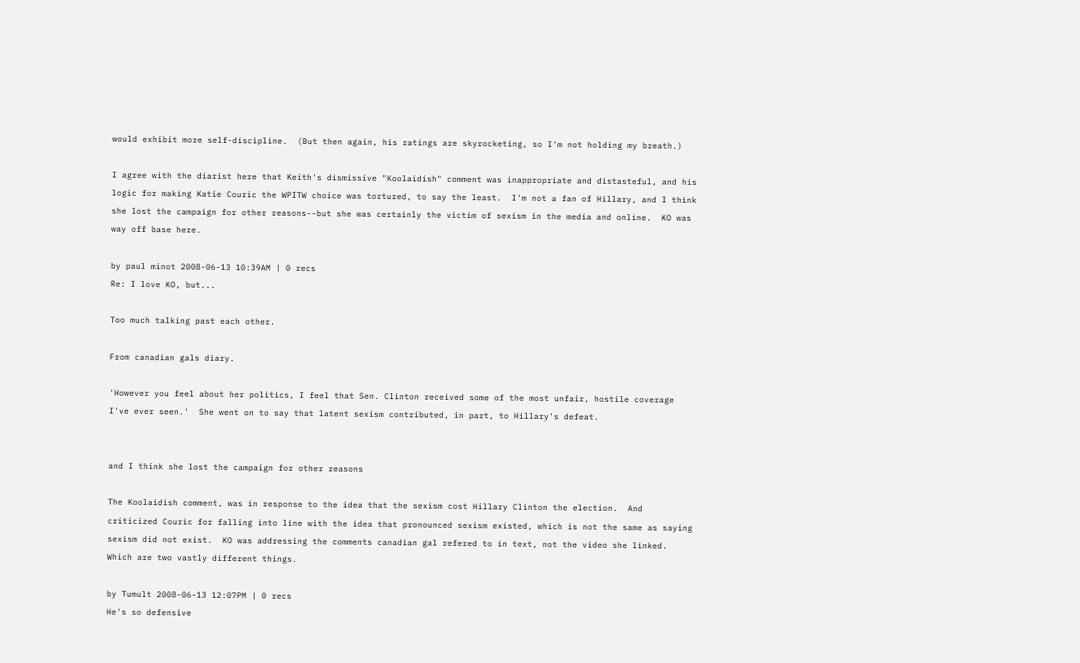would exhibit more self-discipline.  (But then again, his ratings are skyrocketing, so I'm not holding my breath.)

I agree with the diarist here that Keith's dismissive "Koolaidish" comment was inappropriate and distasteful, and his logic for making Katie Couric the WPITW choice was tortured, to say the least.  I'm not a fan of Hillary, and I think she lost the campaign for other reasons--but she was certainly the victim of sexism in the media and online.  KO was way off base here.

by paul minot 2008-06-13 10:39AM | 0 recs
Re: I love KO, but...

Too much talking past each other.

From canadian gals diary.

'However you feel about her politics, I feel that Sen. Clinton received some of the most unfair, hostile coverage I've ever seen.'  She went on to say that latent sexism contributed, in part, to Hillary's defeat.


and I think she lost the campaign for other reasons

The Koolaidish comment, was in response to the idea that the sexism cost Hillary Clinton the election.  And criticized Couric for falling into line with the idea that pronounced sexism existed, which is not the same as saying sexism did not exist.  KO was addressing the comments canadian gal refered to in text, not the video she linked.  Which are two vastly different things.

by Tumult 2008-06-13 12:07PM | 0 recs
He's so defensive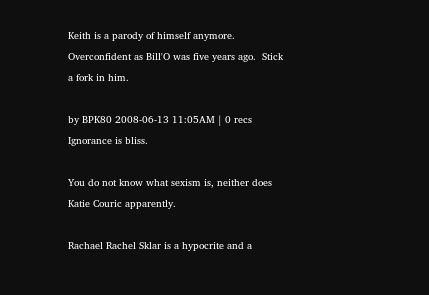Keith is a parody of himself anymore.  Overconfident as Bill'O was five years ago.  Stick a fork in him.

by BPK80 2008-06-13 11:05AM | 0 recs
Ignorance is bliss.

You do not know what sexism is, neither does Katie Couric apparently.

Rachael Rachel Sklar is a hypocrite and a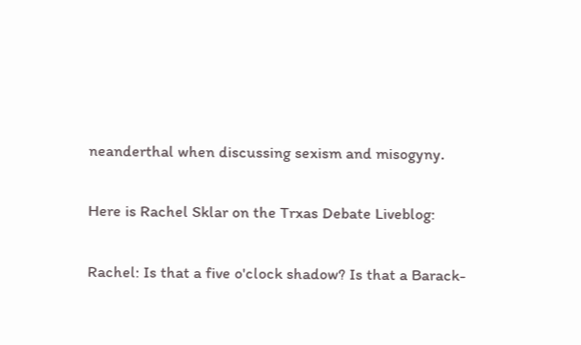neanderthal when discussing sexism and misogyny.

Here is Rachel Sklar on the Trxas Debate Liveblog:

Rachel: Is that a five o'clock shadow? Is that a Barack-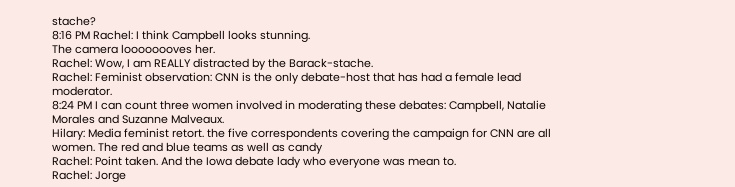stache?
8:16 PM Rachel: I think Campbell looks stunning.
The camera loooooooves her.
Rachel: Wow, I am REALLY distracted by the Barack-stache.
Rachel: Feminist observation: CNN is the only debate-host that has had a female lead moderator.
8:24 PM I can count three women involved in moderating these debates: Campbell, Natalie Morales and Suzanne Malveaux.
Hilary: Media feminist retort. the five correspondents covering the campaign for CNN are all women. The red and blue teams as well as candy
Rachel: Point taken. And the Iowa debate lady who everyone was mean to.
Rachel: Jorge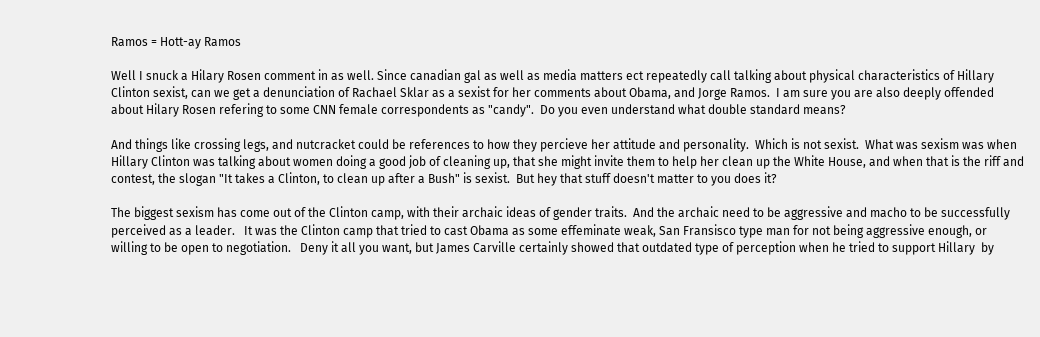Ramos = Hott-ay Ramos

Well I snuck a Hilary Rosen comment in as well. Since canadian gal as well as media matters ect repeatedly call talking about physical characteristics of Hillary Clinton sexist, can we get a denunciation of Rachael Sklar as a sexist for her comments about Obama, and Jorge Ramos.  I am sure you are also deeply offended about Hilary Rosen refering to some CNN female correspondents as "candy".  Do you even understand what double standard means?

And things like crossing legs, and nutcracket could be references to how they percieve her attitude and personality.  Which is not sexist.  What was sexism was when Hillary Clinton was talking about women doing a good job of cleaning up, that she might invite them to help her clean up the White House, and when that is the riff and contest, the slogan "It takes a Clinton, to clean up after a Bush" is sexist.  But hey that stuff doesn't matter to you does it?

The biggest sexism has come out of the Clinton camp, with their archaic ideas of gender traits.  And the archaic need to be aggressive and macho to be successfully perceived as a leader.   It was the Clinton camp that tried to cast Obama as some effeminate weak, San Fransisco type man for not being aggressive enough, or willing to be open to negotiation.   Deny it all you want, but James Carville certainly showed that outdated type of perception when he tried to support Hillary  by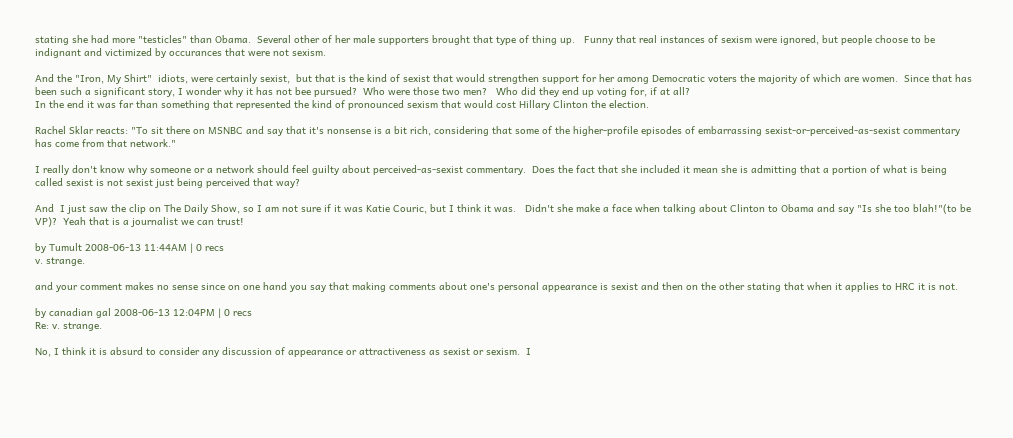stating she had more "testicles" than Obama.  Several other of her male supporters brought that type of thing up.   Funny that real instances of sexism were ignored, but people choose to be indignant and victimized by occurances that were not sexism.

And the "Iron, My Shirt"  idiots, were certainly sexist,  but that is the kind of sexist that would strengthen support for her among Democratic voters the majority of which are women.  Since that has been such a significant story, I wonder why it has not bee pursued?  Who were those two men?   Who did they end up voting for, if at all?
In the end it was far than something that represented the kind of pronounced sexism that would cost Hillary Clinton the election.

Rachel Sklar reacts: "To sit there on MSNBC and say that it's nonsense is a bit rich, considering that some of the higher-profile episodes of embarrassing sexist-or-perceived-as-sexist commentary has come from that network."

I really don't know why someone or a network should feel guilty about perceived-as-sexist commentary.  Does the fact that she included it mean she is admitting that a portion of what is being called sexist is not sexist just being perceived that way?

And  I just saw the clip on The Daily Show, so I am not sure if it was Katie Couric, but I think it was.   Didn't she make a face when talking about Clinton to Obama and say "Is she too blah!"(to be VP)?  Yeah that is a journalist we can trust!

by Tumult 2008-06-13 11:44AM | 0 recs
v. strange.

and your comment makes no sense since on one hand you say that making comments about one's personal appearance is sexist and then on the other stating that when it applies to HRC it is not.

by canadian gal 2008-06-13 12:04PM | 0 recs
Re: v. strange.

No, I think it is absurd to consider any discussion of appearance or attractiveness as sexist or sexism.  I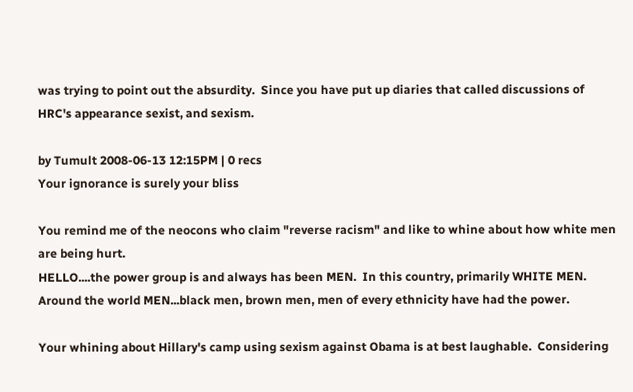was trying to point out the absurdity.  Since you have put up diaries that called discussions of HRC's appearance sexist, and sexism.

by Tumult 2008-06-13 12:15PM | 0 recs
Your ignorance is surely your bliss

You remind me of the neocons who claim "reverse racism" and like to whine about how white men are being hurt.
HELLO....the power group is and always has been MEN.  In this country, primarily WHITE MEN.  Around the world MEN...black men, brown men, men of every ethnicity have had the power.

Your whining about Hillary's camp using sexism against Obama is at best laughable.  Considering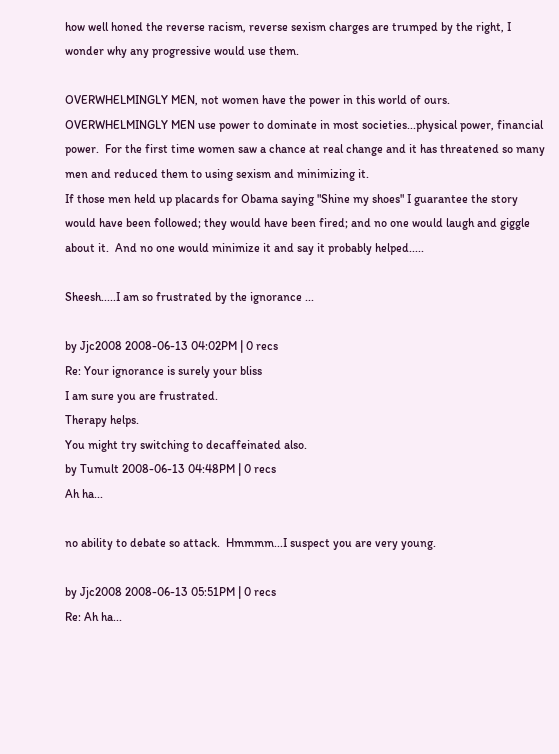how well honed the reverse racism, reverse sexism charges are trumped by the right, I wonder why any progressive would use them.

OVERWHELMINGLY MEN, not women have the power in this world of ours.  OVERWHELMINGLY MEN use power to dominate in most societies...physical power, financial power.  For the first time women saw a chance at real change and it has threatened so many men and reduced them to using sexism and minimizing it.
If those men held up placards for Obama saying "Shine my shoes" I guarantee the story would have been followed; they would have been fired; and no one would laugh and giggle about it.  And no one would minimize it and say it probably helped.....

Sheesh.....I am so frustrated by the ignorance ...

by Jjc2008 2008-06-13 04:02PM | 0 recs
Re: Your ignorance is surely your bliss
I am sure you are frustrated.
Therapy helps.
You might try switching to decaffeinated also.
by Tumult 2008-06-13 04:48PM | 0 recs
Ah ha...

no ability to debate so attack.  Hmmmm...I suspect you are very young.

by Jjc2008 2008-06-13 05:51PM | 0 recs
Re: Ah ha...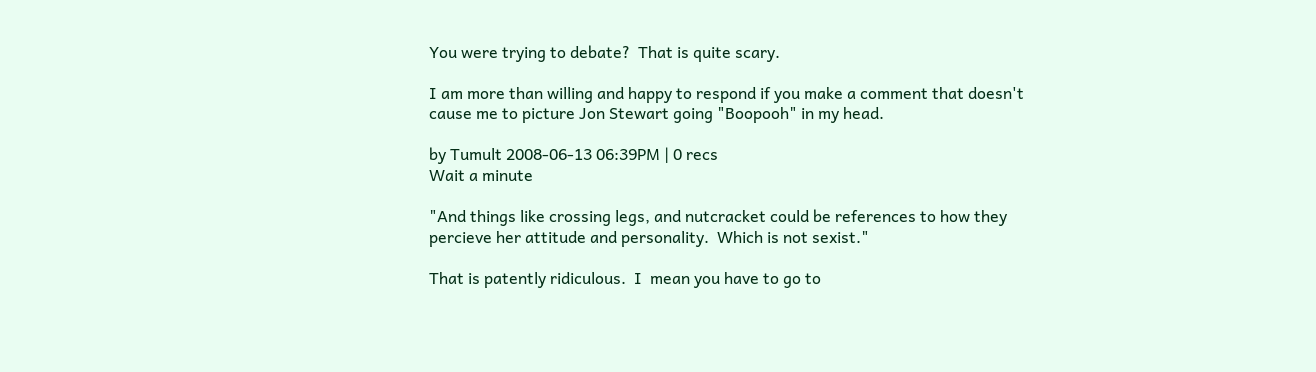You were trying to debate?  That is quite scary.

I am more than willing and happy to respond if you make a comment that doesn't cause me to picture Jon Stewart going "Boopooh" in my head.

by Tumult 2008-06-13 06:39PM | 0 recs
Wait a minute

"And things like crossing legs, and nutcracket could be references to how they percieve her attitude and personality.  Which is not sexist."

That is patently ridiculous.  I  mean you have to go to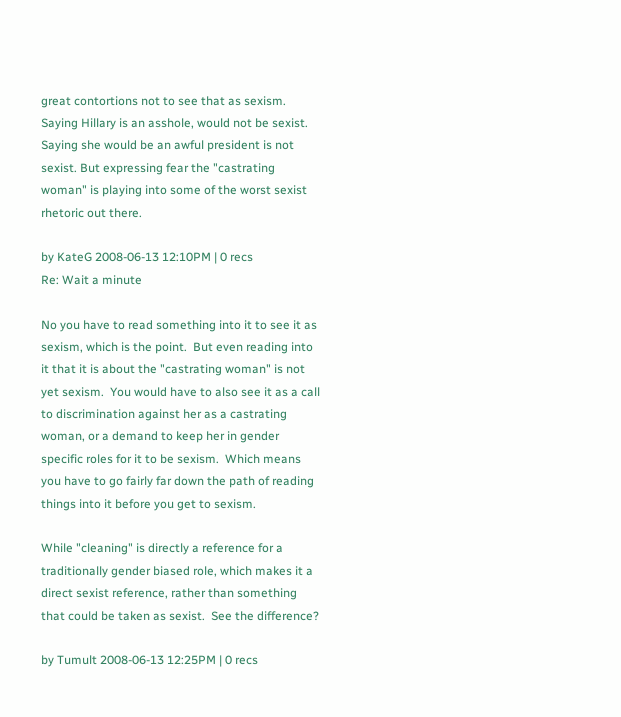great contortions not to see that as sexism.  Saying Hillary is an asshole, would not be sexist. Saying she would be an awful president is not sexist. But expressing fear the "castrating woman" is playing into some of the worst sexist rhetoric out there.

by KateG 2008-06-13 12:10PM | 0 recs
Re: Wait a minute

No you have to read something into it to see it as sexism, which is the point.  But even reading into it that it is about the "castrating woman" is not yet sexism.  You would have to also see it as a call to discrimination against her as a castrating woman, or a demand to keep her in gender specific roles for it to be sexism.  Which means you have to go fairly far down the path of reading things into it before you get to sexism.

While "cleaning" is directly a reference for a traditionally gender biased role, which makes it a direct sexist reference, rather than something that could be taken as sexist.  See the difference?

by Tumult 2008-06-13 12:25PM | 0 recs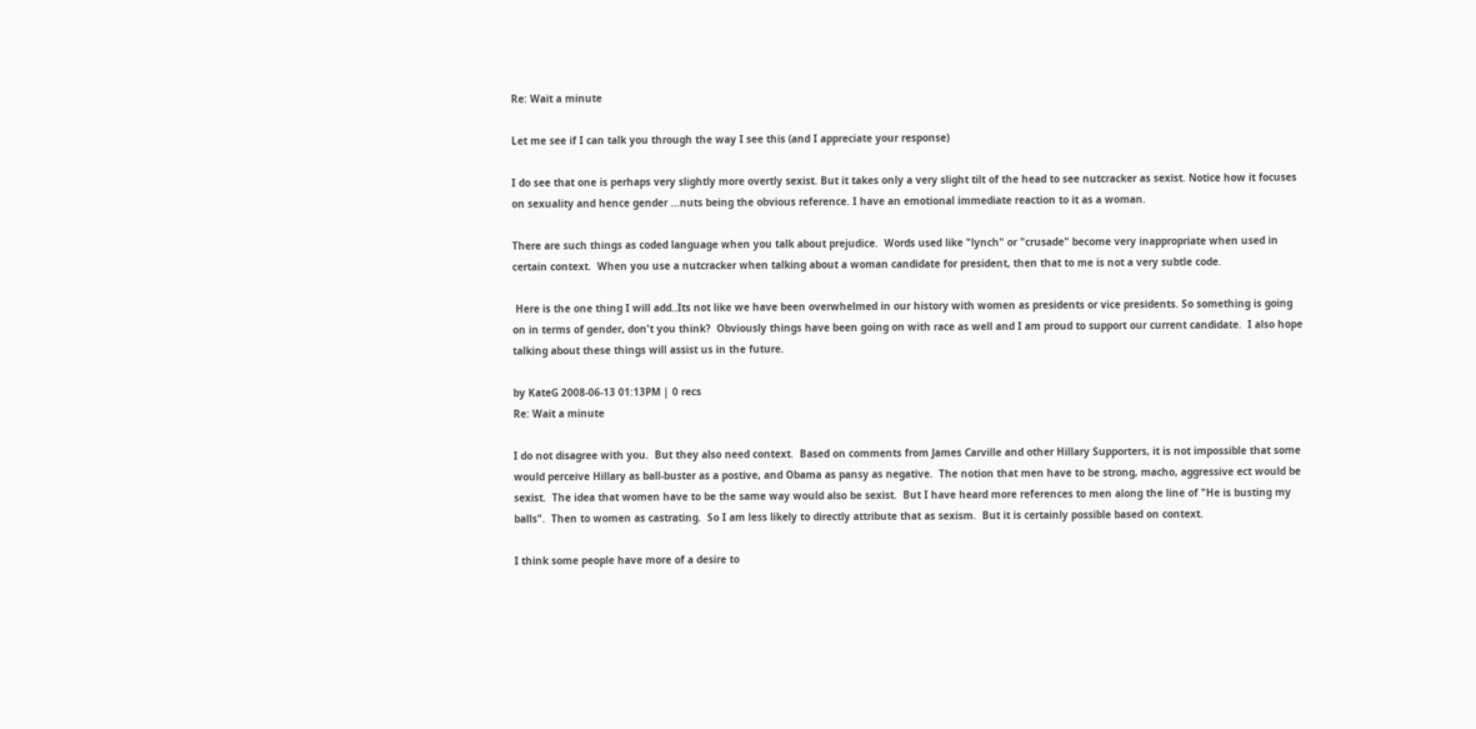Re: Wait a minute

Let me see if I can talk you through the way I see this (and I appreciate your response)

I do see that one is perhaps very slightly more overtly sexist. But it takes only a very slight tilt of the head to see nutcracker as sexist. Notice how it focuses on sexuality and hence gender ...nuts being the obvious reference. I have an emotional immediate reaction to it as a woman.

There are such things as coded language when you talk about prejudice.  Words used like "lynch" or "crusade" become very inappropriate when used in certain context.  When you use a nutcracker when talking about a woman candidate for president, then that to me is not a very subtle code.

 Here is the one thing I will add..Its not like we have been overwhelmed in our history with women as presidents or vice presidents. So something is going on in terms of gender, don't you think?  Obviously things have been going on with race as well and I am proud to support our current candidate.  I also hope talking about these things will assist us in the future.

by KateG 2008-06-13 01:13PM | 0 recs
Re: Wait a minute

I do not disagree with you.  But they also need context.  Based on comments from James Carville and other Hillary Supporters, it is not impossible that some would perceive Hillary as ball-buster as a postive, and Obama as pansy as negative.  The notion that men have to be strong, macho, aggressive ect would be sexist.  The idea that women have to be the same way would also be sexist.  But I have heard more references to men along the line of "He is busting my balls".  Then to women as castrating.  So I am less likely to directly attribute that as sexism.  But it is certainly possible based on context.

I think some people have more of a desire to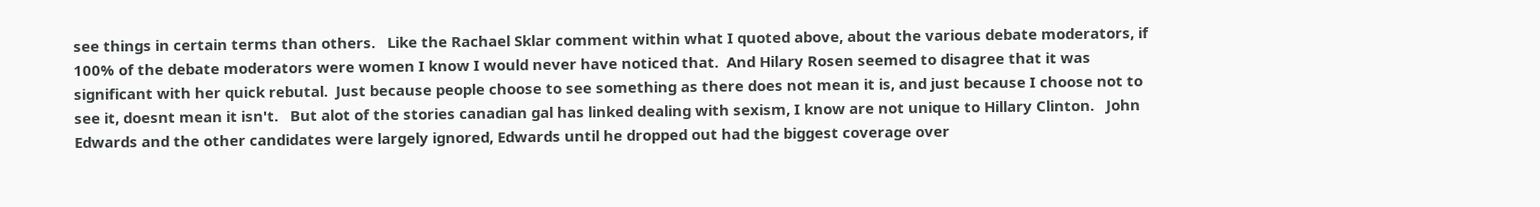see things in certain terms than others.   Like the Rachael Sklar comment within what I quoted above, about the various debate moderators, if 100% of the debate moderators were women I know I would never have noticed that.  And Hilary Rosen seemed to disagree that it was significant with her quick rebutal.  Just because people choose to see something as there does not mean it is, and just because I choose not to see it, doesnt mean it isn't.   But alot of the stories canadian gal has linked dealing with sexism, I know are not unique to Hillary Clinton.   John Edwards and the other candidates were largely ignored, Edwards until he dropped out had the biggest coverage over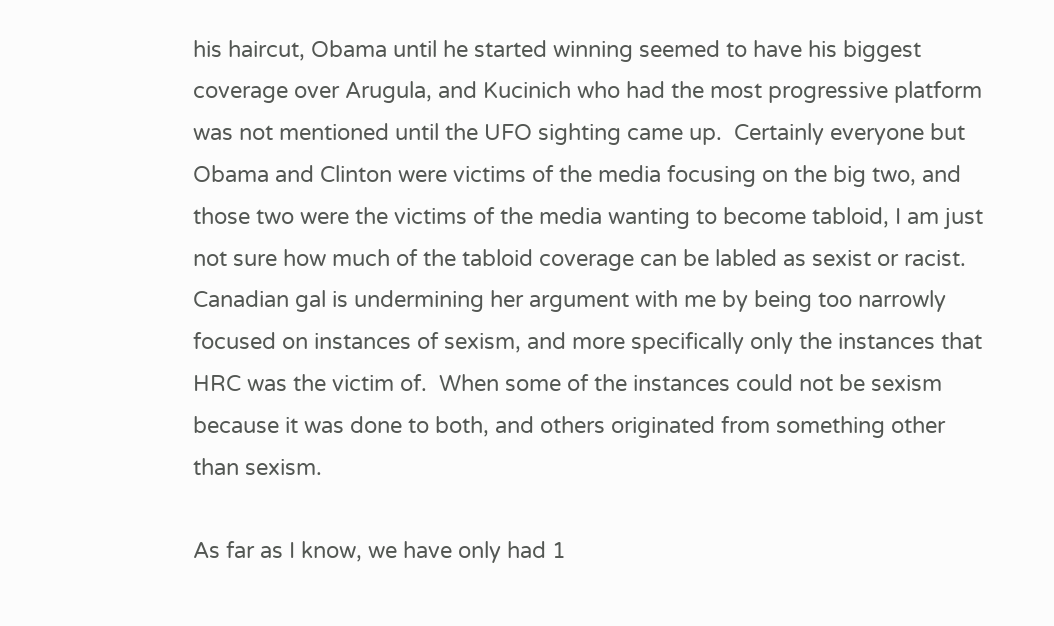his haircut, Obama until he started winning seemed to have his biggest coverage over Arugula, and Kucinich who had the most progressive platform was not mentioned until the UFO sighting came up.  Certainly everyone but Obama and Clinton were victims of the media focusing on the big two, and those two were the victims of the media wanting to become tabloid, I am just not sure how much of the tabloid coverage can be labled as sexist or racist.  Canadian gal is undermining her argument with me by being too narrowly focused on instances of sexism, and more specifically only the instances that HRC was the victim of.  When some of the instances could not be sexism because it was done to both, and others originated from something other than sexism.

As far as I know, we have only had 1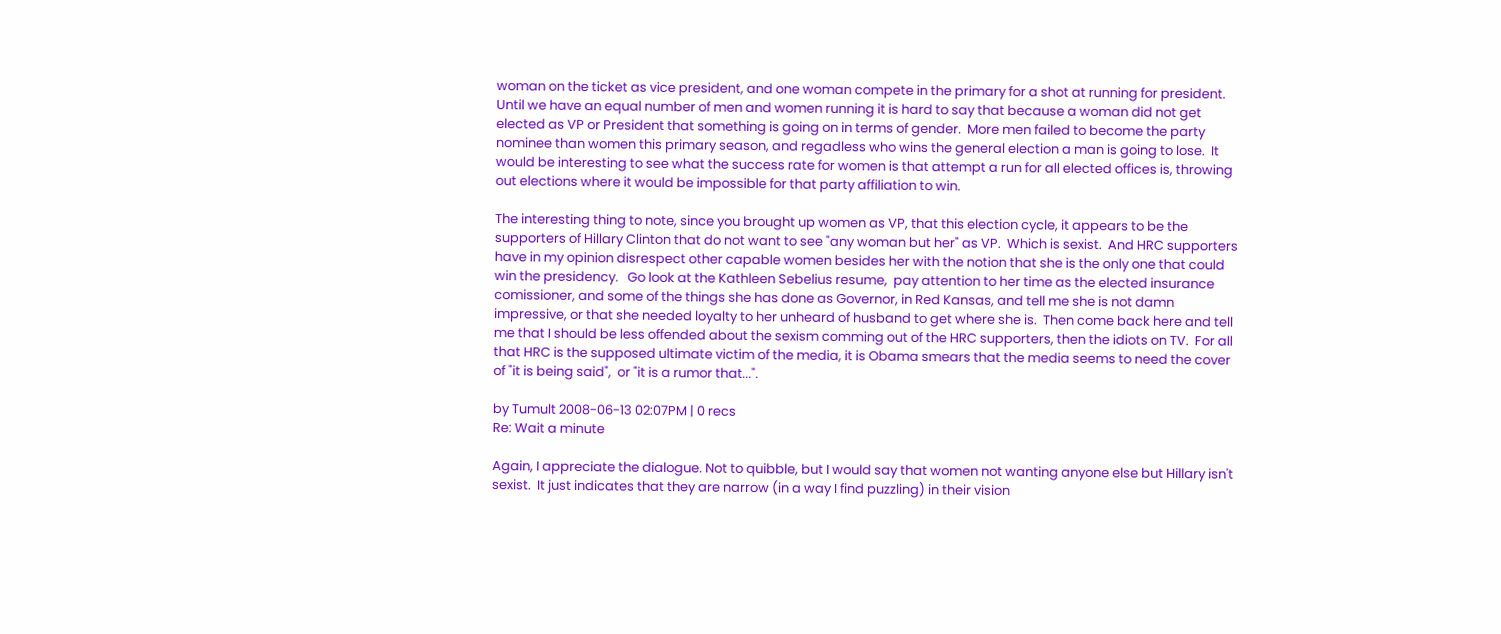woman on the ticket as vice president, and one woman compete in the primary for a shot at running for president.  Until we have an equal number of men and women running it is hard to say that because a woman did not get elected as VP or President that something is going on in terms of gender.  More men failed to become the party nominee than women this primary season, and regadless who wins the general election a man is going to lose.  It would be interesting to see what the success rate for women is that attempt a run for all elected offices is, throwing out elections where it would be impossible for that party affiliation to win.

The interesting thing to note, since you brought up women as VP, that this election cycle, it appears to be the supporters of Hillary Clinton that do not want to see "any woman but her" as VP.  Which is sexist.  And HRC supporters have in my opinion disrespect other capable women besides her with the notion that she is the only one that could win the presidency.   Go look at the Kathleen Sebelius resume,  pay attention to her time as the elected insurance comissioner, and some of the things she has done as Governor, in Red Kansas, and tell me she is not damn impressive, or that she needed loyalty to her unheard of husband to get where she is.  Then come back here and tell me that I should be less offended about the sexism comming out of the HRC supporters, then the idiots on TV.  For all that HRC is the supposed ultimate victim of the media, it is Obama smears that the media seems to need the cover of "it is being said",  or "it is a rumor that...".

by Tumult 2008-06-13 02:07PM | 0 recs
Re: Wait a minute

Again, I appreciate the dialogue. Not to quibble, but I would say that women not wanting anyone else but Hillary isn't  sexist.  It just indicates that they are narrow (in a way I find puzzling) in their vision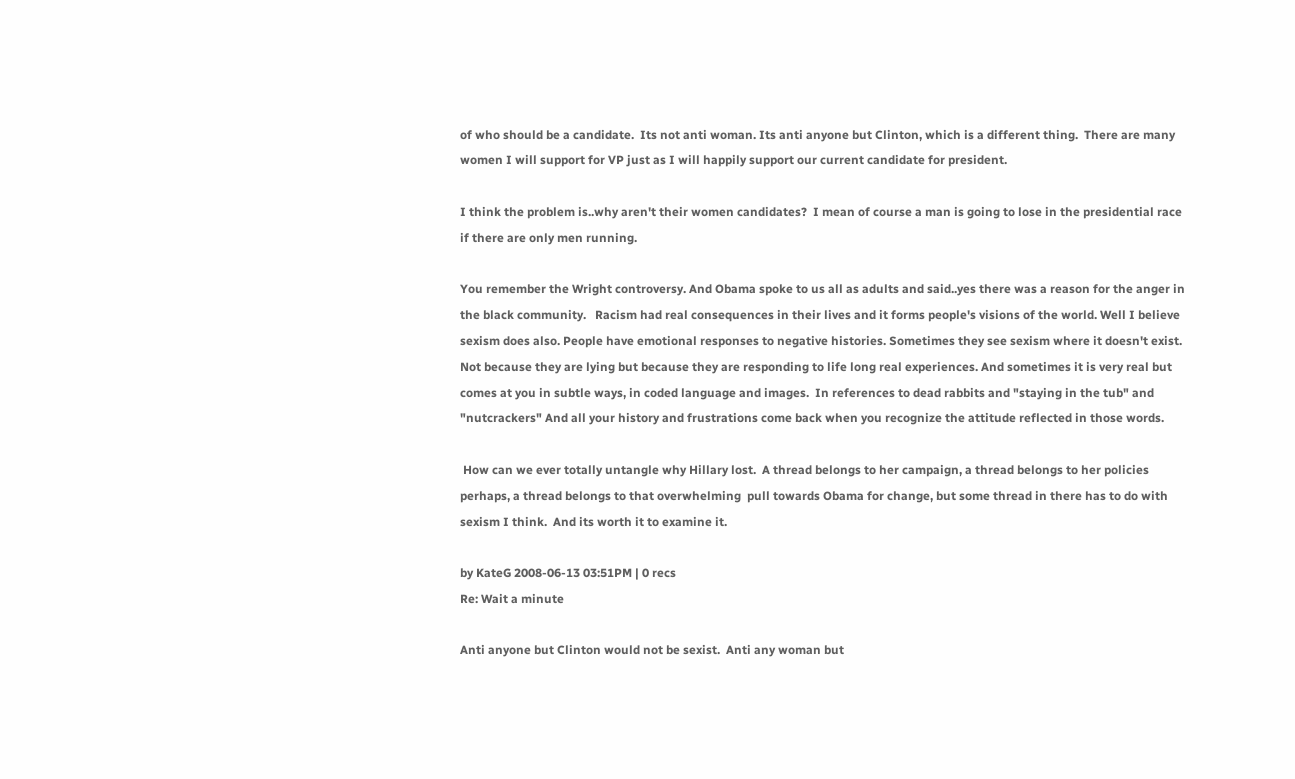of who should be a candidate.  Its not anti woman. Its anti anyone but Clinton, which is a different thing.  There are many women I will support for VP just as I will happily support our current candidate for president.

I think the problem is..why aren't their women candidates?  I mean of course a man is going to lose in the presidential race if there are only men running.

You remember the Wright controversy. And Obama spoke to us all as adults and said..yes there was a reason for the anger in the black community.   Racism had real consequences in their lives and it forms people's visions of the world. Well I believe sexism does also. People have emotional responses to negative histories. Sometimes they see sexism where it doesn't exist. Not because they are lying but because they are responding to life long real experiences. And sometimes it is very real but comes at you in subtle ways, in coded language and images.  In references to dead rabbits and "staying in the tub" and "nutcrackers" And all your history and frustrations come back when you recognize the attitude reflected in those words.

 How can we ever totally untangle why Hillary lost.  A thread belongs to her campaign, a thread belongs to her policies perhaps, a thread belongs to that overwhelming  pull towards Obama for change, but some thread in there has to do with sexism I think.  And its worth it to examine it.

by KateG 2008-06-13 03:51PM | 0 recs
Re: Wait a minute

Anti anyone but Clinton would not be sexist.  Anti any woman but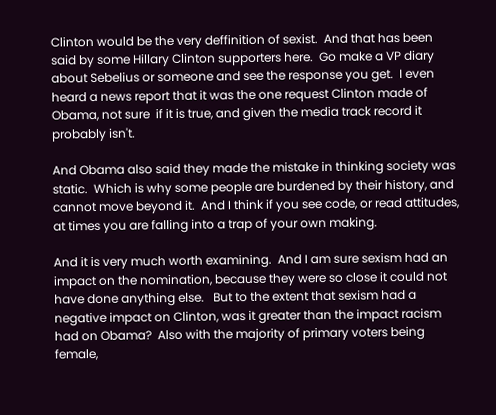Clinton would be the very deffinition of sexist.  And that has been said by some Hillary Clinton supporters here.  Go make a VP diary about Sebelius or someone and see the response you get.  I even heard a news report that it was the one request Clinton made of Obama, not sure  if it is true, and given the media track record it probably isn't.

And Obama also said they made the mistake in thinking society was static.  Which is why some people are burdened by their history, and cannot move beyond it.  And I think if you see code, or read attitudes, at times you are falling into a trap of your own making.

And it is very much worth examining.  And I am sure sexism had an impact on the nomination, because they were so close it could not have done anything else.   But to the extent that sexism had a negative impact on Clinton, was it greater than the impact racism had on Obama?  Also with the majority of primary voters being female,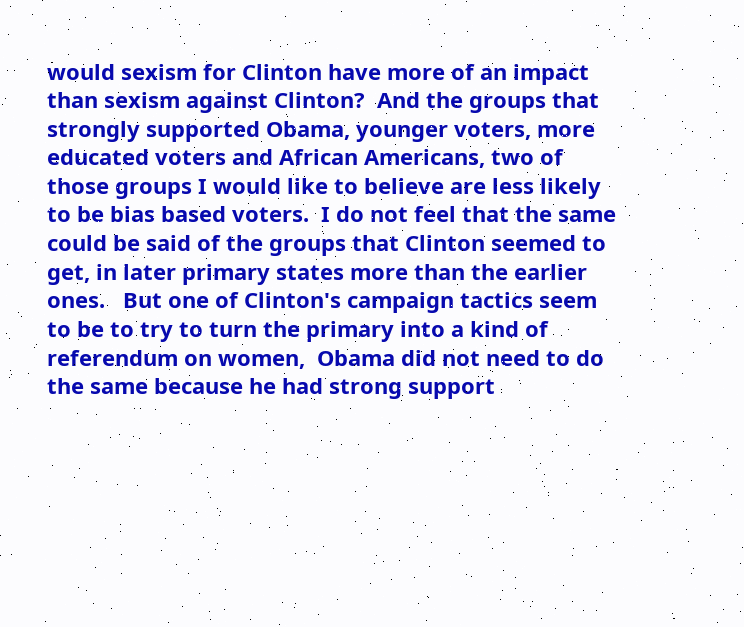would sexism for Clinton have more of an impact than sexism against Clinton?  And the groups that strongly supported Obama, younger voters, more educated voters and African Americans, two of those groups I would like to believe are less likely to be bias based voters.  I do not feel that the same could be said of the groups that Clinton seemed to get, in later primary states more than the earlier ones.   But one of Clinton's campaign tactics seem to be to try to turn the primary into a kind of referendum on women,  Obama did not need to do the same because he had strong support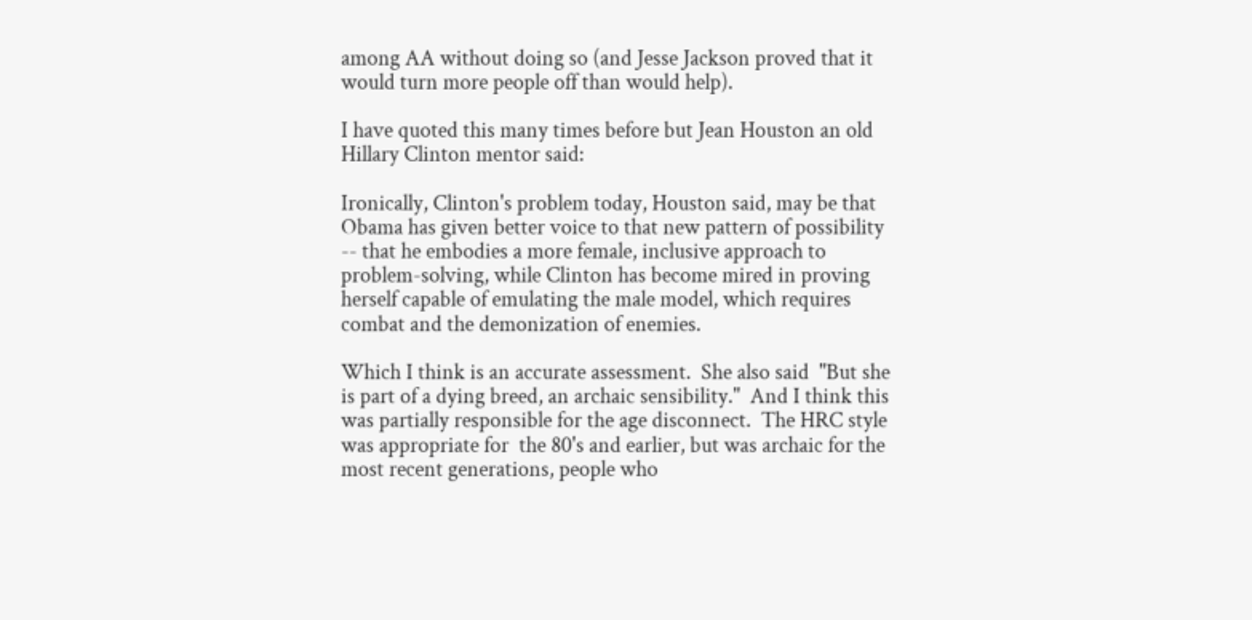among AA without doing so (and Jesse Jackson proved that it would turn more people off than would help).

I have quoted this many times before but Jean Houston an old Hillary Clinton mentor said:

Ironically, Clinton's problem today, Houston said, may be that Obama has given better voice to that new pattern of possibility -- that he embodies a more female, inclusive approach to problem-solving, while Clinton has become mired in proving herself capable of emulating the male model, which requires combat and the demonization of enemies.

Which I think is an accurate assessment.  She also said  "But she is part of a dying breed, an archaic sensibility."  And I think this was partially responsible for the age disconnect.  The HRC style was appropriate for  the 80's and earlier, but was archaic for the most recent generations, people who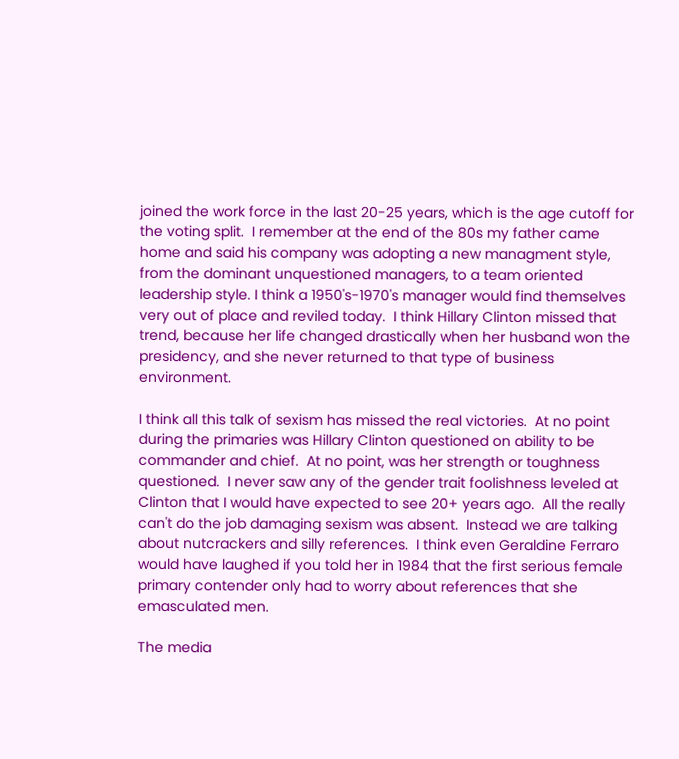joined the work force in the last 20-25 years, which is the age cutoff for the voting split.  I remember at the end of the 80s my father came home and said his company was adopting a new managment style, from the dominant unquestioned managers, to a team oriented leadership style. I think a 1950's-1970's manager would find themselves very out of place and reviled today.  I think Hillary Clinton missed that trend, because her life changed drastically when her husband won the presidency, and she never returned to that type of business environment.

I think all this talk of sexism has missed the real victories.  At no point during the primaries was Hillary Clinton questioned on ability to be commander and chief.  At no point, was her strength or toughness questioned.  I never saw any of the gender trait foolishness leveled at Clinton that I would have expected to see 20+ years ago.  All the really can't do the job damaging sexism was absent.  Instead we are talking about nutcrackers and silly references.  I think even Geraldine Ferraro would have laughed if you told her in 1984 that the first serious female primary contender only had to worry about references that she emasculated men.

The media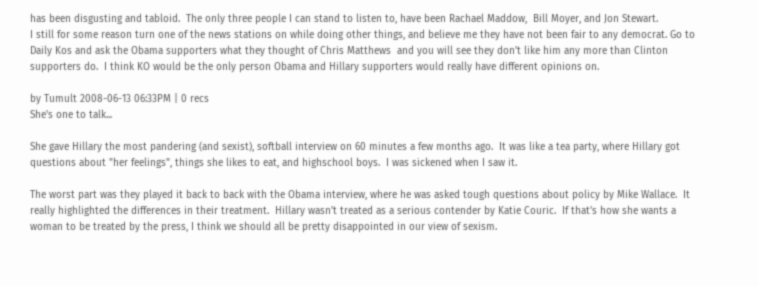has been disgusting and tabloid.  The only three people I can stand to listen to, have been Rachael Maddow,  Bill Moyer, and Jon Stewart.
I still for some reason turn one of the news stations on while doing other things, and believe me they have not been fair to any democrat. Go to Daily Kos and ask the Obama supporters what they thought of Chris Matthews  and you will see they don't like him any more than Clinton supporters do.  I think KO would be the only person Obama and Hillary supporters would really have different opinions on.

by Tumult 2008-06-13 06:33PM | 0 recs
She's one to talk...

She gave Hillary the most pandering (and sexist), softball interview on 60 minutes a few months ago.  It was like a tea party, where Hillary got questions about "her feelings", things she likes to eat, and highschool boys.  I was sickened when I saw it.

The worst part was they played it back to back with the Obama interview, where he was asked tough questions about policy by Mike Wallace.  It really highlighted the differences in their treatment.  Hillary wasn't treated as a serious contender by Katie Couric.  If that's how she wants a woman to be treated by the press, I think we should all be pretty disappointed in our view of sexism.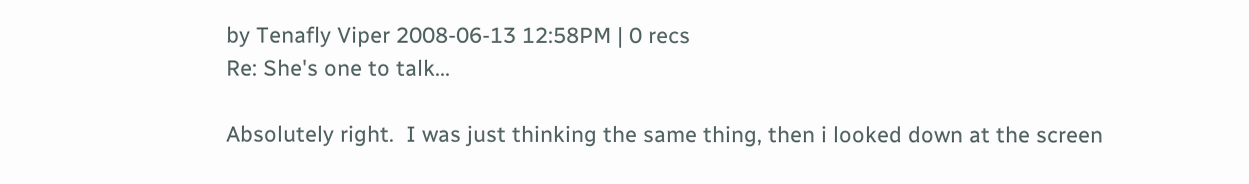by Tenafly Viper 2008-06-13 12:58PM | 0 recs
Re: She's one to talk...

Absolutely right.  I was just thinking the same thing, then i looked down at the screen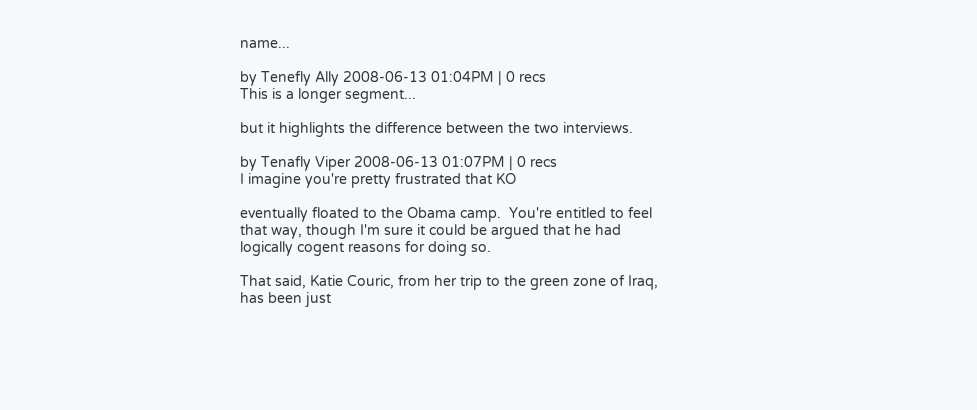name...

by Tenefly Ally 2008-06-13 01:04PM | 0 recs
This is a longer segment...

but it highlights the difference between the two interviews.

by Tenafly Viper 2008-06-13 01:07PM | 0 recs
I imagine you're pretty frustrated that KO

eventually floated to the Obama camp.  You're entitled to feel that way, though I'm sure it could be argued that he had logically cogent reasons for doing so.

That said, Katie Couric, from her trip to the green zone of Iraq, has been just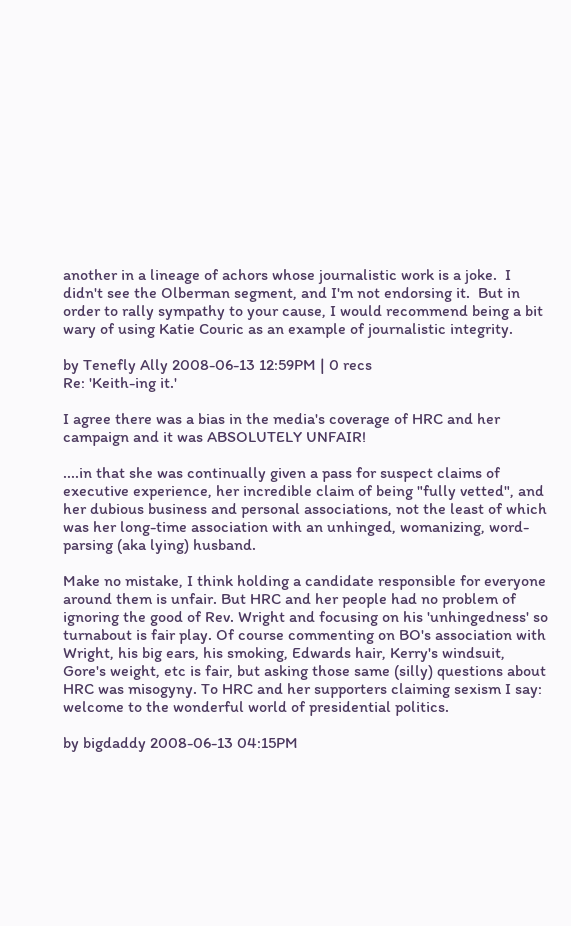another in a lineage of achors whose journalistic work is a joke.  I didn't see the Olberman segment, and I'm not endorsing it.  But in order to rally sympathy to your cause, I would recommend being a bit wary of using Katie Couric as an example of journalistic integrity.

by Tenefly Ally 2008-06-13 12:59PM | 0 recs
Re: 'Keith-ing it.'

I agree there was a bias in the media's coverage of HRC and her campaign and it was ABSOLUTELY UNFAIR!

....in that she was continually given a pass for suspect claims of executive experience, her incredible claim of being "fully vetted", and her dubious business and personal associations, not the least of which was her long-time association with an unhinged, womanizing, word-parsing (aka lying) husband.

Make no mistake, I think holding a candidate responsible for everyone around them is unfair. But HRC and her people had no problem of ignoring the good of Rev. Wright and focusing on his 'unhingedness' so turnabout is fair play. Of course commenting on BO's association with Wright, his big ears, his smoking, Edwards hair, Kerry's windsuit, Gore's weight, etc is fair, but asking those same (silly) questions about HRC was misogyny. To HRC and her supporters claiming sexism I say: welcome to the wonderful world of presidential politics.

by bigdaddy 2008-06-13 04:15PM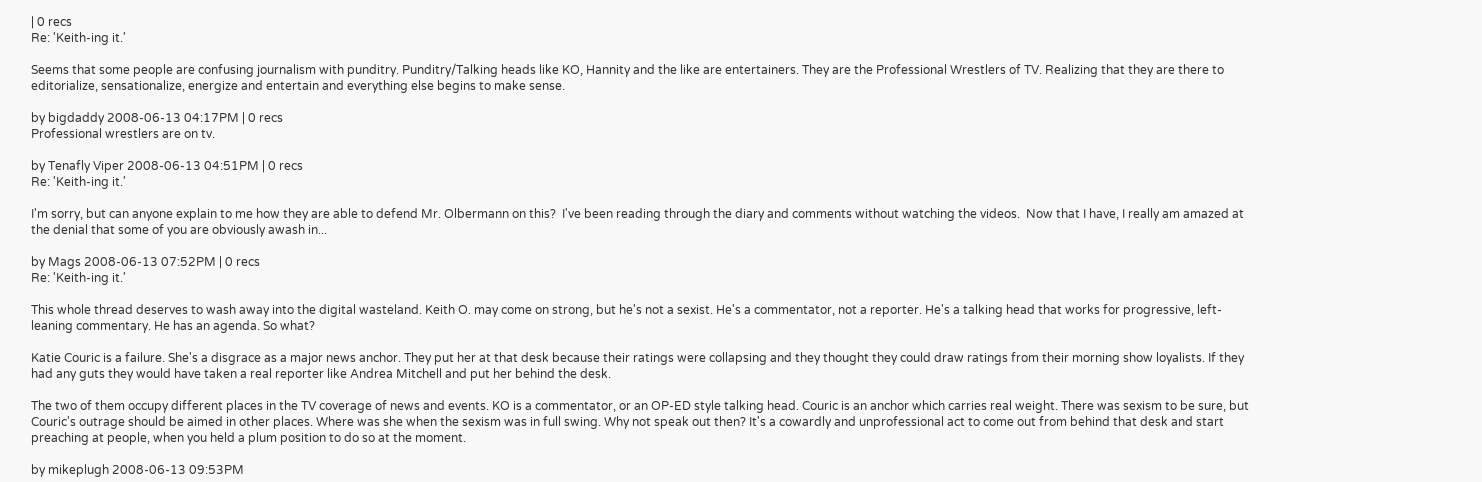| 0 recs
Re: 'Keith-ing it.'

Seems that some people are confusing journalism with punditry. Punditry/Talking heads like KO, Hannity and the like are entertainers. They are the Professional Wrestlers of TV. Realizing that they are there to editorialize, sensationalize, energize and entertain and everything else begins to make sense.

by bigdaddy 2008-06-13 04:17PM | 0 recs
Professional wrestlers are on tv.

by Tenafly Viper 2008-06-13 04:51PM | 0 recs
Re: 'Keith-ing it.'

I'm sorry, but can anyone explain to me how they are able to defend Mr. Olbermann on this?  I've been reading through the diary and comments without watching the videos.  Now that I have, I really am amazed at the denial that some of you are obviously awash in...

by Mags 2008-06-13 07:52PM | 0 recs
Re: 'Keith-ing it.'

This whole thread deserves to wash away into the digital wasteland. Keith O. may come on strong, but he's not a sexist. He's a commentator, not a reporter. He's a talking head that works for progressive, left-leaning commentary. He has an agenda. So what?

Katie Couric is a failure. She's a disgrace as a major news anchor. They put her at that desk because their ratings were collapsing and they thought they could draw ratings from their morning show loyalists. If they had any guts they would have taken a real reporter like Andrea Mitchell and put her behind the desk.

The two of them occupy different places in the TV coverage of news and events. KO is a commentator, or an OP-ED style talking head. Couric is an anchor which carries real weight. There was sexism to be sure, but Couric's outrage should be aimed in other places. Where was she when the sexism was in full swing. Why not speak out then? It's a cowardly and unprofessional act to come out from behind that desk and start preaching at people, when you held a plum position to do so at the moment.

by mikeplugh 2008-06-13 09:53PM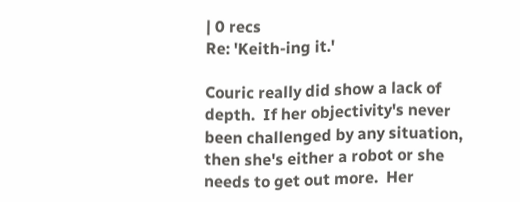| 0 recs
Re: 'Keith-ing it.'

Couric really did show a lack of depth.  If her objectivity's never been challenged by any situation, then she's either a robot or she needs to get out more.  Her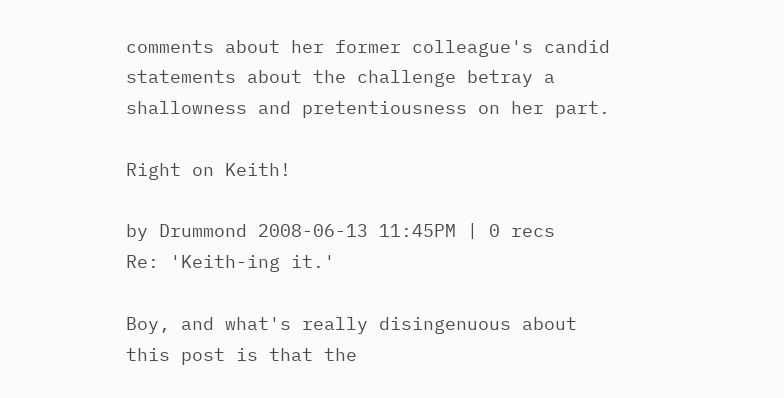comments about her former colleague's candid statements about the challenge betray a shallowness and pretentiousness on her part.

Right on Keith!

by Drummond 2008-06-13 11:45PM | 0 recs
Re: 'Keith-ing it.'

Boy, and what's really disingenuous about this post is that the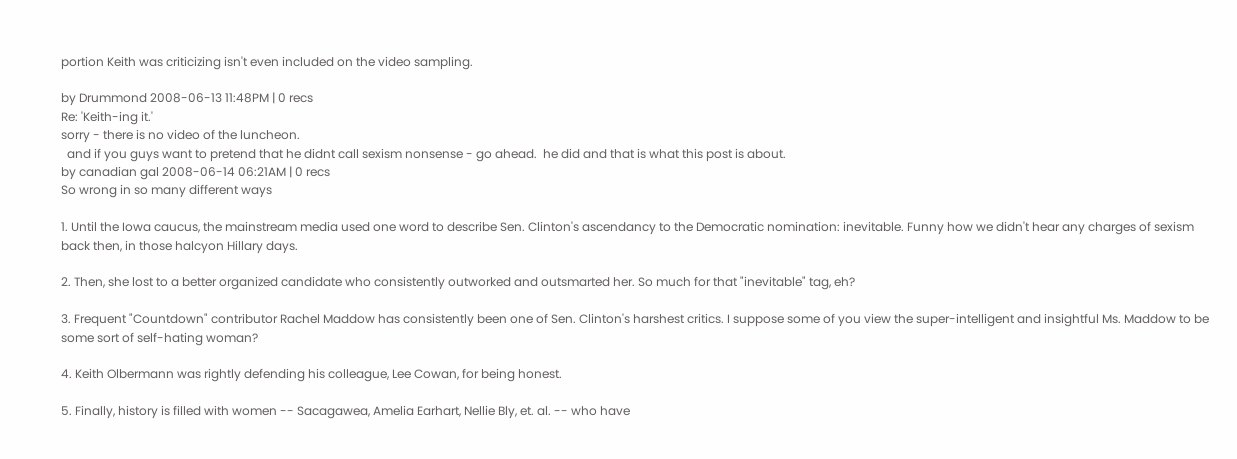portion Keith was criticizing isn't even included on the video sampling.

by Drummond 2008-06-13 11:48PM | 0 recs
Re: 'Keith-ing it.'
sorry - there is no video of the luncheon.
  and if you guys want to pretend that he didnt call sexism nonsense - go ahead.  he did and that is what this post is about.
by canadian gal 2008-06-14 06:21AM | 0 recs
So wrong in so many different ways

1. Until the Iowa caucus, the mainstream media used one word to describe Sen. Clinton's ascendancy to the Democratic nomination: inevitable. Funny how we didn't hear any charges of sexism back then, in those halcyon Hillary days.

2. Then, she lost to a better organized candidate who consistently outworked and outsmarted her. So much for that "inevitable" tag, eh?

3. Frequent "Countdown" contributor Rachel Maddow has consistently been one of Sen. Clinton's harshest critics. I suppose some of you view the super-intelligent and insightful Ms. Maddow to be some sort of self-hating woman?

4. Keith Olbermann was rightly defending his colleague, Lee Cowan, for being honest.

5. Finally, history is filled with women -- Sacagawea, Amelia Earhart, Nellie Bly, et. al. -- who have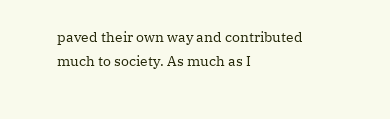paved their own way and contributed much to society. As much as I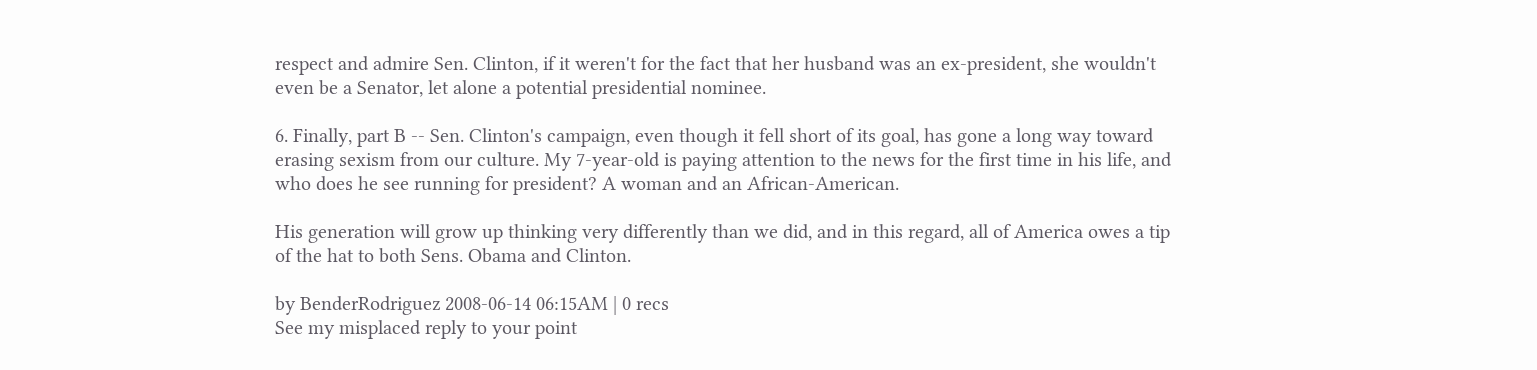respect and admire Sen. Clinton, if it weren't for the fact that her husband was an ex-president, she wouldn't even be a Senator, let alone a potential presidential nominee.

6. Finally, part B -- Sen. Clinton's campaign, even though it fell short of its goal, has gone a long way toward erasing sexism from our culture. My 7-year-old is paying attention to the news for the first time in his life, and who does he see running for president? A woman and an African-American.

His generation will grow up thinking very differently than we did, and in this regard, all of America owes a tip of the hat to both Sens. Obama and Clinton.

by BenderRodriguez 2008-06-14 06:15AM | 0 recs
See my misplaced reply to your point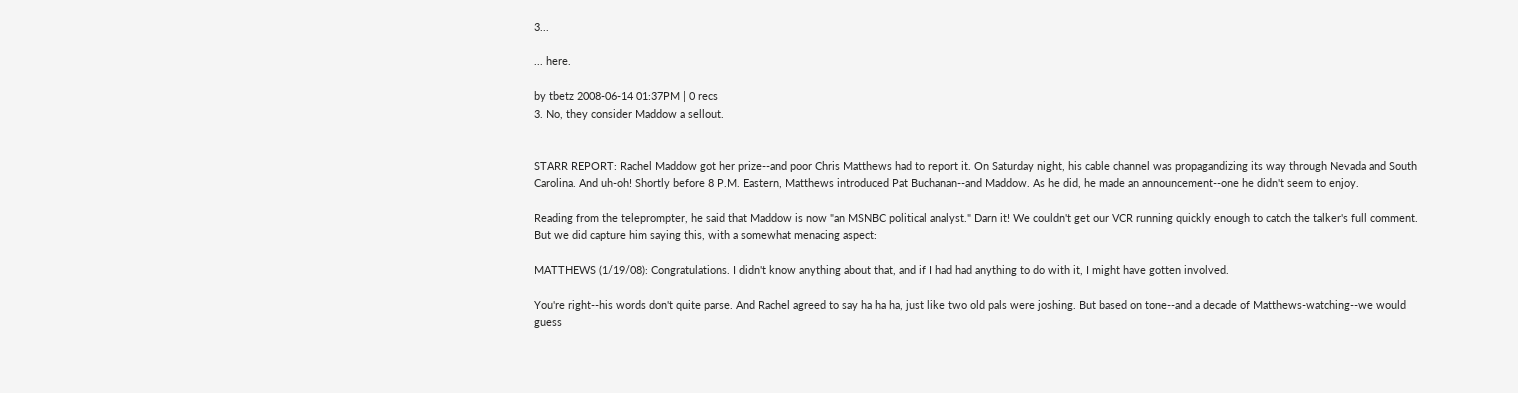3...

... here.

by tbetz 2008-06-14 01:37PM | 0 recs
3. No, they consider Maddow a sellout.


STARR REPORT: Rachel Maddow got her prize--and poor Chris Matthews had to report it. On Saturday night, his cable channel was propagandizing its way through Nevada and South Carolina. And uh-oh! Shortly before 8 P.M. Eastern, Matthews introduced Pat Buchanan--and Maddow. As he did, he made an announcement--one he didn't seem to enjoy.

Reading from the teleprompter, he said that Maddow is now "an MSNBC political analyst." Darn it! We couldn't get our VCR running quickly enough to catch the talker's full comment. But we did capture him saying this, with a somewhat menacing aspect:

MATTHEWS (1/19/08): Congratulations. I didn't know anything about that, and if I had had anything to do with it, I might have gotten involved.

You're right--his words don't quite parse. And Rachel agreed to say ha ha ha, just like two old pals were joshing. But based on tone--and a decade of Matthews-watching--we would guess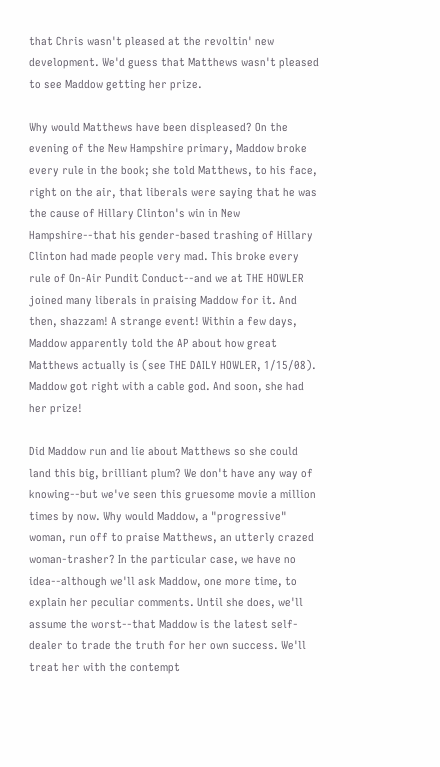that Chris wasn't pleased at the revoltin' new development. We'd guess that Matthews wasn't pleased to see Maddow getting her prize.

Why would Matthews have been displeased? On the evening of the New Hampshire primary, Maddow broke every rule in the book; she told Matthews, to his face, right on the air, that liberals were saying that he was the cause of Hillary Clinton's win in New Hampshire--that his gender-based trashing of Hillary Clinton had made people very mad. This broke every rule of On-Air Pundit Conduct--and we at THE HOWLER joined many liberals in praising Maddow for it. And then, shazzam! A strange event! Within a few days, Maddow apparently told the AP about how great Matthews actually is (see THE DAILY HOWLER, 1/15/08). Maddow got right with a cable god. And soon, she had her prize!

Did Maddow run and lie about Matthews so she could land this big, brilliant plum? We don't have any way of knowing--but we've seen this gruesome movie a million times by now. Why would Maddow, a "progressive" woman, run off to praise Matthews, an utterly crazed woman-trasher? In the particular case, we have no idea--although we'll ask Maddow, one more time, to explain her peculiar comments. Until she does, we'll assume the worst--that Maddow is the latest self-dealer to trade the truth for her own success. We'll treat her with the contempt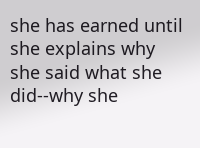she has earned until she explains why she said what she did--why she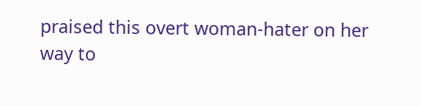praised this overt woman-hater on her way to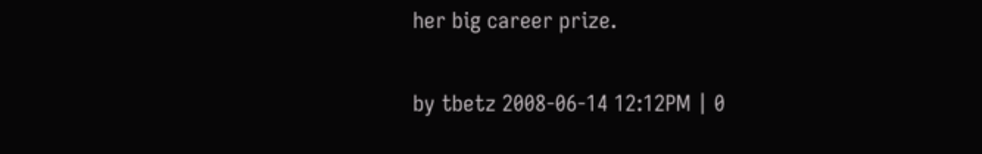her big career prize.

by tbetz 2008-06-14 12:12PM | 0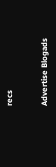recs


Advertise Blogads